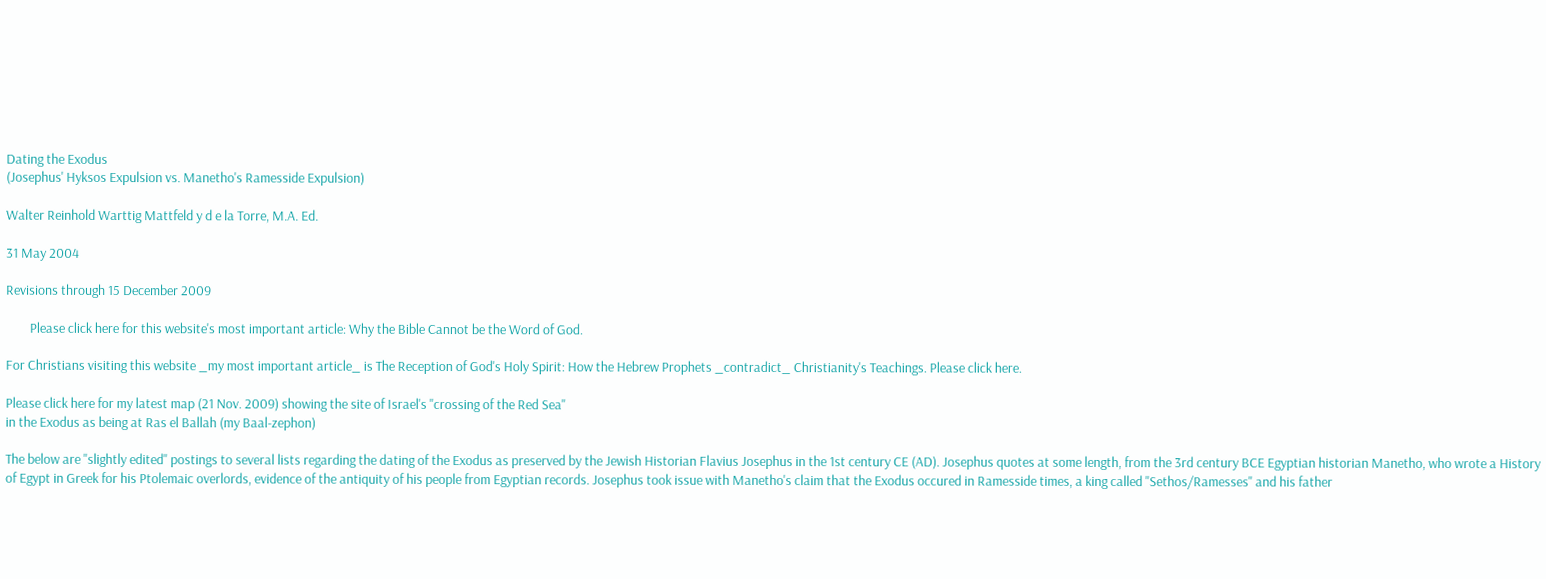Dating the Exodus
(Josephus' Hyksos Expulsion vs. Manetho's Ramesside Expulsion)

Walter Reinhold Warttig Mattfeld y d e la Torre, M.A. Ed.

31 May 2004

Revisions through 15 December 2009

        Please click here for this website's most important article: Why the Bible Cannot be the Word of God.

For Christians visiting this website _my most important article_ is The Reception of God's Holy Spirit: How the Hebrew Prophets _contradict_ Christianity's Teachings. Please click here.

Please click here for my latest map (21 Nov. 2009) showing the site of Israel's "crossing of the Red Sea"
in the Exodus as being at Ras el Ballah (my Baal-zephon)

The below are "slightly edited" postings to several lists regarding the dating of the Exodus as preserved by the Jewish Historian Flavius Josephus in the 1st century CE (AD). Josephus quotes at some length, from the 3rd century BCE Egyptian historian Manetho, who wrote a History of Egypt in Greek for his Ptolemaic overlords, evidence of the antiquity of his people from Egyptian records. Josephus took issue with Manetho's claim that the Exodus occured in Ramesside times, a king called "Sethos/Ramesses" and his father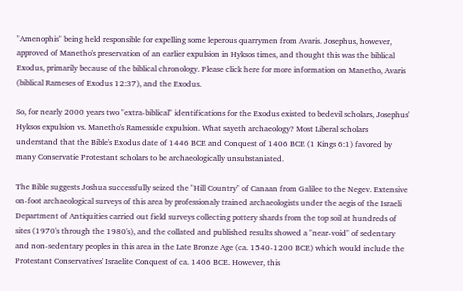"Amenophis" being held responsible for expelling some leperous quarrymen from Avaris. Josephus, however, approved of Manetho's preservation of an earlier expulsion in Hyksos times, and thought this was the biblical Exodus, primarily because of the biblical chronology. Please click here for more information on Manetho, Avaris (biblical Rameses of Exodus 12:37), and the Exodus.

So, for nearly 2000 years two "extra-biblical" identifications for the Exodus existed to bedevil scholars, Josephus' Hyksos expulsion vs. Manetho's Ramesside expulsion. What sayeth archaeology? Most Liberal scholars understand that the Bible's Exodus date of 1446 BCE and Conquest of 1406 BCE (1 Kings 6:1) favored by many Conservatie Protestant scholars to be archaeologically unsubstaniated.

The Bible suggests Joshua successfully seized the "Hill Country" of Canaan from Galilee to the Negev. Extensive on-foot archaeological surveys of this area by professionaly trained archaeologists under the aegis of the Israeli Department of Antiquities carried out field surveys collecting pottery shards from the top soil at hundreds of sites (1970's through the 1980's), and the collated and published results showed a "near-void" of sedentary and non-sedentary peoples in this area in the Late Bronze Age (ca. 1540-1200 BCE) which would include the Protestant Conservatives' Israelite Conquest of ca. 1406 BCE. However, this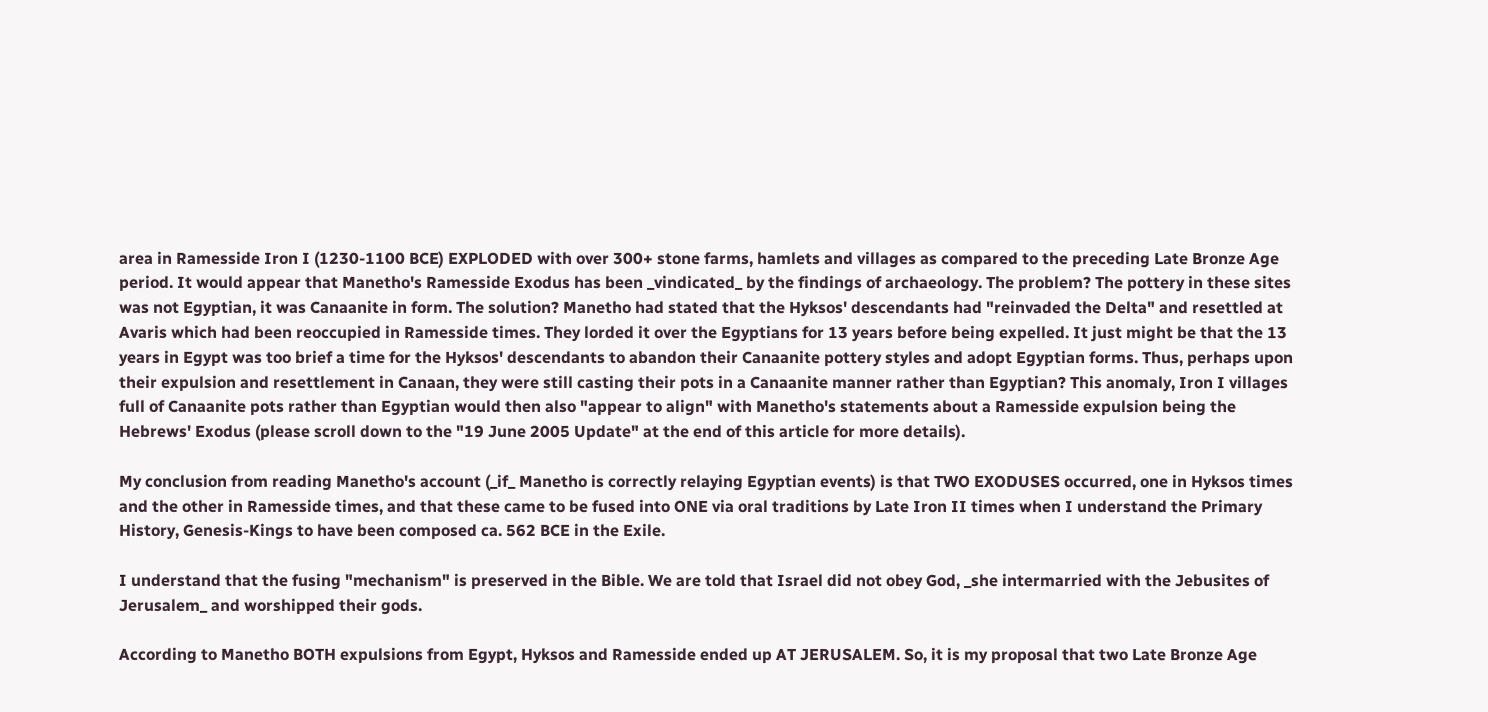area in Ramesside Iron I (1230-1100 BCE) EXPLODED with over 300+ stone farms, hamlets and villages as compared to the preceding Late Bronze Age period. It would appear that Manetho's Ramesside Exodus has been _vindicated_ by the findings of archaeology. The problem? The pottery in these sites was not Egyptian, it was Canaanite in form. The solution? Manetho had stated that the Hyksos' descendants had "reinvaded the Delta" and resettled at Avaris which had been reoccupied in Ramesside times. They lorded it over the Egyptians for 13 years before being expelled. It just might be that the 13 years in Egypt was too brief a time for the Hyksos' descendants to abandon their Canaanite pottery styles and adopt Egyptian forms. Thus, perhaps upon their expulsion and resettlement in Canaan, they were still casting their pots in a Canaanite manner rather than Egyptian? This anomaly, Iron I villages full of Canaanite pots rather than Egyptian would then also "appear to align" with Manetho's statements about a Ramesside expulsion being the Hebrews' Exodus (please scroll down to the "19 June 2005 Update" at the end of this article for more details).

My conclusion from reading Manetho's account (_if_ Manetho is correctly relaying Egyptian events) is that TWO EXODUSES occurred, one in Hyksos times and the other in Ramesside times, and that these came to be fused into ONE via oral traditions by Late Iron II times when I understand the Primary History, Genesis-Kings to have been composed ca. 562 BCE in the Exile.

I understand that the fusing "mechanism" is preserved in the Bible. We are told that Israel did not obey God, _she intermarried with the Jebusites of Jerusalem_ and worshipped their gods.

According to Manetho BOTH expulsions from Egypt, Hyksos and Ramesside ended up AT JERUSALEM. So, it is my proposal that two Late Bronze Age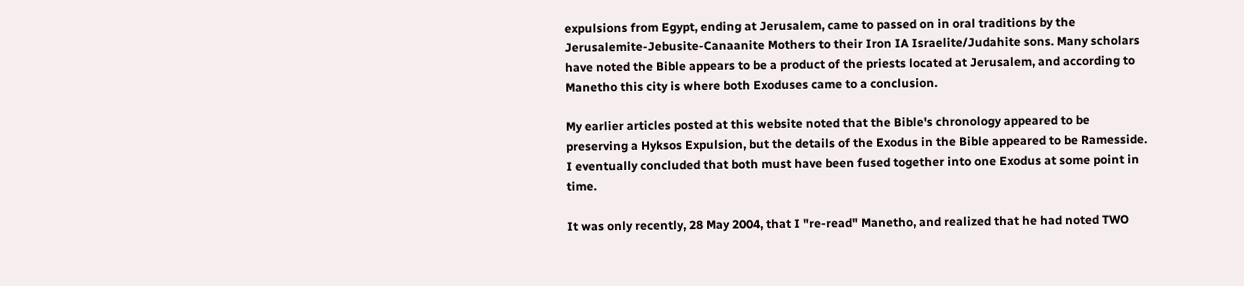expulsions from Egypt, ending at Jerusalem, came to passed on in oral traditions by the Jerusalemite-Jebusite-Canaanite Mothers to their Iron IA Israelite/Judahite sons. Many scholars have noted the Bible appears to be a product of the priests located at Jerusalem, and according to Manetho this city is where both Exoduses came to a conclusion.

My earlier articles posted at this website noted that the Bible's chronology appeared to be preserving a Hyksos Expulsion, but the details of the Exodus in the Bible appeared to be Ramesside. I eventually concluded that both must have been fused together into one Exodus at some point in time.

It was only recently, 28 May 2004, that I "re-read" Manetho, and realized that he had noted TWO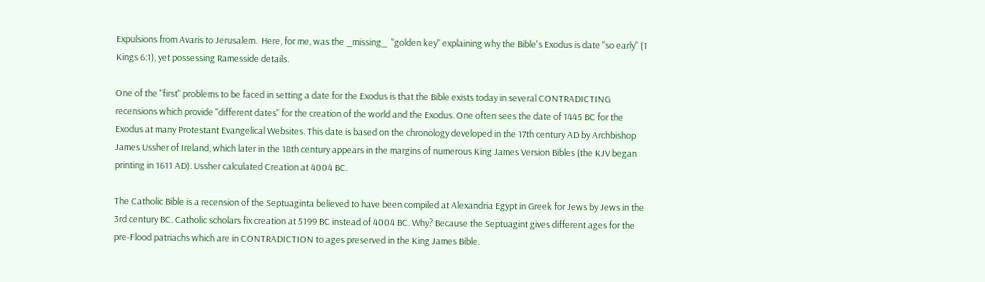Expulsions from Avaris to Jerusalem.  Here, for me, was the _missing_  "golden key" explaining why the Bible's Exodus is date "so early" (1 Kings 6:1), yet possessing Ramesside details.

One of the "first" problems to be faced in setting a date for the Exodus is that the Bible exists today in several CONTRADICTING recensions which provide "different dates" for the creation of the world and the Exodus. One often sees the date of 1445 BC for the Exodus at many Protestant Evangelical Websites. This date is based on the chronology developed in the 17th century AD by Archbishop James Ussher of Ireland, which later in the 18th century appears in the margins of numerous King James Version Bibles (the KJV began printing in 1611 AD). Ussher calculated Creation at 4004 BC.

The Catholic Bible is a recension of the Septuaginta believed to have been compiled at Alexandria Egypt in Greek for Jews by Jews in the 3rd century BC. Catholic scholars fix creation at 5199 BC instead of 4004 BC. Why? Because the Septuagint gives different ages for the pre-Flood patriachs which are in CONTRADICTION to ages preserved in the King James Bible.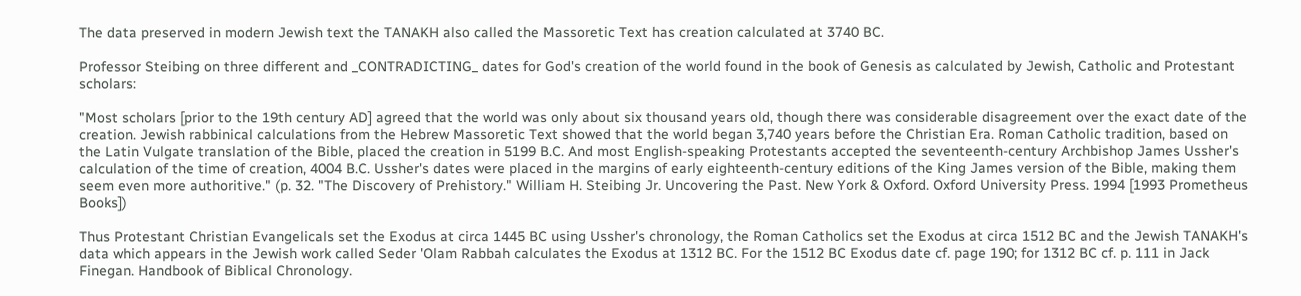The data preserved in modern Jewish text the TANAKH also called the Massoretic Text has creation calculated at 3740 BC.

Professor Steibing on three different and _CONTRADICTING_ dates for God's creation of the world found in the book of Genesis as calculated by Jewish, Catholic and Protestant scholars:

"Most scholars [prior to the 19th century AD] agreed that the world was only about six thousand years old, though there was considerable disagreement over the exact date of the creation. Jewish rabbinical calculations from the Hebrew Massoretic Text showed that the world began 3,740 years before the Christian Era. Roman Catholic tradition, based on the Latin Vulgate translation of the Bible, placed the creation in 5199 B.C. And most English-speaking Protestants accepted the seventeenth-century Archbishop James Ussher's calculation of the time of creation, 4004 B.C. Ussher's dates were placed in the margins of early eighteenth-century editions of the King James version of the Bible, making them seem even more authoritive." (p. 32. "The Discovery of Prehistory." William H. Steibing Jr. Uncovering the Past. New York & Oxford. Oxford University Press. 1994 [1993 Prometheus Books])

Thus Protestant Christian Evangelicals set the Exodus at circa 1445 BC using Ussher's chronology, the Roman Catholics set the Exodus at circa 1512 BC and the Jewish TANAKH's data which appears in the Jewish work called Seder 'Olam Rabbah calculates the Exodus at 1312 BC. For the 1512 BC Exodus date cf. page 190; for 1312 BC cf. p. 111 in Jack Finegan. Handbook of Biblical Chronology.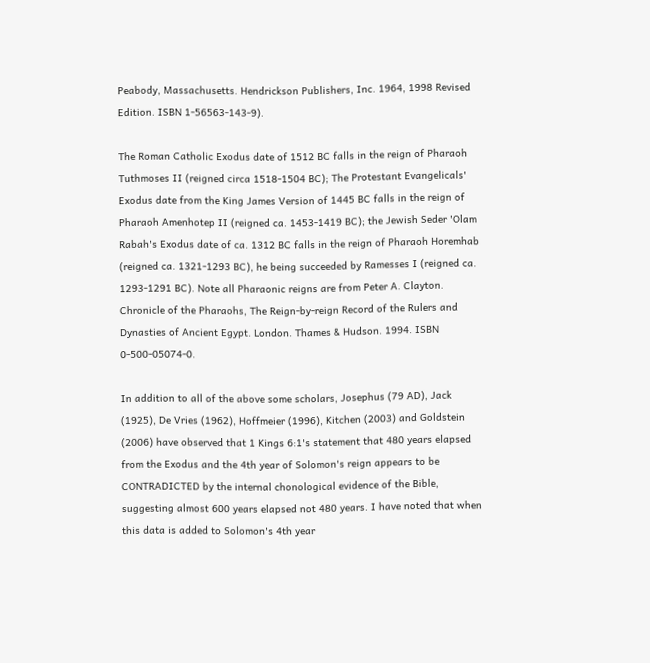Peabody, Massachusetts. Hendrickson Publishers, Inc. 1964, 1998 Revised Edition. ISBN 1-56563-143-9).

The Roman Catholic Exodus date of 1512 BC falls in the reign of Pharaoh Tuthmoses II (reigned circa 1518-1504 BC); The Protestant Evangelicals' Exodus date from the King James Version of 1445 BC falls in the reign of Pharaoh Amenhotep II (reigned ca. 1453-1419 BC); the Jewish Seder 'Olam Rabah's Exodus date of ca. 1312 BC falls in the reign of Pharaoh Horemhab (reigned ca. 1321-1293 BC), he being succeeded by Ramesses I (reigned ca. 1293-1291 BC). Note all Pharaonic reigns are from Peter A. Clayton. Chronicle of the Pharaohs, The Reign-by-reign Record of the Rulers and Dynasties of Ancient Egypt. London. Thames & Hudson. 1994. ISBN 0-500-05074-0.

In addition to all of the above some scholars, Josephus (79 AD), Jack (1925), De Vries (1962), Hoffmeier (1996), Kitchen (2003) and Goldstein (2006) have observed that 1 Kings 6:1's statement that 480 years elapsed from the Exodus and the 4th year of Solomon's reign appears to be CONTRADICTED by the internal chonological evidence of the Bible, suggesting almost 600 years elapsed not 480 years. I have noted that when this data is added to Solomon's 4th year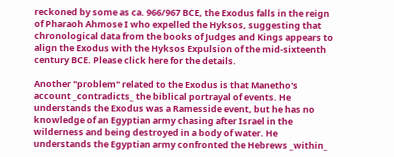reckoned by some as ca. 966/967 BCE, the Exodus falls in the reign of Pharaoh Ahmose I who expelled the Hyksos, suggesting that chronological data from the books of Judges and Kings appears to align the Exodus with the Hyksos Expulsion of the mid-sixteenth century BCE. Please click here for the details.

Another "problem" related to the Exodus is that Manetho's account _contradicts_ the biblical portrayal of events. He understands the Exodus was a Ramesside event, but he has no knowledge of an Egyptian army chasing after Israel in the wilderness and being destroyed in a body of water. He understands the Egyptian army confronted the Hebrews _within_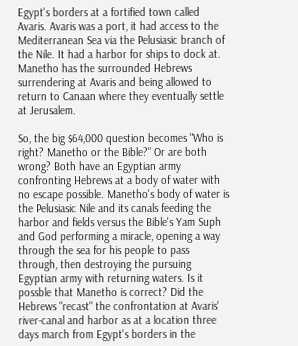Egypt's borders at a fortified town called Avaris. Avaris was a port, it had access to the Mediterranean Sea via the Pelusiasic branch of the Nile. It had a harbor for ships to dock at. Manetho has the surrounded Hebrews surrendering at Avaris and being allowed to return to Canaan where they eventually settle at Jerusalem.

So, the big $64,000 question becomes "Who is right? Manetho or the Bible?" Or are both wrong? Both have an Egyptian army confronting Hebrews at a body of water with no escape possible. Manetho's body of water is the Pelusiasic Nile and its canals feeding the harbor and fields versus the Bible's Yam Suph and God performing a miracle, opening a way through the sea for his people to pass through, then destroying the pursuing Egyptian army with returning waters. Is it possble that Manetho is correct? Did the Hebrews "recast" the confrontation at Avaris' river-canal and harbor as at a location three days march from Egypt's borders in the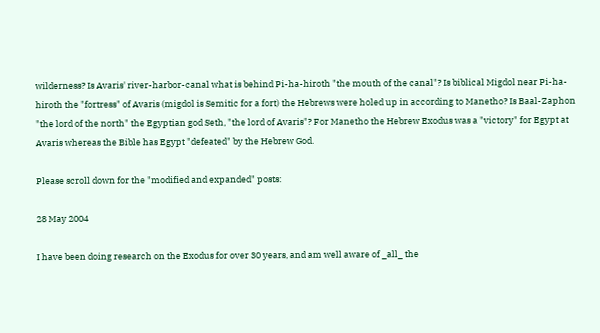wilderness? Is Avaris' river-harbor-canal what is behind Pi-ha-hiroth "the mouth of the canal"? Is biblical Migdol near Pi-ha-hiroth the "fortress" of Avaris (migdol is Semitic for a fort) the Hebrews were holed up in according to Manetho? Is Baal-Zaphon "the lord of the north" the Egyptian god Seth, "the lord of Avaris"? For Manetho the Hebrew Exodus was a "victory" for Egypt at Avaris whereas the Bible has Egypt "defeated" by the Hebrew God.

Please scroll down for the "modified and expanded" posts:

28 May 2004

I have been doing research on the Exodus for over 30 years, and am well aware of _all_ the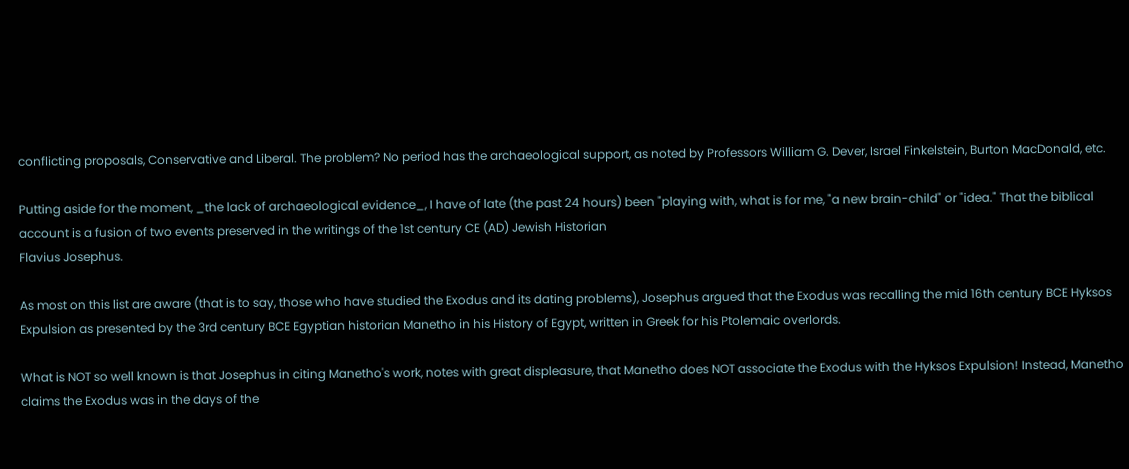conflicting proposals, Conservative and Liberal. The problem? No period has the archaeological support, as noted by Professors William G. Dever, Israel Finkelstein, Burton MacDonald, etc.

Putting aside for the moment, _the lack of archaeological evidence_, I have of late (the past 24 hours) been "playing with, what is for me, "a new brain-child" or "idea." That the biblical account is a fusion of two events preserved in the writings of the 1st century CE (AD) Jewish Historian
Flavius Josephus.

As most on this list are aware (that is to say, those who have studied the Exodus and its dating problems), Josephus argued that the Exodus was recalling the mid 16th century BCE Hyksos Expulsion as presented by the 3rd century BCE Egyptian historian Manetho in his History of Egypt, written in Greek for his Ptolemaic overlords.

What is NOT so well known is that Josephus in citing Manetho's work, notes with great displeasure, that Manetho does NOT associate the Exodus with the Hyksos Expulsion! Instead, Manetho claims the Exodus was in the days of the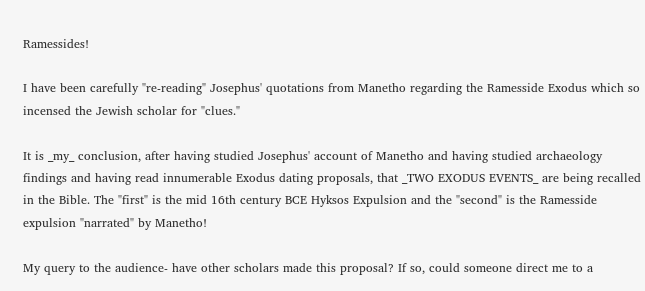Ramessides!

I have been carefully "re-reading" Josephus' quotations from Manetho regarding the Ramesside Exodus which so incensed the Jewish scholar for "clues."

It is _my_ conclusion, after having studied Josephus' account of Manetho and having studied archaeology findings and having read innumerable Exodus dating proposals, that _TWO EXODUS EVENTS_ are being recalled in the Bible. The "first" is the mid 16th century BCE Hyksos Expulsion and the "second" is the Ramesside expulsion "narrated" by Manetho!

My query to the audience- have other scholars made this proposal? If so, could someone direct me to a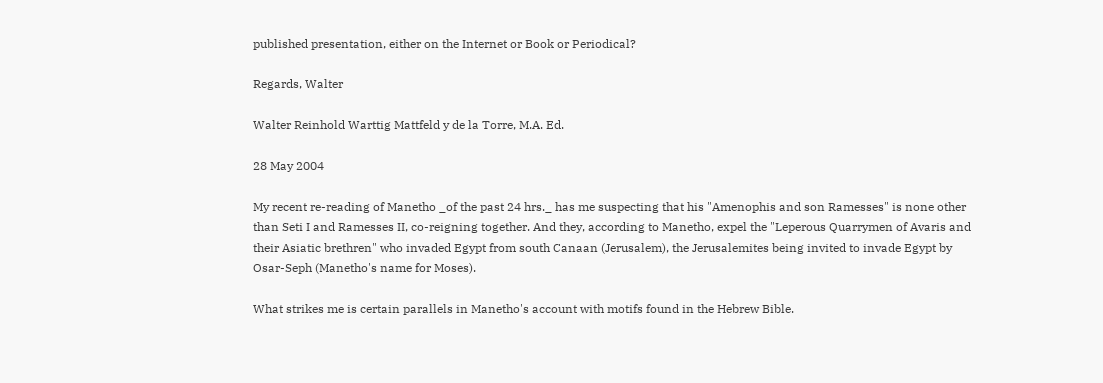published presentation, either on the Internet or Book or Periodical?

Regards, Walter

Walter Reinhold Warttig Mattfeld y de la Torre, M.A. Ed.

28 May 2004

My recent re-reading of Manetho _of the past 24 hrs._ has me suspecting that his "Amenophis and son Ramesses" is none other than Seti I and Ramesses II, co-reigning together. And they, according to Manetho, expel the "Leperous Quarrymen of Avaris and their Asiatic brethren" who invaded Egypt from south Canaan (Jerusalem), the Jerusalemites being invited to invade Egypt by Osar-Seph (Manetho's name for Moses).

What strikes me is certain parallels in Manetho's account with motifs found in the Hebrew Bible.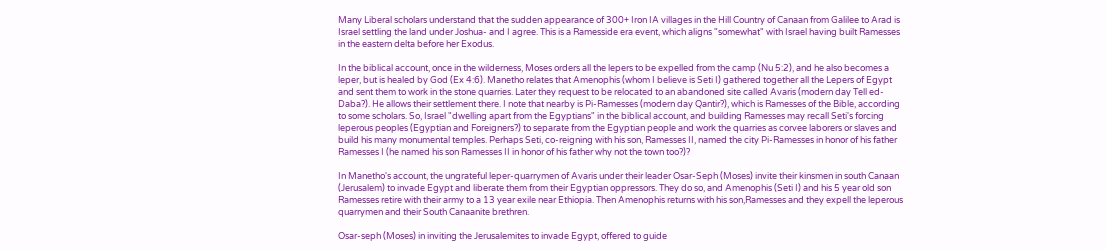Many Liberal scholars understand that the sudden appearance of 300+ Iron IA villages in the Hill Country of Canaan from Galilee to Arad is Israel settling the land under Joshua- and I agree. This is a Ramesside era event, which aligns "somewhat" with Israel having built Ramesses in the eastern delta before her Exodus.

In the biblical account, once in the wilderness, Moses orders all the lepers to be expelled from the camp (Nu 5:2), and he also becomes a leper, but is healed by God (Ex 4:6). Manetho relates that Amenophis (whom I believe is Seti I) gathered together all the Lepers of Egypt and sent them to work in the stone quarries. Later they request to be relocated to an abandoned site called Avaris (modern day Tell ed-Daba?). He allows their settlement there. I note that nearby is Pi-Ramesses (modern day Qantir?), which is Ramesses of the Bible, according to some scholars. So, Israel "dwelling apart from the Egyptians" in the biblical account, and building Ramesses may recall Seti's forcing leperous peoples (Egyptian and Foreigners?) to separate from the Egyptian people and work the quarries as corvee laborers or slaves and build his many monumental temples. Perhaps Seti, co-reigning with his son, Ramesses II, named the city Pi-Ramesses in honor of his father Ramesses I (he named his son Ramesses II in honor of his father why not the town too?)?

In Manetho's account, the ungrateful leper-quarrymen of Avaris under their leader Osar-Seph (Moses) invite their kinsmen in south Canaan (Jerusalem) to invade Egypt and liberate them from their Egyptian oppressors. They do so, and Amenophis (Seti I) and his 5 year old son Ramesses retire with their army to a 13 year exile near Ethiopia. Then Amenophis returns with his son,Ramesses and they expell the leperous quarrymen and their South Canaanite brethren.

Osar-seph (Moses) in inviting the Jerusalemites to invade Egypt, offered to guide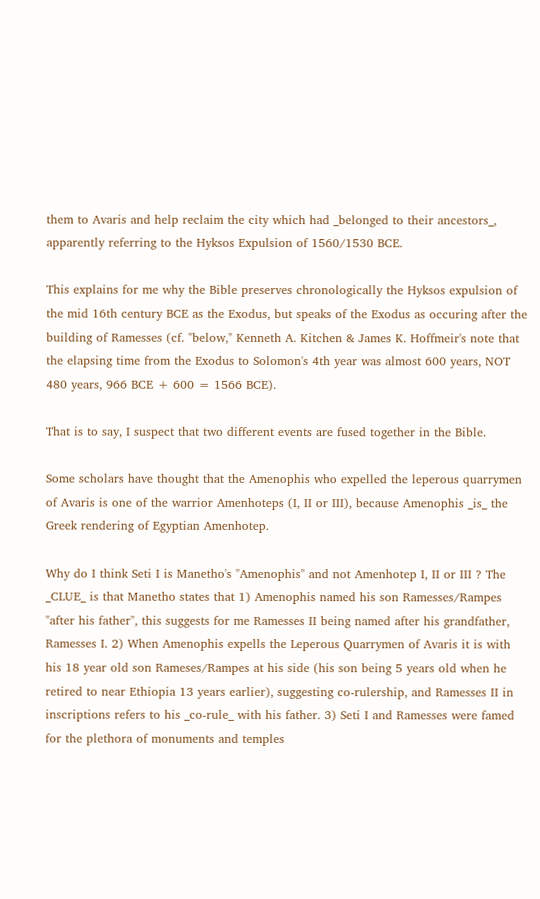them to Avaris and help reclaim the city which had _belonged to their ancestors_, apparently referring to the Hyksos Expulsion of 1560/1530 BCE.

This explains for me why the Bible preserves chronologically the Hyksos expulsion of the mid 16th century BCE as the Exodus, but speaks of the Exodus as occuring after the building of Ramesses (cf. "below," Kenneth A. Kitchen & James K. Hoffmeir's note that the elapsing time from the Exodus to Solomon's 4th year was almost 600 years, NOT 480 years, 966 BCE + 600 = 1566 BCE).

That is to say, I suspect that two different events are fused together in the Bible.

Some scholars have thought that the Amenophis who expelled the leperous quarrymen of Avaris is one of the warrior Amenhoteps (I, II or III), because Amenophis _is_ the Greek rendering of Egyptian Amenhotep.

Why do I think Seti I is Manetho's "Amenophis" and not Amenhotep I, II or III ? The _CLUE_ is that Manetho states that 1) Amenophis named his son Ramesses/Rampes "after his father", this suggests for me Ramesses II being named after his grandfather, Ramesses I. 2) When Amenophis expells the Leperous Quarrymen of Avaris it is with his 18 year old son Rameses/Rampes at his side (his son being 5 years old when he retired to near Ethiopia 13 years earlier), suggesting co-rulership, and Ramesses II in inscriptions refers to his _co-rule_ with his father. 3) Seti I and Ramesses were famed for the plethora of monuments and temples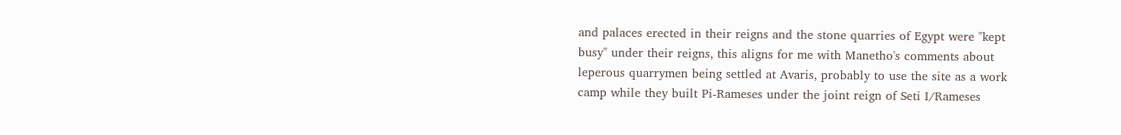and palaces erected in their reigns and the stone quarries of Egypt were "kept busy" under their reigns, this aligns for me with Manetho's comments about leperous quarrymen being settled at Avaris, probably to use the site as a work camp while they built Pi-Rameses under the joint reign of Seti I/Rameses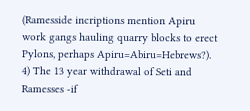(Ramesside incriptions mention Apiru work gangs hauling quarry blocks to erect Pylons, perhaps Apiru=Abiru=Hebrews?). 4) The 13 year withdrawal of Seti and Ramesses -if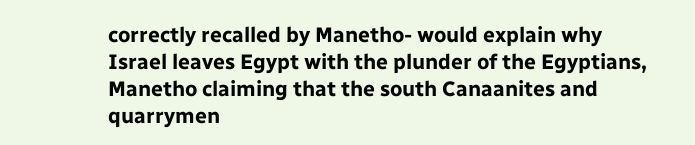correctly recalled by Manetho- would explain why Israel leaves Egypt with the plunder of the Egyptians, Manetho claiming that the south Canaanites and quarrymen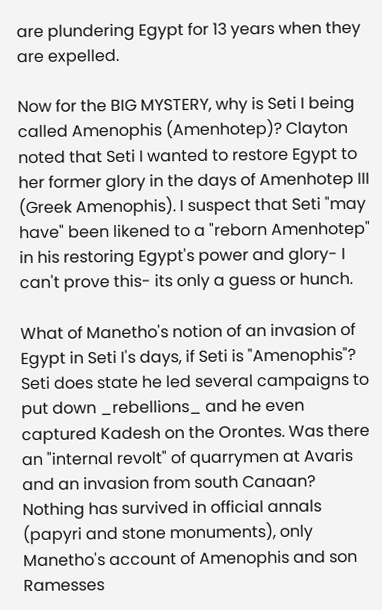are plundering Egypt for 13 years when they are expelled.

Now for the BIG MYSTERY, why is Seti I being called Amenophis (Amenhotep)? Clayton noted that Seti I wanted to restore Egypt to her former glory in the days of Amenhotep III (Greek Amenophis). I suspect that Seti "may have" been likened to a "reborn Amenhotep" in his restoring Egypt's power and glory- I can't prove this- its only a guess or hunch.

What of Manetho's notion of an invasion of Egypt in Seti I's days, if Seti is "Amenophis"? Seti does state he led several campaigns to put down _rebellions_ and he even captured Kadesh on the Orontes. Was there an "internal revolt" of quarrymen at Avaris and an invasion from south Canaan? Nothing has survived in official annals (papyri and stone monuments), only Manetho's account of Amenophis and son Ramesses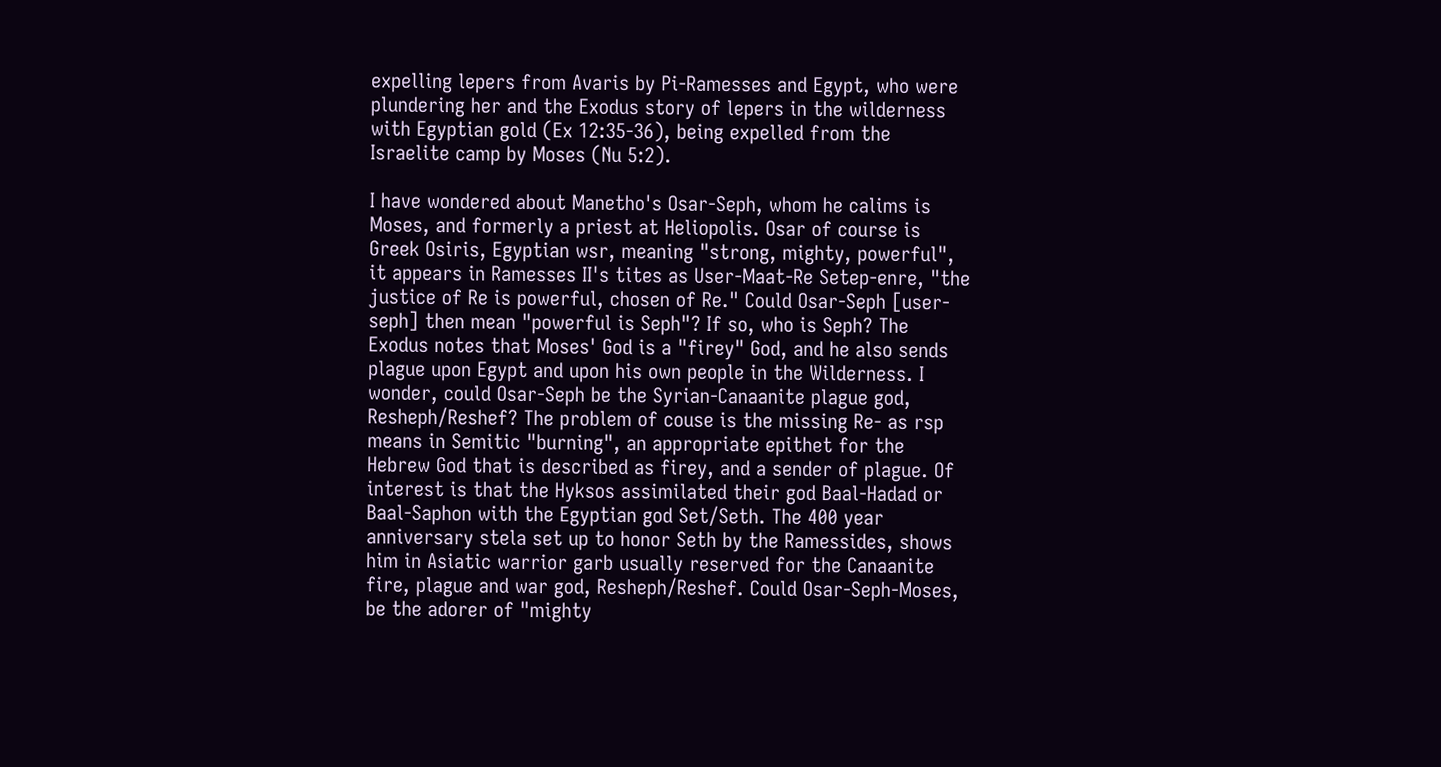expelling lepers from Avaris by Pi-Ramesses and Egypt, who were plundering her and the Exodus story of lepers in the wilderness with Egyptian gold (Ex 12:35-36), being expelled from the Israelite camp by Moses (Nu 5:2).

I have wondered about Manetho's Osar-Seph, whom he calims is Moses, and formerly a priest at Heliopolis. Osar of course is Greek Osiris, Egyptian wsr, meaning "strong, mighty, powerful", it appears in Ramesses II's tites as User-Maat-Re Setep-enre, "the justice of Re is powerful, chosen of Re." Could Osar-Seph [user-seph] then mean "powerful is Seph"? If so, who is Seph? The Exodus notes that Moses' God is a "firey" God, and he also sends plague upon Egypt and upon his own people in the Wilderness. I wonder, could Osar-Seph be the Syrian-Canaanite plague god, Resheph/Reshef? The problem of couse is the missing Re- as rsp means in Semitic "burning", an appropriate epithet for the Hebrew God that is described as firey, and a sender of plague. Of interest is that the Hyksos assimilated their god Baal-Hadad or Baal-Saphon with the Egyptian god Set/Seth. The 400 year anniversary stela set up to honor Seth by the Ramessides, shows him in Asiatic warrior garb usually reserved for the Canaanite fire, plague and war god, Resheph/Reshef. Could Osar-Seph-Moses, be the adorer of "mighty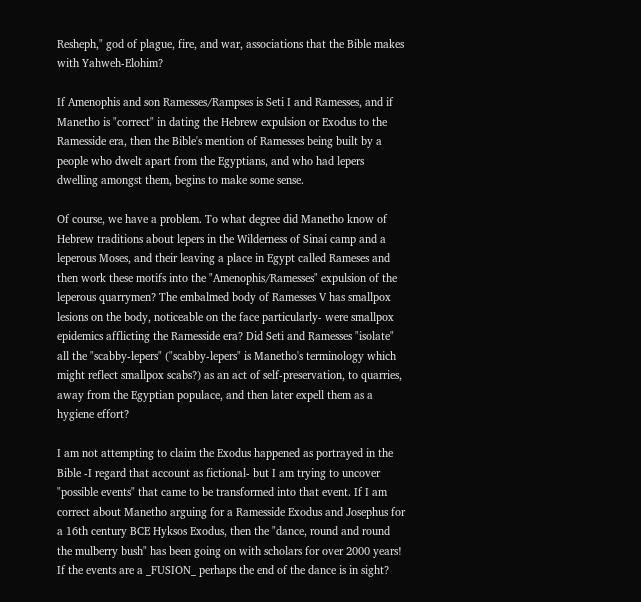Resheph," god of plague, fire, and war, associations that the Bible makes with Yahweh-Elohim?

If Amenophis and son Ramesses/Rampses is Seti I and Ramesses, and if Manetho is "correct" in dating the Hebrew expulsion or Exodus to the Ramesside era, then the Bible's mention of Ramesses being built by a people who dwelt apart from the Egyptians, and who had lepers dwelling amongst them, begins to make some sense.

Of course, we have a problem. To what degree did Manetho know of Hebrew traditions about lepers in the Wilderness of Sinai camp and a leperous Moses, and their leaving a place in Egypt called Rameses and then work these motifs into the "Amenophis/Ramesses" expulsion of the leperous quarrymen? The embalmed body of Ramesses V has smallpox lesions on the body, noticeable on the face particularly- were smallpox epidemics afflicting the Ramesside era? Did Seti and Ramesses "isolate" all the "scabby-lepers" ("scabby-lepers" is Manetho's terminology which might reflect smallpox scabs?) as an act of self-preservation, to quarries, away from the Egyptian populace, and then later expell them as a hygiene effort?

I am not attempting to claim the Exodus happened as portrayed in the Bible -I regard that account as fictional- but I am trying to uncover "possible events" that came to be transformed into that event. If I am correct about Manetho arguing for a Ramesside Exodus and Josephus for a 16th century BCE Hyksos Exodus, then the "dance, round and round the mulberry bush" has been going on with scholars for over 2000 years! If the events are a _FUSION_ perhaps the end of the dance is in sight?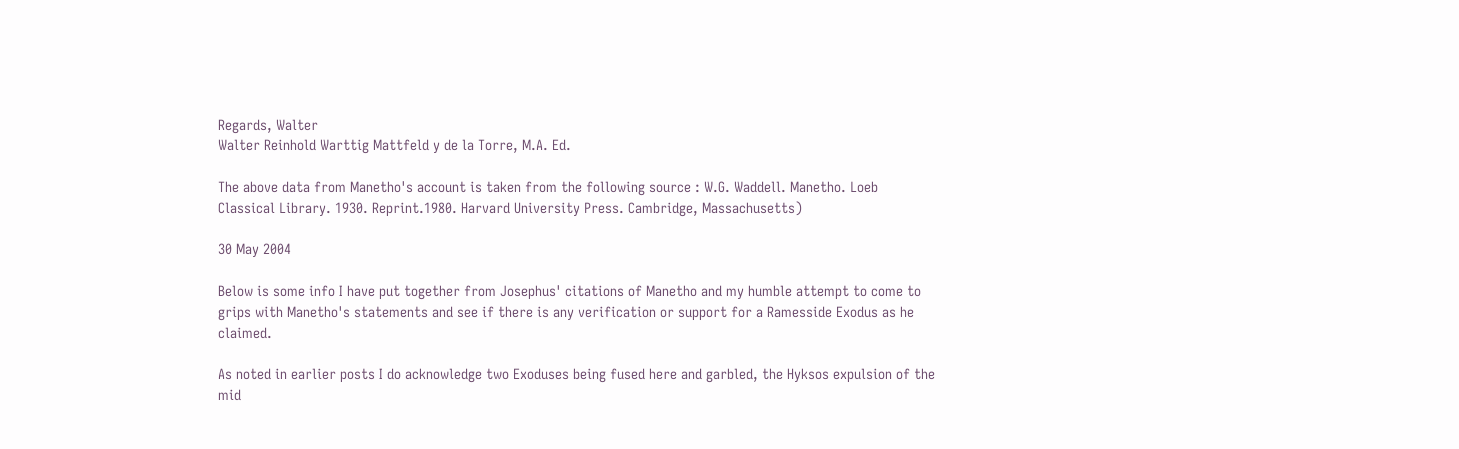Regards, Walter
Walter Reinhold Warttig Mattfeld y de la Torre, M.A. Ed.

The above data from Manetho's account is taken from the following source : W.G. Waddell. Manetho. Loeb Classical Library. 1930. Reprint.1980. Harvard University Press. Cambridge, Massachusetts)

30 May 2004

Below is some info I have put together from Josephus' citations of Manetho and my humble attempt to come to grips with Manetho's statements and see if there is any verification or support for a Ramesside Exodus as he claimed.

As noted in earlier posts I do acknowledge two Exoduses being fused here and garbled, the Hyksos expulsion of the mid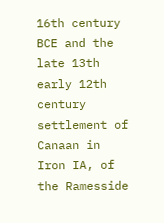16th century BCE and the late 13th early 12th century settlement of Canaan in Iron IA, of the Ramesside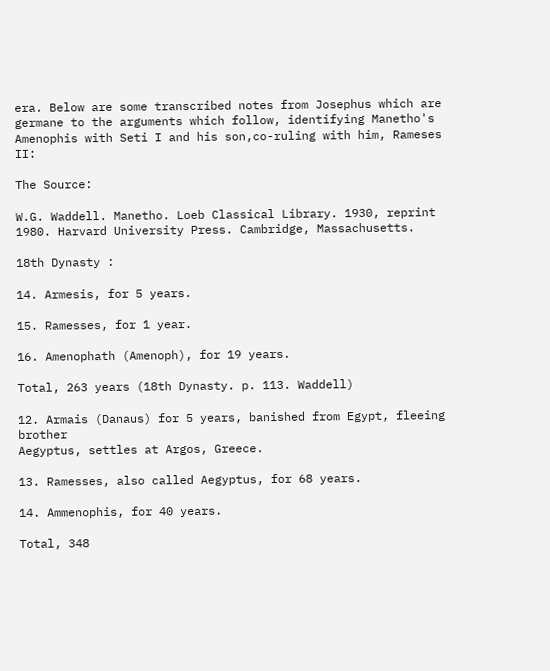era. Below are some transcribed notes from Josephus which are germane to the arguments which follow, identifying Manetho's Amenophis with Seti I and his son,co-ruling with him, Rameses II:

The Source:

W.G. Waddell. Manetho. Loeb Classical Library. 1930, reprint 1980. Harvard University Press. Cambridge, Massachusetts.

18th Dynasty :

14. Armesis, for 5 years.

15. Ramesses, for 1 year.

16. Amenophath (Amenoph), for 19 years.

Total, 263 years (18th Dynasty. p. 113. Waddell)

12. Armais (Danaus) for 5 years, banished from Egypt, fleeing brother
Aegyptus, settles at Argos, Greece.

13. Ramesses, also called Aegyptus, for 68 years.

14. Ammenophis, for 40 years.

Total, 348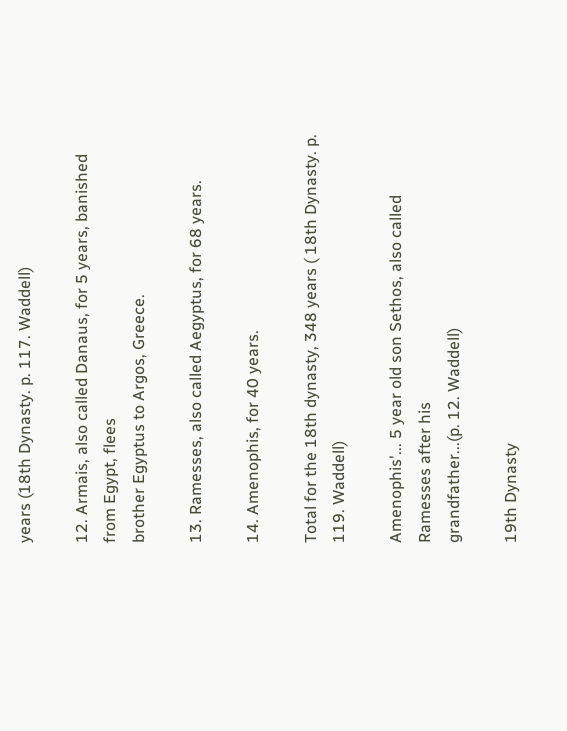years (18th Dynasty. p. 117. Waddell)

12. Armais, also called Danaus, for 5 years, banished from Egypt, flees
brother Egyptus to Argos, Greece.

13. Ramesses, also called Aegyptus, for 68 years.

14. Amenophis, for 40 years.

Total for the 18th dynasty, 348 years ( 18th Dynasty. p. 119. Waddell)

Amenophis'... 5 year old son Sethos, also called Ramesses after his
grandfather...(p. 12. Waddell)

19th Dynasty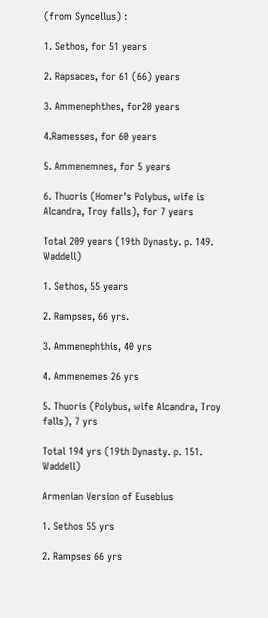(from Syncellus) :

1. Sethos, for 51 years

2. Rapsaces, for 61 (66) years

3. Ammenephthes, for20 years

4.Ramesses, for 60 years

5. Ammenemnes, for 5 years

6. Thuoris (Homer's Polybus, wife is Alcandra, Troy falls), for 7 years

Total 209 years (19th Dynasty. p. 149. Waddell)

1. Sethos, 55 years

2. Rampses, 66 yrs.

3. Ammenephthis, 40 yrs

4. Ammenemes 26 yrs

5. Thuoris (Polybus, wife Alcandra, Troy falls), 7 yrs

Total 194 yrs (19th Dynasty. p. 151. Waddell)

Armenian Version of Eusebius

1. Sethos 55 yrs

2. Rampses 66 yrs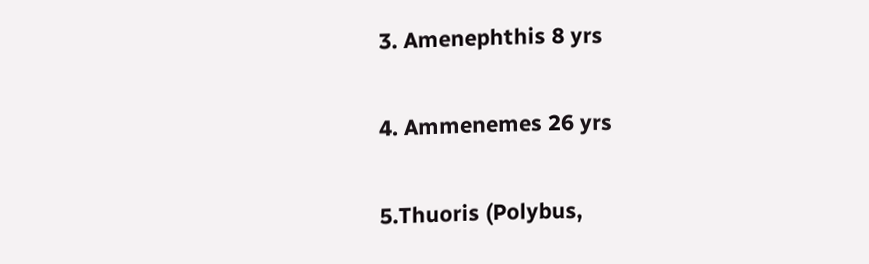3. Amenephthis 8 yrs

4. Ammenemes 26 yrs

5.Thuoris (Polybus,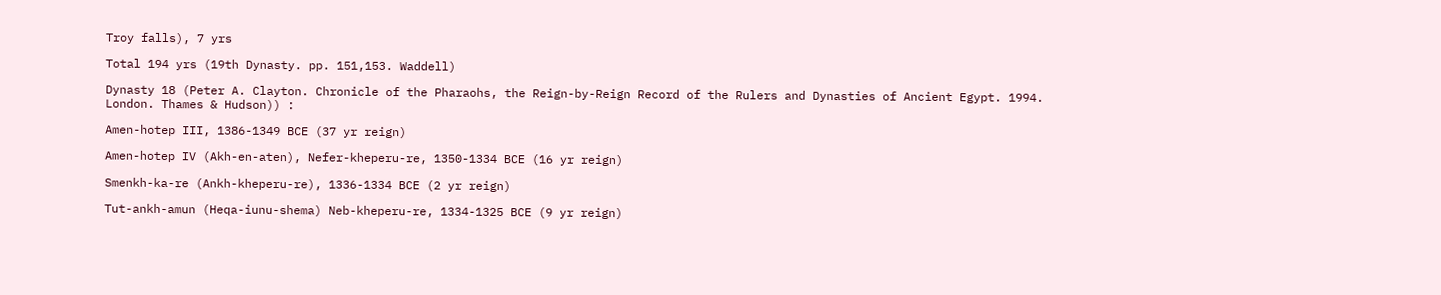Troy falls), 7 yrs

Total 194 yrs (19th Dynasty. pp. 151,153. Waddell)

Dynasty 18 (Peter A. Clayton. Chronicle of the Pharaohs, the Reign-by-Reign Record of the Rulers and Dynasties of Ancient Egypt. 1994. London. Thames & Hudson)) :

Amen-hotep III, 1386-1349 BCE (37 yr reign)

Amen-hotep IV (Akh-en-aten), Nefer-kheperu-re, 1350-1334 BCE (16 yr reign)

Smenkh-ka-re (Ankh-kheperu-re), 1336-1334 BCE (2 yr reign)

Tut-ankh-amun (Heqa-iunu-shema) Neb-kheperu-re, 1334-1325 BCE (9 yr reign)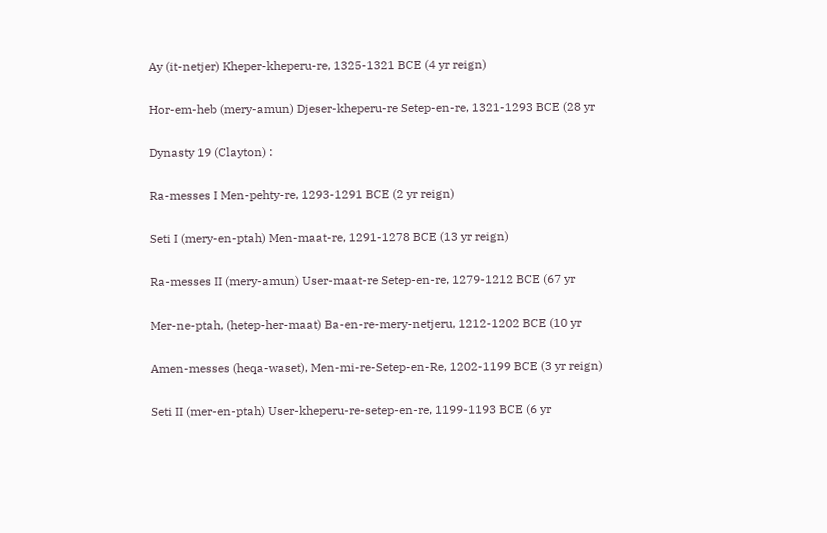Ay (it-netjer) Kheper-kheperu-re, 1325-1321 BCE (4 yr reign)

Hor-em-heb (mery-amun) Djeser-kheperu-re Setep-en-re, 1321-1293 BCE (28 yr

Dynasty 19 (Clayton) :

Ra-messes I Men-pehty-re, 1293-1291 BCE (2 yr reign)

Seti I (mery-en-ptah) Men-maat-re, 1291-1278 BCE (13 yr reign)

Ra-messes II (mery-amun) User-maat-re Setep-en-re, 1279-1212 BCE (67 yr

Mer-ne-ptah, (hetep-her-maat) Ba-en-re-mery-netjeru, 1212-1202 BCE (10 yr

Amen-messes (heqa-waset), Men-mi-re-Setep-en-Re, 1202-1199 BCE (3 yr reign)

Seti II (mer-en-ptah) User-kheperu-re-setep-en-re, 1199-1193 BCE (6 yr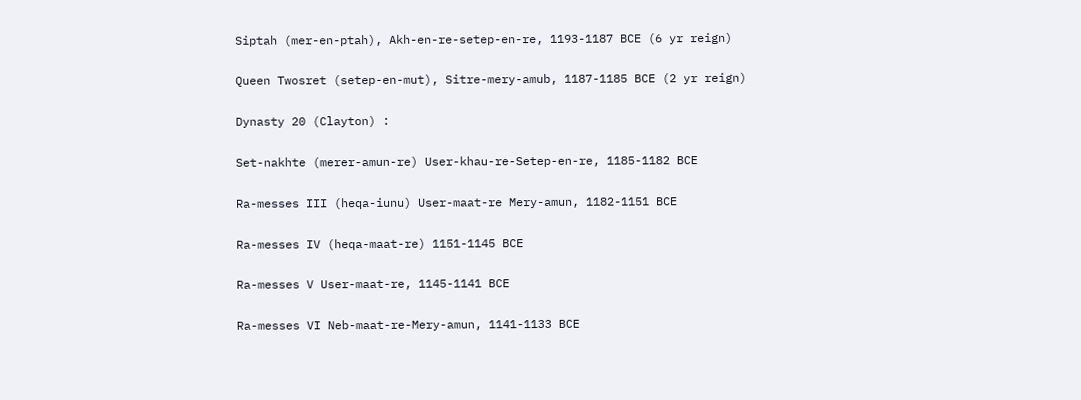Siptah (mer-en-ptah), Akh-en-re-setep-en-re, 1193-1187 BCE (6 yr reign)

Queen Twosret (setep-en-mut), Sitre-mery-amub, 1187-1185 BCE (2 yr reign)

Dynasty 20 (Clayton) :

Set-nakhte (merer-amun-re) User-khau-re-Setep-en-re, 1185-1182 BCE

Ra-messes III (heqa-iunu) User-maat-re Mery-amun, 1182-1151 BCE

Ra-messes IV (heqa-maat-re) 1151-1145 BCE

Ra-messes V User-maat-re, 1145-1141 BCE

Ra-messes VI Neb-maat-re-Mery-amun, 1141-1133 BCE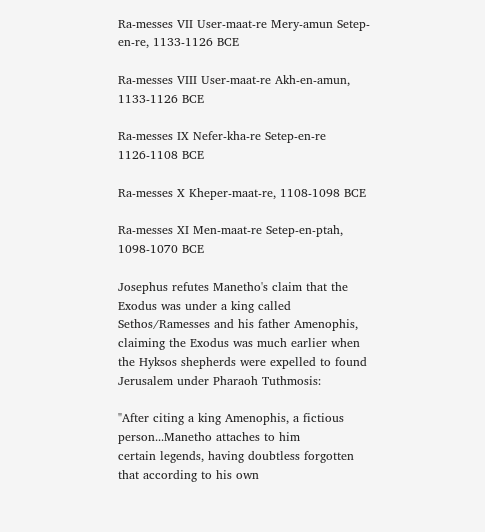Ra-messes VII User-maat-re Mery-amun Setep-en-re, 1133-1126 BCE

Ra-messes VIII User-maat-re Akh-en-amun, 1133-1126 BCE

Ra-messes IX Nefer-kha-re Setep-en-re 1126-1108 BCE

Ra-messes X Kheper-maat-re, 1108-1098 BCE

Ra-messes XI Men-maat-re Setep-en-ptah, 1098-1070 BCE

Josephus refutes Manetho's claim that the Exodus was under a king called Sethos/Ramesses and his father Amenophis, claiming the Exodus was much earlier when the Hyksos shepherds were expelled to found Jerusalem under Pharaoh Tuthmosis:

"After citing a king Amenophis, a fictious person...Manetho attaches to him
certain legends, having doubtless forgotten that according to his own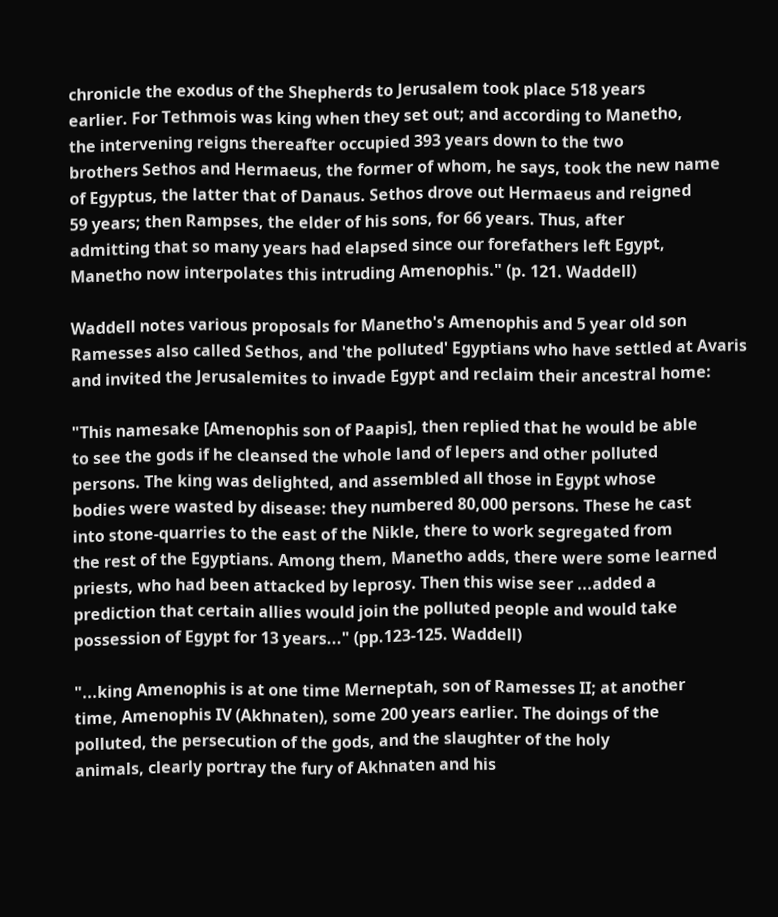chronicle the exodus of the Shepherds to Jerusalem took place 518 years
earlier. For Tethmois was king when they set out; and according to Manetho,
the intervening reigns thereafter occupied 393 years down to the two
brothers Sethos and Hermaeus, the former of whom, he says, took the new name
of Egyptus, the latter that of Danaus. Sethos drove out Hermaeus and reigned
59 years; then Rampses, the elder of his sons, for 66 years. Thus, after
admitting that so many years had elapsed since our forefathers left Egypt,
Manetho now interpolates this intruding Amenophis." (p. 121. Waddell)

Waddell notes various proposals for Manetho's Amenophis and 5 year old son Ramesses also called Sethos, and 'the polluted' Egyptians who have settled at Avaris and invited the Jerusalemites to invade Egypt and reclaim their ancestral home:

"This namesake [Amenophis son of Paapis], then replied that he would be able
to see the gods if he cleansed the whole land of lepers and other polluted
persons. The king was delighted, and assembled all those in Egypt whose
bodies were wasted by disease: they numbered 80,000 persons. These he cast
into stone-quarries to the east of the Nikle, there to work segregated from
the rest of the Egyptians. Among them, Manetho adds, there were some learned
priests, who had been attacked by leprosy. Then this wise seer ...added a
prediction that certain allies would join the polluted people and would take
possession of Egypt for 13 years..." (pp.123-125. Waddell)

"...king Amenophis is at one time Merneptah, son of Ramesses II; at another
time, Amenophis IV (Akhnaten), some 200 years earlier. The doings of the
polluted, the persecution of the gods, and the slaughter of the holy
animals, clearly portray the fury of Akhnaten and his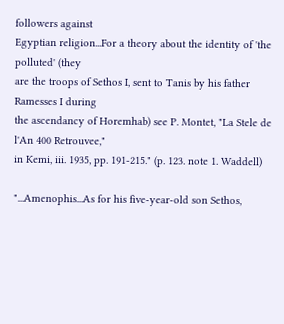followers against
Egyptian religion...For a theory about the identity of 'the polluted' (they
are the troops of Sethos I, sent to Tanis by his father Ramesses I during
the ascendancy of Horemhab) see P. Montet, "La Stele de l'An 400 Retrouvee,"
in Kemi, iii. 1935, pp. 191-215." (p. 123. note 1. Waddell)

"...Amenophis...As for his five-year-old son Sethos,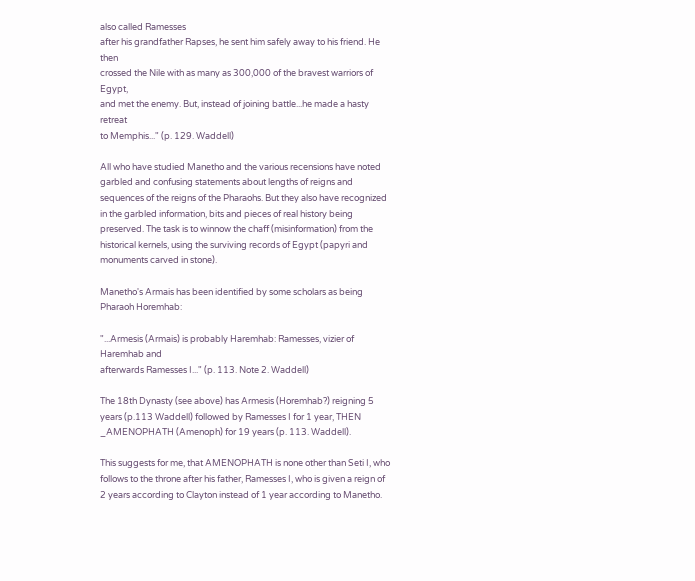also called Ramesses
after his grandfather Rapses, he sent him safely away to his friend. He then
crossed the Nile with as many as 300,000 of the bravest warriors of Egypt,
and met the enemy. But, instead of joining battle...he made a hasty retreat
to Memphis..." (p. 129. Waddell)

All who have studied Manetho and the various recensions have noted garbled and confusing statements about lengths of reigns and sequences of the reigns of the Pharaohs. But they also have recognized in the garbled information, bits and pieces of real history being preserved. The task is to winnow the chaff (misinformation) from the historical kernels, using the surviving records of Egypt (papyri and monuments carved in stone).

Manetho's Armais has been identified by some scholars as being Pharaoh Horemhab:

"...Armesis (Armais) is probably Haremhab: Ramesses, vizier of Haremhab and
afterwards Ramesses I..." (p. 113. Note 2. Waddell)

The 18th Dynasty (see above) has Armesis (Horemhab?) reigning 5 years (p.113 Waddell) followed by Ramesses I for 1 year, THEN _AMENOPHATH (Amenoph) for 19 years (p. 113. Waddell).

This suggests for me, that AMENOPHATH is none other than Seti I, who follows to the throne after his father, Ramesses I, who is given a reign of 2 years according to Clayton instead of 1 year according to Manetho.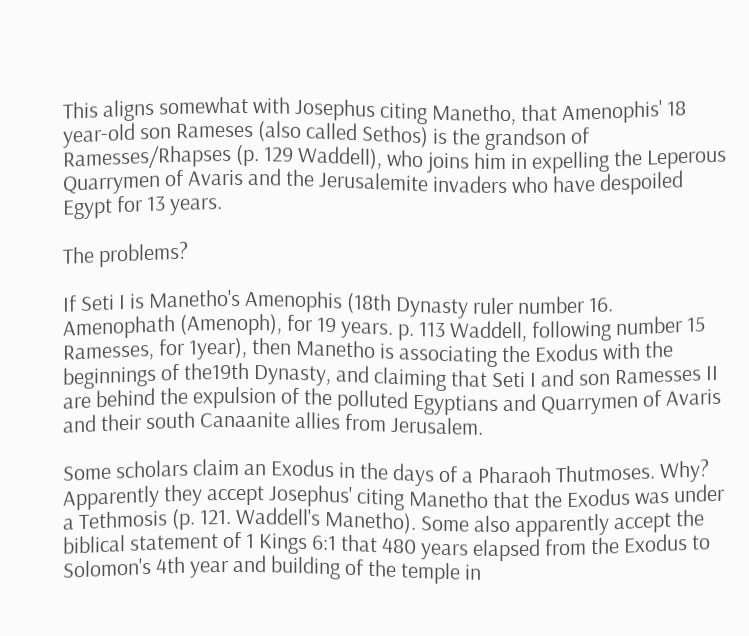This aligns somewhat with Josephus citing Manetho, that Amenophis' 18 year-old son Rameses (also called Sethos) is the grandson of Ramesses/Rhapses (p. 129 Waddell), who joins him in expelling the Leperous Quarrymen of Avaris and the Jerusalemite invaders who have despoiled Egypt for 13 years.

The problems?

If Seti I is Manetho's Amenophis (18th Dynasty ruler number 16. Amenophath (Amenoph), for 19 years. p. 113 Waddell, following number 15 Ramesses, for 1year), then Manetho is associating the Exodus with the beginnings of the19th Dynasty, and claiming that Seti I and son Ramesses II are behind the expulsion of the polluted Egyptians and Quarrymen of Avaris and their south Canaanite allies from Jerusalem.

Some scholars claim an Exodus in the days of a Pharaoh Thutmoses. Why? Apparently they accept Josephus' citing Manetho that the Exodus was under a Tethmosis (p. 121. Waddell's Manetho). Some also apparently accept the biblical statement of 1 Kings 6:1 that 480 years elapsed from the Exodus to Solomon's 4th year and building of the temple in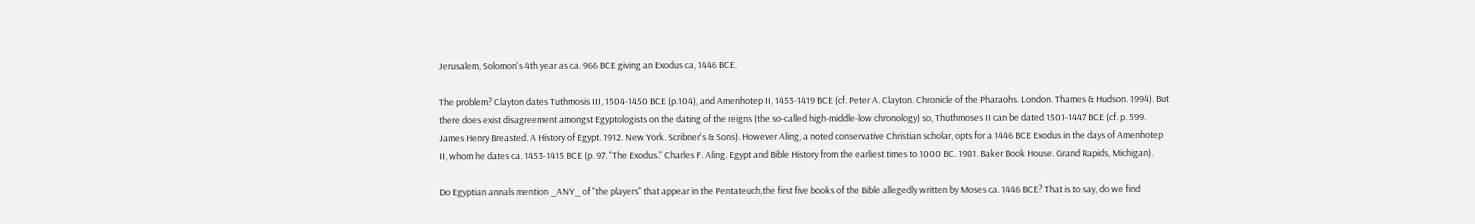Jerusalem, Solomon's 4th year as ca. 966 BCE giving an Exodus ca, 1446 BCE.

The problem? Clayton dates Tuthmosis III, 1504-1450 BCE (p.104), and Amenhotep II, 1453-1419 BCE (cf. Peter A. Clayton. Chronicle of the Pharaohs. London. Thames & Hudson. 1994). But there does exist disagreement amongst Egyptologists on the dating of the reigns (the so-called high-middle-low chronology) so, Thuthmoses II can be dated 1501-1447 BCE (cf. p. 599. James Henry Breasted. A History of Egypt. 1912. New York. Scribner's & Sons). However Aling, a noted conservative Christian scholar, opts for a 1446 BCE Exodus in the days of Amenhotep II, whom he dates ca. 1453-1415 BCE (p. 97. "The Exodus." Charles F. Aling. Egypt and Bible History from the earliest times to 1000 BC. 1981. Baker Book House. Grand Rapids, Michigan).

Do Egyptian annals mention _ANY_ of "the players" that appear in the Pentateuch,the first five books of the Bible allegedly written by Moses ca. 1446 BCE? That is to say, do we find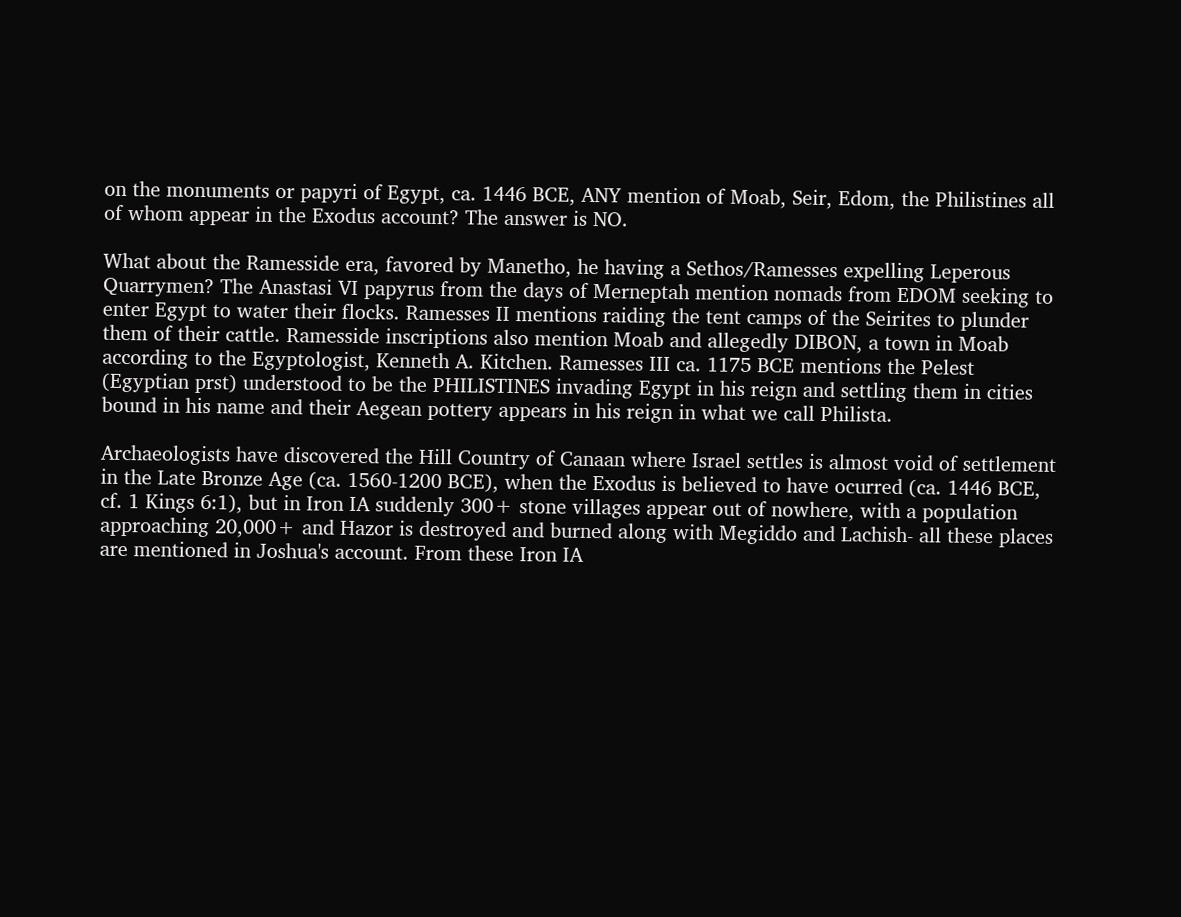on the monuments or papyri of Egypt, ca. 1446 BCE, ANY mention of Moab, Seir, Edom, the Philistines all of whom appear in the Exodus account? The answer is NO.

What about the Ramesside era, favored by Manetho, he having a Sethos/Ramesses expelling Leperous Quarrymen? The Anastasi VI papyrus from the days of Merneptah mention nomads from EDOM seeking to enter Egypt to water their flocks. Ramesses II mentions raiding the tent camps of the Seirites to plunder them of their cattle. Ramesside inscriptions also mention Moab and allegedly DIBON, a town in Moab according to the Egyptologist, Kenneth A. Kitchen. Ramesses III ca. 1175 BCE mentions the Pelest (Egyptian prst) understood to be the PHILISTINES invading Egypt in his reign and settling them in cities bound in his name and their Aegean pottery appears in his reign in what we call Philista.

Archaeologists have discovered the Hill Country of Canaan where Israel settles is almost void of settlement in the Late Bronze Age (ca. 1560-1200 BCE), when the Exodus is believed to have ocurred (ca. 1446 BCE, cf. 1 Kings 6:1), but in Iron IA suddenly 300+ stone villages appear out of nowhere, with a population approaching 20,000+ and Hazor is destroyed and burned along with Megiddo and Lachish- all these places are mentioned in Joshua's account. From these Iron IA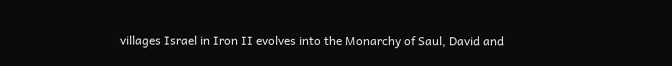villages Israel in Iron II evolves into the Monarchy of Saul, David and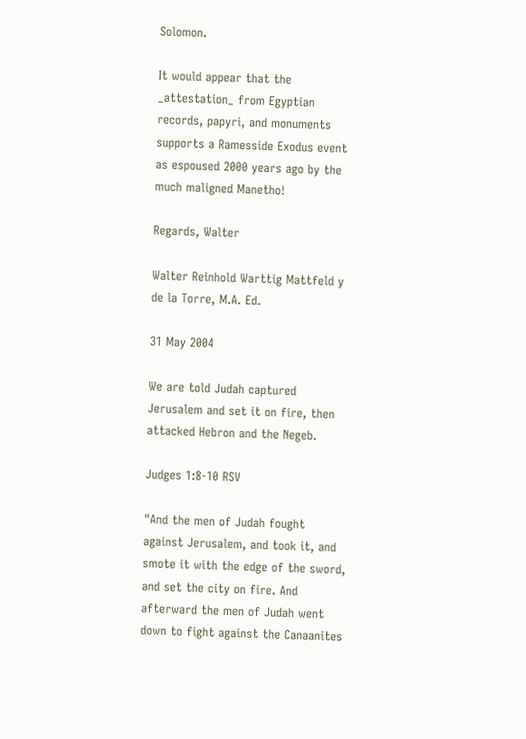Solomon.

It would appear that the _attestation_ from Egyptian records, papyri, and monuments supports a Ramesside Exodus event as espoused 2000 years ago by the much maligned Manetho!

Regards, Walter

Walter Reinhold Warttig Mattfeld y de la Torre, M.A. Ed.

31 May 2004

We are told Judah captured Jerusalem and set it on fire, then attacked Hebron and the Negeb.

Judges 1:8-10 RSV

"And the men of Judah fought against Jerusalem, and took it, and smote it with the edge of the sword, and set the city on fire. And afterward the men of Judah went down to fight against the Canaanites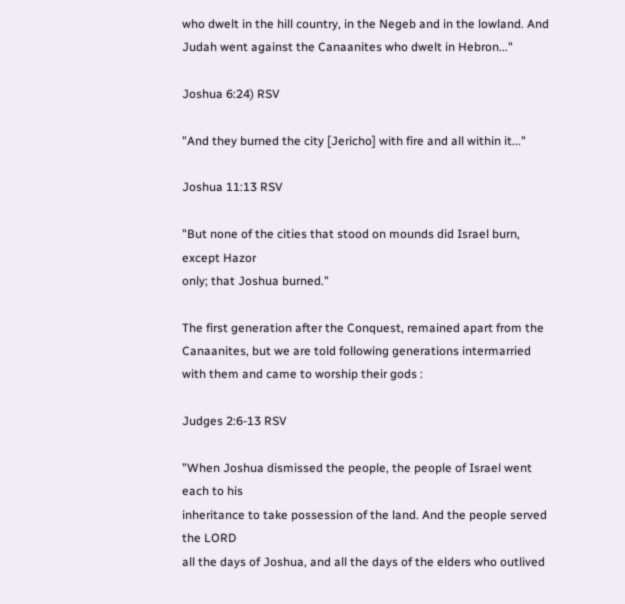who dwelt in the hill country, in the Negeb and in the lowland. And Judah went against the Canaanites who dwelt in Hebron..."

Joshua 6:24) RSV

"And they burned the city [Jericho] with fire and all within it..."

Joshua 11:13 RSV

"But none of the cities that stood on mounds did Israel burn, except Hazor
only; that Joshua burned."

The first generation after the Conquest, remained apart from the Canaanites, but we are told following generations intermarried with them and came to worship their gods :

Judges 2:6-13 RSV

"When Joshua dismissed the people, the people of Israel went each to his
inheritance to take possession of the land. And the people served the LORD
all the days of Joshua, and all the days of the elders who outlived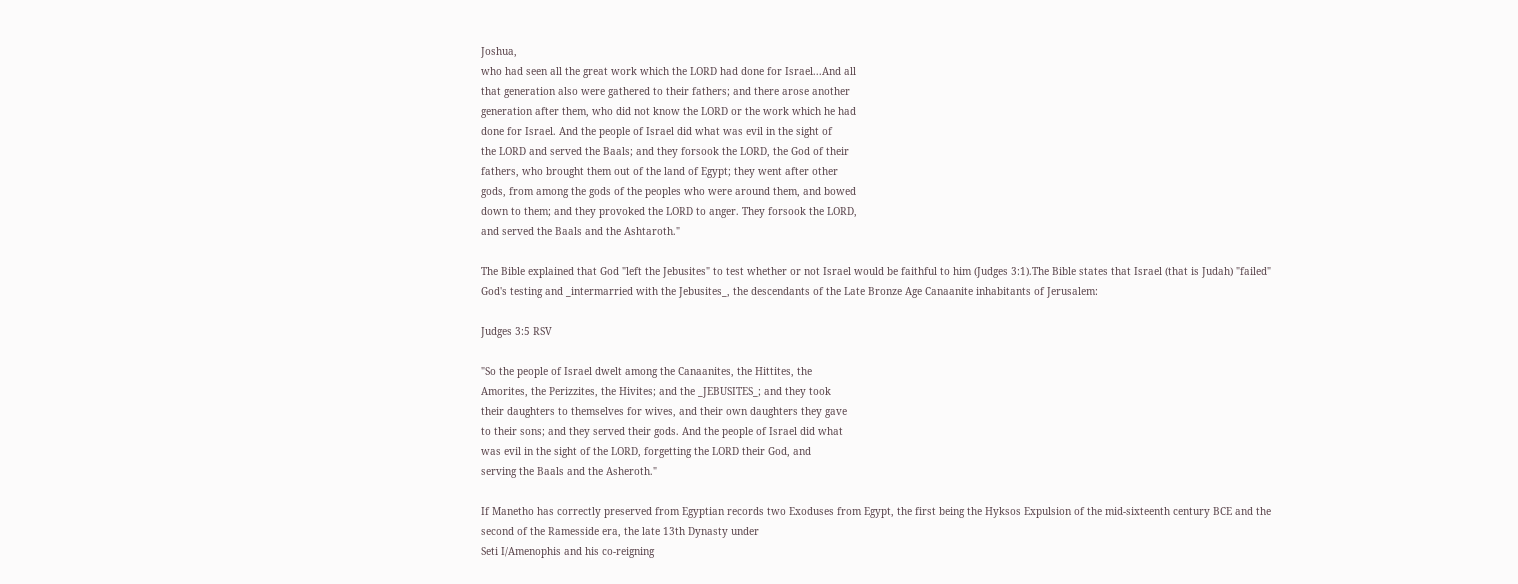Joshua,
who had seen all the great work which the LORD had done for Israel...And all
that generation also were gathered to their fathers; and there arose another
generation after them, who did not know the LORD or the work which he had
done for Israel. And the people of Israel did what was evil in the sight of
the LORD and served the Baals; and they forsook the LORD, the God of their
fathers, who brought them out of the land of Egypt; they went after other
gods, from among the gods of the peoples who were around them, and bowed
down to them; and they provoked the LORD to anger. They forsook the LORD,
and served the Baals and the Ashtaroth."

The Bible explained that God "left the Jebusites" to test whether or not Israel would be faithful to him (Judges 3:1).The Bible states that Israel (that is Judah) "failed" God's testing and _intermarried with the Jebusites_, the descendants of the Late Bronze Age Canaanite inhabitants of Jerusalem:

Judges 3:5 RSV

"So the people of Israel dwelt among the Canaanites, the Hittites, the
Amorites, the Perizzites, the Hivites; and the _JEBUSITES_; and they took
their daughters to themselves for wives, and their own daughters they gave
to their sons; and they served their gods. And the people of Israel did what
was evil in the sight of the LORD, forgetting the LORD their God, and
serving the Baals and the Asheroth."

If Manetho has correctly preserved from Egyptian records two Exoduses from Egypt, the first being the Hyksos Expulsion of the mid-sixteenth century BCE and the second of the Ramesside era, the late 13th Dynasty under
Seti I/Amenophis and his co-reigning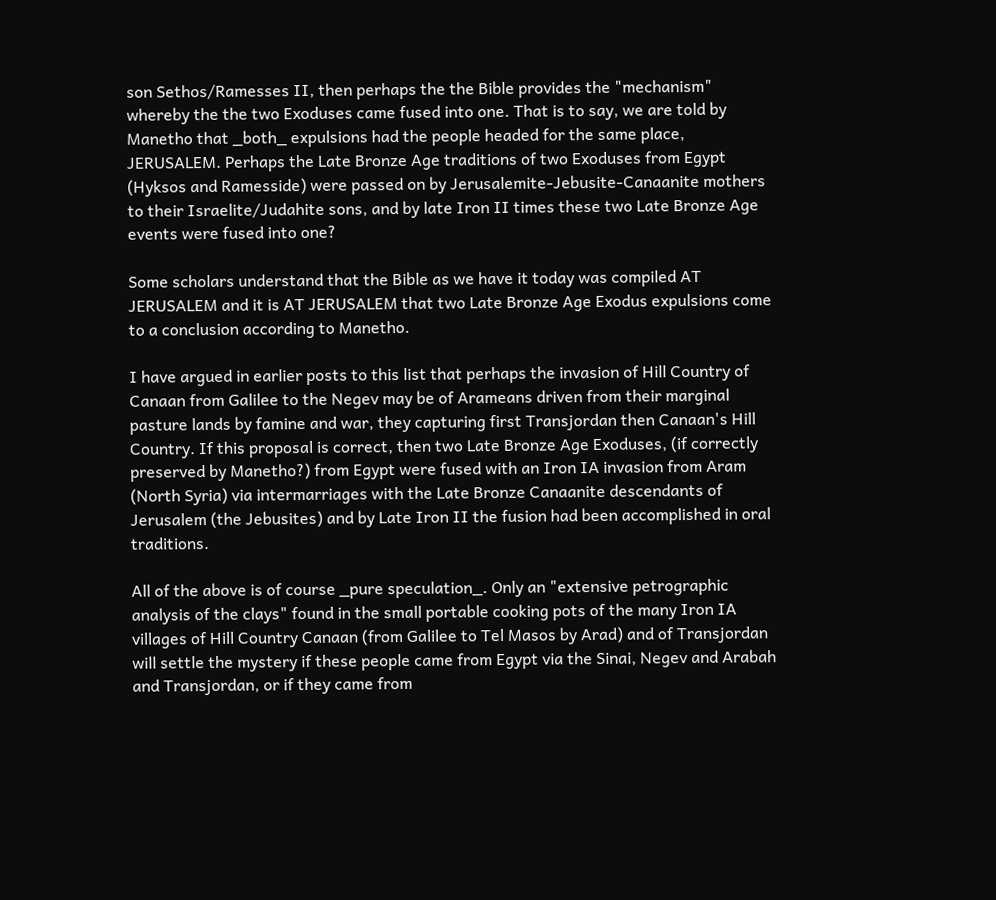son Sethos/Ramesses II, then perhaps the the Bible provides the "mechanism" whereby the the two Exoduses came fused into one. That is to say, we are told by Manetho that _both_ expulsions had the people headed for the same place, JERUSALEM. Perhaps the Late Bronze Age traditions of two Exoduses from Egypt (Hyksos and Ramesside) were passed on by Jerusalemite-Jebusite-Canaanite mothers to their Israelite/Judahite sons, and by late Iron II times these two Late Bronze Age events were fused into one?

Some scholars understand that the Bible as we have it today was compiled AT JERUSALEM and it is AT JERUSALEM that two Late Bronze Age Exodus expulsions come to a conclusion according to Manetho.

I have argued in earlier posts to this list that perhaps the invasion of Hill Country of Canaan from Galilee to the Negev may be of Arameans driven from their marginal pasture lands by famine and war, they capturing first Transjordan then Canaan's Hill Country. If this proposal is correct, then two Late Bronze Age Exoduses, (if correctly preserved by Manetho?) from Egypt were fused with an Iron IA invasion from Aram (North Syria) via intermarriages with the Late Bronze Canaanite descendants of Jerusalem (the Jebusites) and by Late Iron II the fusion had been accomplished in oral traditions.

All of the above is of course _pure speculation_. Only an "extensive petrographic analysis of the clays" found in the small portable cooking pots of the many Iron IA villages of Hill Country Canaan (from Galilee to Tel Masos by Arad) and of Transjordan will settle the mystery if these people came from Egypt via the Sinai, Negev and Arabah and Transjordan, or if they came from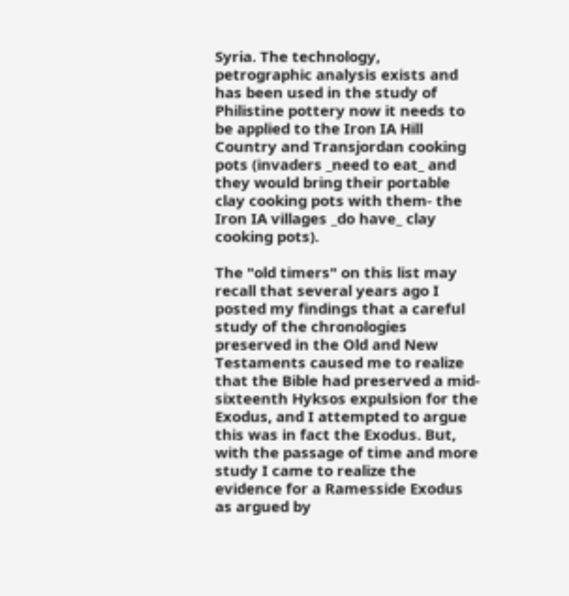Syria. The technology, petrographic analysis exists and has been used in the study of Philistine pottery now it needs to be applied to the Iron IA Hill Country and Transjordan cooking pots (invaders _need to eat_ and they would bring their portable clay cooking pots with them- the Iron IA villages _do have_ clay cooking pots).

The "old timers" on this list may recall that several years ago I posted my findings that a careful study of the chronologies preserved in the Old and New Testaments caused me to realize that the Bible had preserved a mid-sixteenth Hyksos expulsion for the Exodus, and I attempted to argue this was in fact the Exodus. But, with the passage of time and more study I came to realize the evidence for a Ramesside Exodus as argued by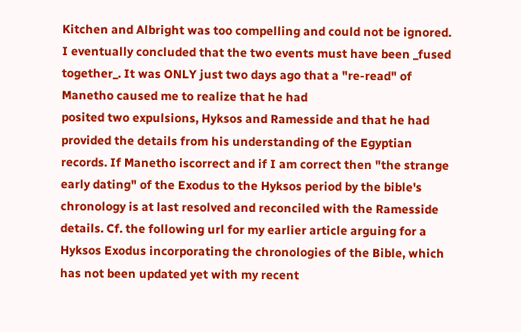Kitchen and Albright was too compelling and could not be ignored. I eventually concluded that the two events must have been _fused together_. It was ONLY just two days ago that a "re-read" of Manetho caused me to realize that he had
posited two expulsions, Hyksos and Ramesside and that he had provided the details from his understanding of the Egyptian records. If Manetho iscorrect and if I am correct then "the strange early dating" of the Exodus to the Hyksos period by the bible's chronology is at last resolved and reconciled with the Ramesside details. Cf. the following url for my earlier article arguing for a Hyksos Exodus incorporating the chronologies of the Bible, which has not been updated yet with my recent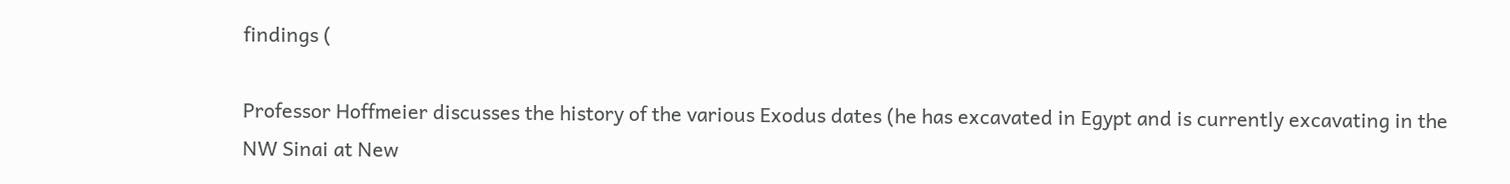findings (

Professor Hoffmeier discusses the history of the various Exodus dates (he has excavated in Egypt and is currently excavating in the NW Sinai at New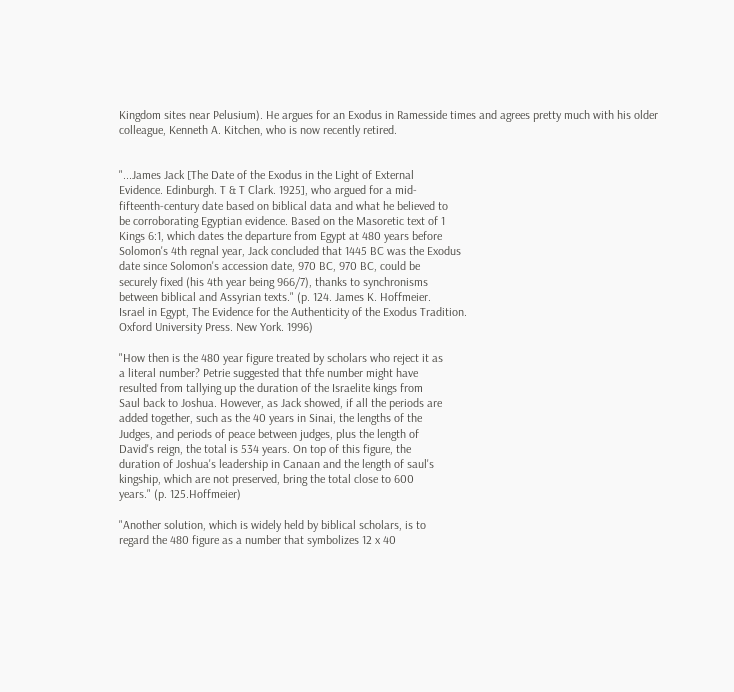Kingdom sites near Pelusium). He argues for an Exodus in Ramesside times and agrees pretty much with his older colleague, Kenneth A. Kitchen, who is now recently retired.


"...James Jack [The Date of the Exodus in the Light of External
Evidence. Edinburgh. T & T Clark. 1925], who argued for a mid-
fifteenth-century date based on biblical data and what he believed to
be corroborating Egyptian evidence. Based on the Masoretic text of 1
Kings 6:1, which dates the departure from Egypt at 480 years before
Solomon's 4th regnal year, Jack concluded that 1445 BC was the Exodus
date since Solomon's accession date, 970 BC, 970 BC, could be
securely fixed (his 4th year being 966/7), thanks to synchronisms
between biblical and Assyrian texts." (p. 124. James K. Hoffmeier.
Israel in Egypt, The Evidence for the Authenticity of the Exodus Tradition.
Oxford University Press. New York. 1996)

"How then is the 480 year figure treated by scholars who reject it as
a literal number? Petrie suggested that thfe number might have
resulted from tallying up the duration of the Israelite kings from
Saul back to Joshua. However, as Jack showed, if all the periods are
added together, such as the 40 years in Sinai, the lengths of the
Judges, and periods of peace between judges, plus the length of
David's reign, the total is 534 years. On top of this figure, the
duration of Joshua's leadership in Canaan and the length of saul's
kingship, which are not preserved, bring the total close to 600
years." (p. 125.Hoffmeier)

"Another solution, which is widely held by biblical scholars, is to
regard the 480 figure as a number that symbolizes 12 x 40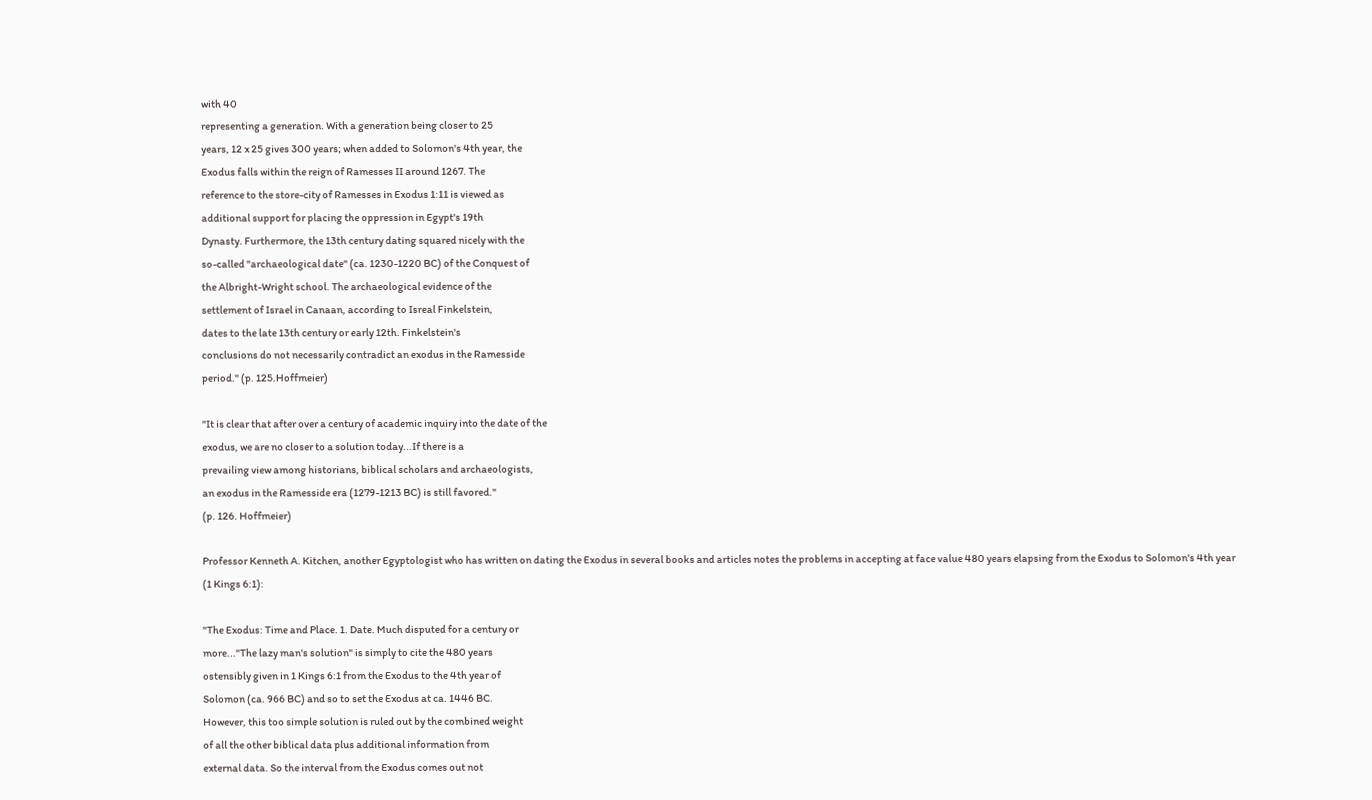with 40
representing a generation. With a generation being closer to 25
years, 12 x 25 gives 300 years; when added to Solomon's 4th year, the
Exodus falls within the reign of Ramesses II around 1267. The
reference to the store-city of Ramesses in Exodus 1:11 is viewed as
additional support for placing the oppression in Egypt's 19th
Dynasty. Furthermore, the 13th century dating squared nicely with the
so-called "archaeological date" (ca. 1230-1220 BC) of the Conquest of
the Albright-Wright school. The archaeological evidence of the
settlement of Israel in Canaan, according to Isreal Finkelstein,
dates to the late 13th century or early 12th. Finkelstein's
conclusions do not necessarily contradict an exodus in the Ramesside
period." (p. 125.Hoffmeier)

"It is clear that after over a century of academic inquiry into the date of the
exodus, we are no closer to a solution today...If there is a
prevailing view among historians, biblical scholars and archaeologists,
an exodus in the Ramesside era (1279-1213 BC) is still favored."
(p. 126. Hoffmeier)

Professor Kenneth A. Kitchen, another Egyptologist who has written on dating the Exodus in several books and articles notes the problems in accepting at face value 480 years elapsing from the Exodus to Solomon's 4th year
(1 Kings 6:1):

"The Exodus: Time and Place. 1. Date. Much disputed for a century or
more..."The lazy man's solution" is simply to cite the 480 years
ostensibly given in 1 Kings 6:1 from the Exodus to the 4th year of
Solomon (ca. 966 BC) and so to set the Exodus at ca. 1446 BC.
However, this too simple solution is ruled out by the combined weight
of all the other biblical data plus additional information from
external data. So the interval from the Exodus comes out not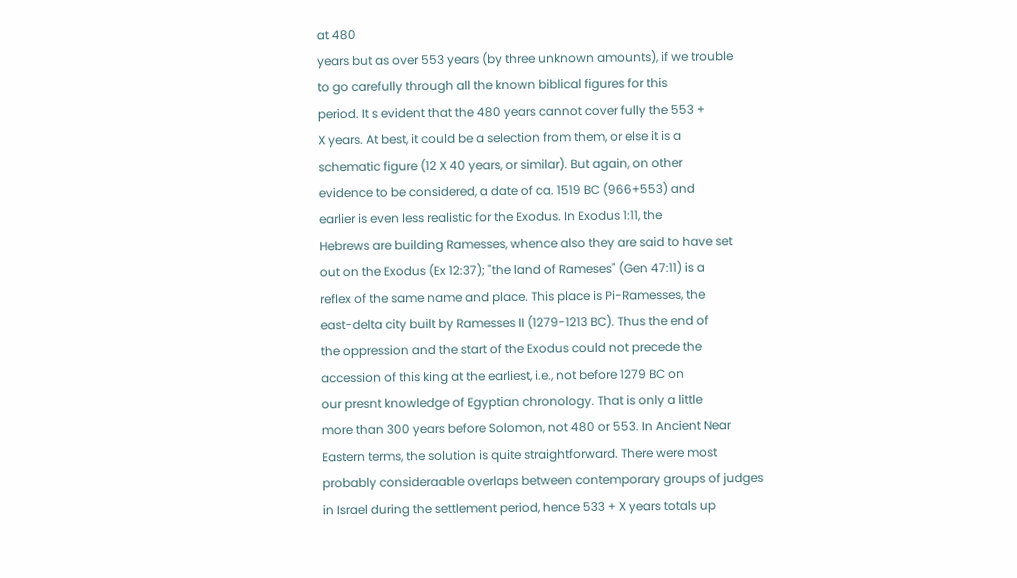at 480
years but as over 553 years (by three unknown amounts), if we trouble
to go carefully through all the known biblical figures for this
period. It s evident that the 480 years cannot cover fully the 553 +
X years. At best, it could be a selection from them, or else it is a
schematic figure (12 X 40 years, or similar). But again, on other
evidence to be considered, a date of ca. 1519 BC (966+553) and
earlier is even less realistic for the Exodus. In Exodus 1:11, the
Hebrews are building Ramesses, whence also they are said to have set
out on the Exodus (Ex 12:37); "the land of Rameses" (Gen 47:11) is a
reflex of the same name and place. This place is Pi-Ramesses, the
east-delta city built by Ramesses II (1279-1213 BC). Thus the end of
the oppression and the start of the Exodus could not precede the
accession of this king at the earliest, i.e., not before 1279 BC on
our presnt knowledge of Egyptian chronology. That is only a little
more than 300 years before Solomon, not 480 or 553. In Ancient Near
Eastern terms, the solution is quite straightforward. There were most
probably consideraable overlaps between contemporary groups of judges
in Israel during the settlement period, hence 533 + X years totals up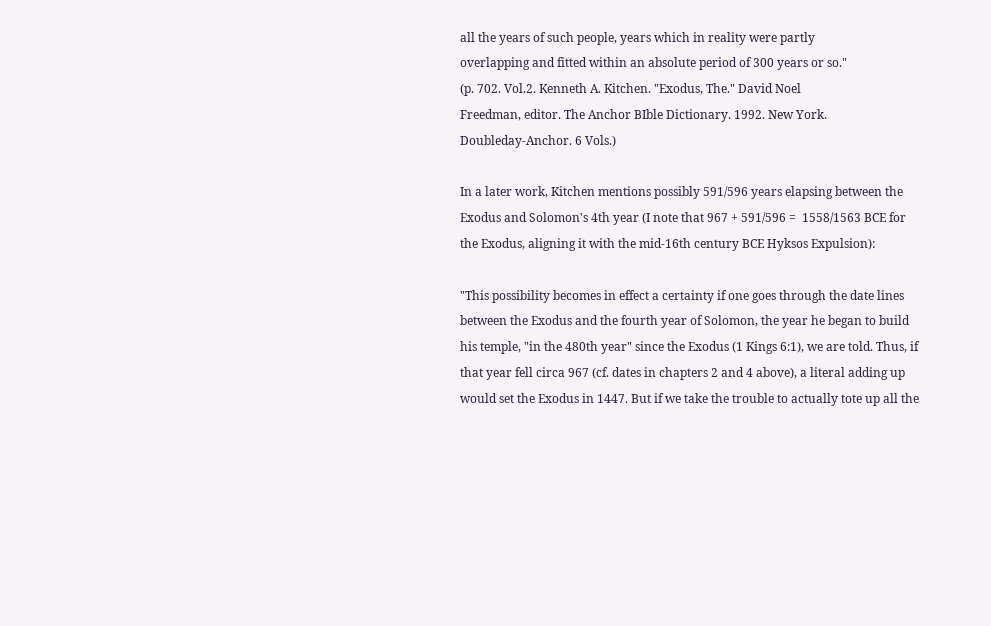all the years of such people, years which in reality were partly
overlapping and fitted within an absolute period of 300 years or so."
(p. 702. Vol.2. Kenneth A. Kitchen. "Exodus, The." David Noel
Freedman, editor. The Anchor BIble Dictionary. 1992. New York.
Doubleday-Anchor. 6 Vols.)

In a later work, Kitchen mentions possibly 591/596 years elapsing between the Exodus and Solomon's 4th year (I note that 967 + 591/596 =  1558/1563 BCE for the Exodus, aligning it with the mid-16th century BCE Hyksos Expulsion):

"This possibility becomes in effect a certainty if one goes through the date lines between the Exodus and the fourth year of Solomon, the year he began to build his temple, "in the 480th year" since the Exodus (1 Kings 6:1), we are told. Thus, if that year fell circa 967 (cf. dates in chapters 2 and 4 above), a literal adding up would set the Exodus in 1447. But if we take the trouble to actually tote up all the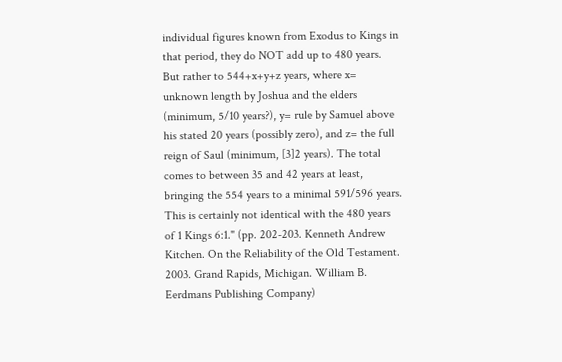individual figures known from Exodus to Kings in that period, they do NOT add up to 480 years. But rather to 544+x+y+z years, where x= unknown length by Joshua and the elders (minimum, 5/10 years?), y= rule by Samuel above his stated 20 years (possibly zero), and z= the full reign of Saul (minimum, [3]2 years). The total comes to between 35 and 42 years at least, bringing the 554 years to a minimal 591/596 years. This is certainly not identical with the 480 years of 1 Kings 6:1." (pp. 202-203. Kenneth Andrew Kitchen. On the Reliability of the Old Testament. 2003. Grand Rapids, Michigan. William B. Eerdmans Publishing Company)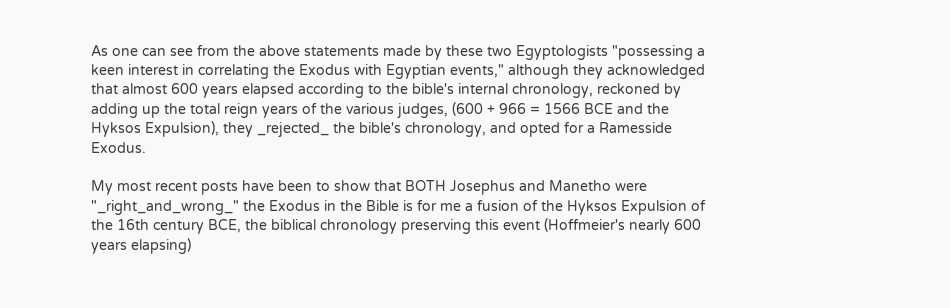As one can see from the above statements made by these two Egyptologists "possessing a keen interest in correlating the Exodus with Egyptian events," although they acknowledged that almost 600 years elapsed according to the bible's internal chronology, reckoned by adding up the total reign years of the various judges, (600 + 966 = 1566 BCE and the Hyksos Expulsion), they _rejected_ the bible's chronology, and opted for a Ramesside Exodus.

My most recent posts have been to show that BOTH Josephus and Manetho were "_right_and_wrong_" the Exodus in the Bible is for me a fusion of the Hyksos Expulsion of the 16th century BCE, the biblical chronology preserving this event (Hoffmeier's nearly 600 years elapsing)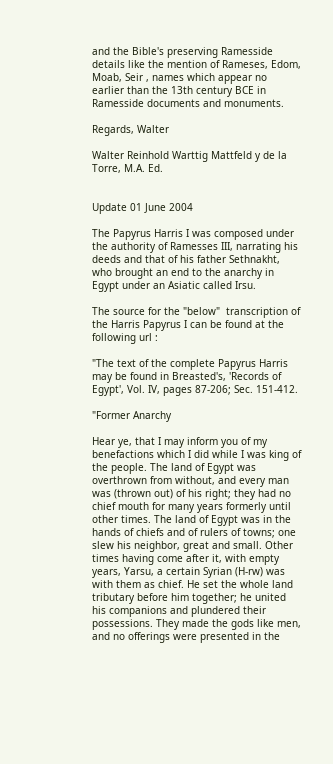and the Bible's preserving Ramesside details like the mention of Rameses, Edom, Moab, Seir , names which appear no earlier than the 13th century BCE in Ramesside documents and monuments.

Regards, Walter

Walter Reinhold Warttig Mattfeld y de la Torre, M.A. Ed.


Update 01 June 2004

The Papyrus Harris I was composed under the authority of Ramesses III, narrating his deeds and that of his father Sethnakht, who brought an end to the anarchy in Egypt under an Asiatic called Irsu.

The source for the "below"  transcription of the Harris Papyrus I can be found at the following url :

"The text of the complete Papyrus Harris may be found in Breasted's, 'Records of Egypt', Vol. IV, pages 87-206; Sec. 151-412.

"Former Anarchy

Hear ye, that I may inform you of my benefactions which I did while I was king of the people. The land of Egypt was overthrown from without, and every man was (thrown out) of his right; they had no chief mouth for many years formerly until other times. The land of Egypt was in the hands of chiefs and of rulers of towns; one slew his neighbor, great and small. Other times having come after it, with empty years, Yarsu, a certain Syrian (H-rw) was with them as chief. He set the whole land tributary before him together; he united his companions and plundered their possessions. They made the gods like men, and no offerings were presented in the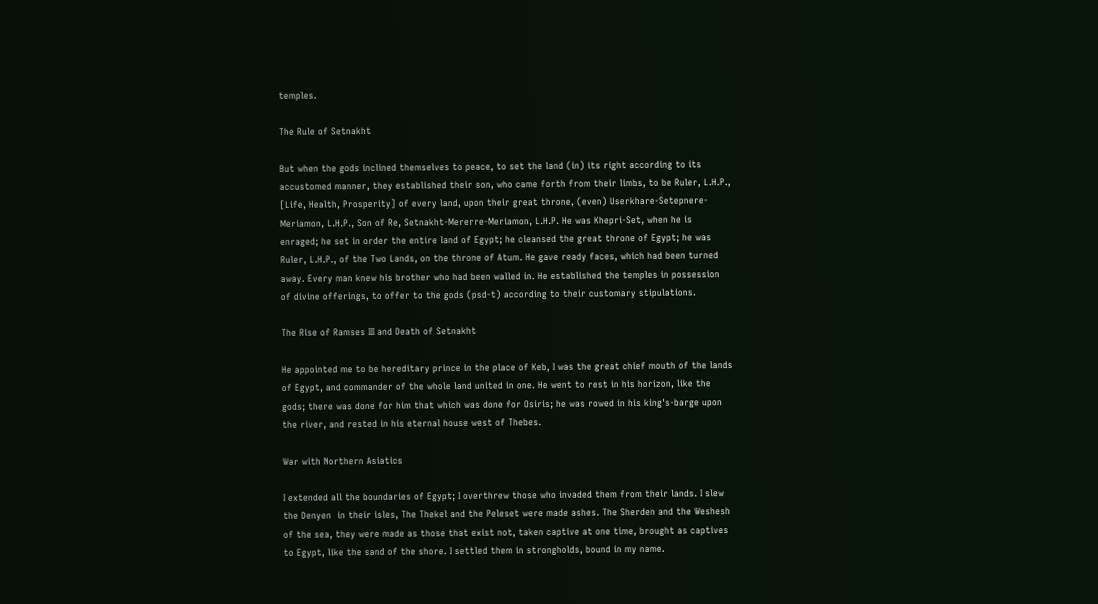temples.

The Rule of Setnakht

But when the gods inclined themselves to peace, to set the land (in) its right according to its accustomed manner, they established their son, who came forth from their limbs, to be Ruler, L.H.P., [Life, Health, Prosperity] of every land, upon their great throne, (even) Userkhare-Setepnere-Meriamon, L.H.P., Son of Re, Setnakht-Mererre-Meriamon, L.H.P. He was Khepri-Set, when he is enraged; he set in order the entire land of Egypt; he cleansed the great throne of Egypt; he was Ruler, L.H.P., of the Two Lands, on the throne of Atum. He gave ready faces, which had been turned away. Every man knew his brother who had been walled in. He established the temples in possession of divine offerings, to offer to the gods (psd-t) according to their customary stipulations.

The Rise of Ramses III and Death of Setnakht

He appointed me to be hereditary prince in the place of Keb, I was the great chief mouth of the lands of Egypt, and commander of the whole land united in one. He went to rest in his horizon, like the gods; there was done for him that which was done for Osiris; he was rowed in his king's-barge upon the river, and rested in his eternal house west of Thebes.

War with Northern Asiatics

I extended all the boundaries of Egypt; I overthrew those who invaded them from their lands. I slew the Denyen  in their isles, The Thekel and the Peleset were made ashes. The Sherden and the Weshesh of the sea, they were made as those that exist not, taken captive at one time, brought as captives to Egypt, like the sand of the shore. I settled them in strongholds, bound in my name.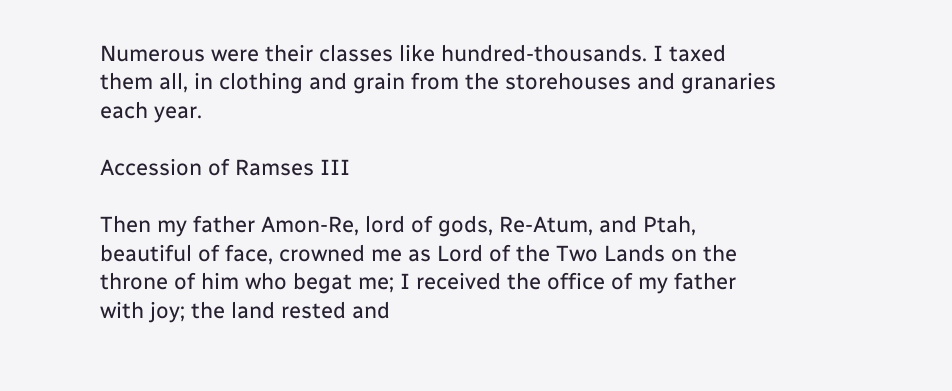Numerous were their classes like hundred-thousands. I taxed them all, in clothing and grain from the storehouses and granaries each year.

Accession of Ramses III

Then my father Amon-Re, lord of gods, Re-Atum, and Ptah, beautiful of face, crowned me as Lord of the Two Lands on the throne of him who begat me; I received the office of my father with joy; the land rested and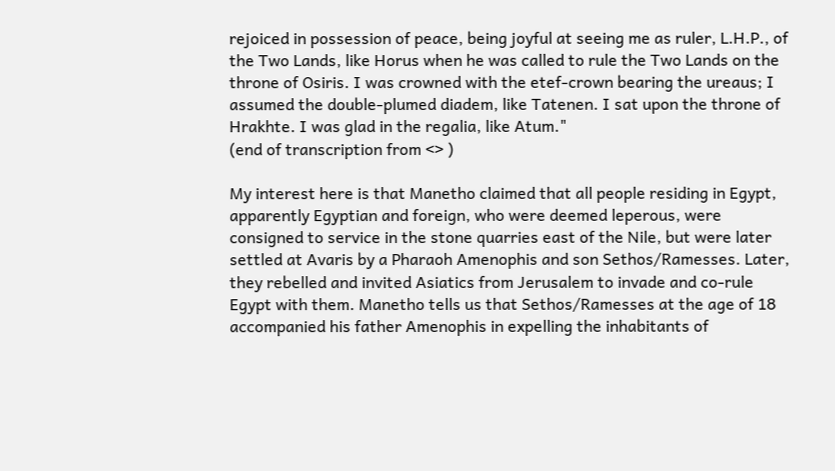rejoiced in possession of peace, being joyful at seeing me as ruler, L.H.P., of the Two Lands, like Horus when he was called to rule the Two Lands on the throne of Osiris. I was crowned with the etef-crown bearing the ureaus; I assumed the double-plumed diadem, like Tatenen. I sat upon the throne of Hrakhte. I was glad in the regalia, like Atum."
(end of transcription from <> )

My interest here is that Manetho claimed that all people residing in Egypt, apparently Egyptian and foreign, who were deemed leperous, were consigned to service in the stone quarries east of the Nile, but were later settled at Avaris by a Pharaoh Amenophis and son Sethos/Ramesses. Later, they rebelled and invited Asiatics from Jerusalem to invade and co-rule Egypt with them. Manetho tells us that Sethos/Ramesses at the age of 18 accompanied his father Amenophis in expelling the inhabitants of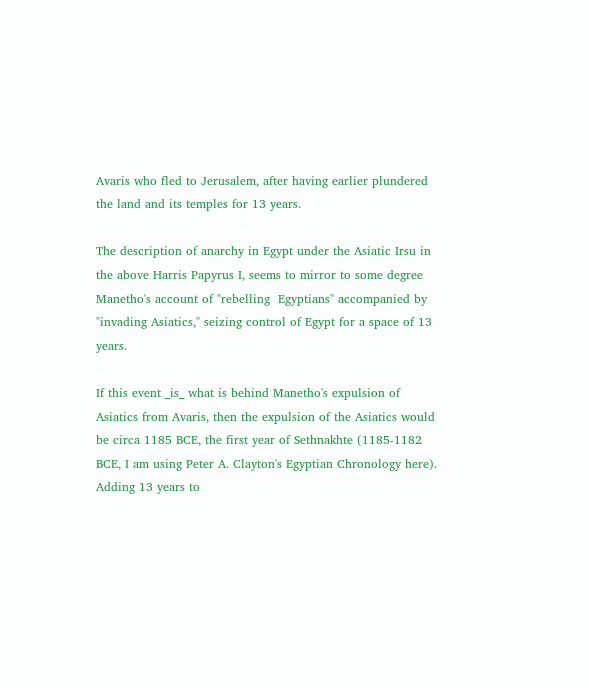Avaris who fled to Jerusalem, after having earlier plundered the land and its temples for 13 years.

The description of anarchy in Egypt under the Asiatic Irsu in the above Harris Papyrus I, seems to mirror to some degree Manetho's account of "rebelling  Egyptians" accompanied by "invading Asiatics," seizing control of Egypt for a space of 13 years.

If this event _is_ what is behind Manetho's expulsion of Asiatics from Avaris, then the expulsion of the Asiatics would be circa 1185 BCE, the first year of Sethnakhte (1185-1182 BCE, I am using Peter A. Clayton's Egyptian Chronology here). Adding 13 years to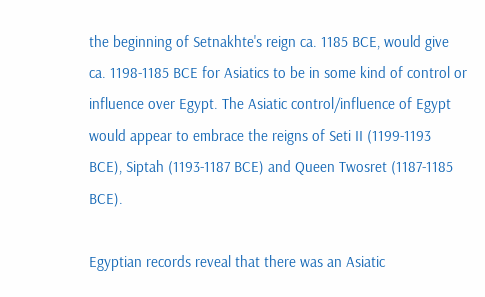the beginning of Setnakhte's reign ca. 1185 BCE, would give ca. 1198-1185 BCE for Asiatics to be in some kind of control or influence over Egypt. The Asiatic control/influence of Egypt would appear to embrace the reigns of Seti II (1199-1193 BCE), Siptah (1193-1187 BCE) and Queen Twosret (1187-1185 BCE).

Egyptian records reveal that there was an Asiatic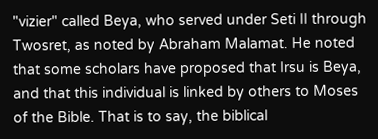"vizier" called Beya, who served under Seti II through Twosret, as noted by Abraham Malamat. He noted that some scholars have proposed that Irsu is Beya, and that this individual is linked by others to Moses of the Bible. That is to say, the biblical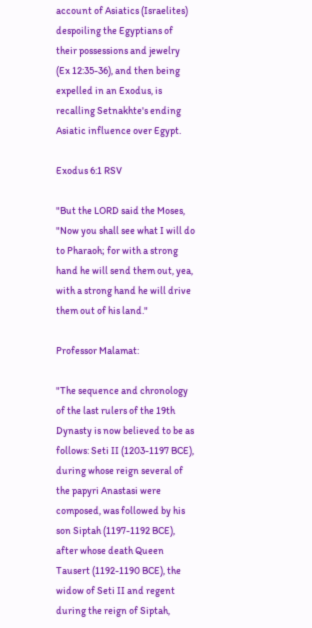account of Asiatics (Israelites) despoiling the Egyptians of their possessions and jewelry (Ex 12:35-36), and then being expelled in an Exodus, is recalling Setnakhte's ending Asiatic influence over Egypt.

Exodus 6:1 RSV

"But the LORD said the Moses, "Now you shall see what I will do to Pharaoh; for with a strong hand he will send them out, yea, with a strong hand he will drive them out of his land."

Professor Malamat:

"The sequence and chronology of the last rulers of the 19th Dynasty is now believed to be as follows: Seti II (1203-1197 BCE), during whose reign several of the papyri Anastasi were composed, was followed by his son Siptah (1197-1192 BCE), after whose death Queen Tausert (1192-1190 BCE), the widow of Seti II and regent during the reign of Siptah,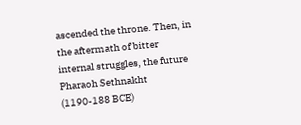ascended the throne. Then, in the aftermath of bitter internal struggles, the future Pharaoh Sethnakht (1190-188 BCE)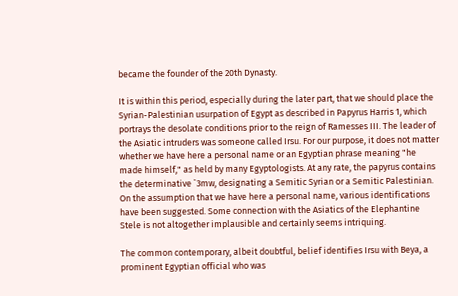became the founder of the 20th Dynasty.

It is within this period, especially during the later part, that we should place the Syrian-Palestinian usurpation of Egypt as described in Papyrus Harris 1, which portrays the desolate conditions prior to the reign of Ramesses III. The leader of the Asiatic intruders was someone called Irsu. For our purpose, it does not matter whether we have here a personal name or an Egyptian phrase meaning "he made himself," as held by many Egyptologists. At any rate, the papyrus contains the determinative `3mw, designating a Semitic Syrian or a Semitic Palestinian. On the assumption that we have here a personal name, various identifications have been suggested. Some connection with the Asiatics of the Elephantine Stele is not altogether implausible and certainly seems intriquing.

The common contemporary, albeit doubtful, belief identifies Irsu with Beya, a prominent Egyptian official who was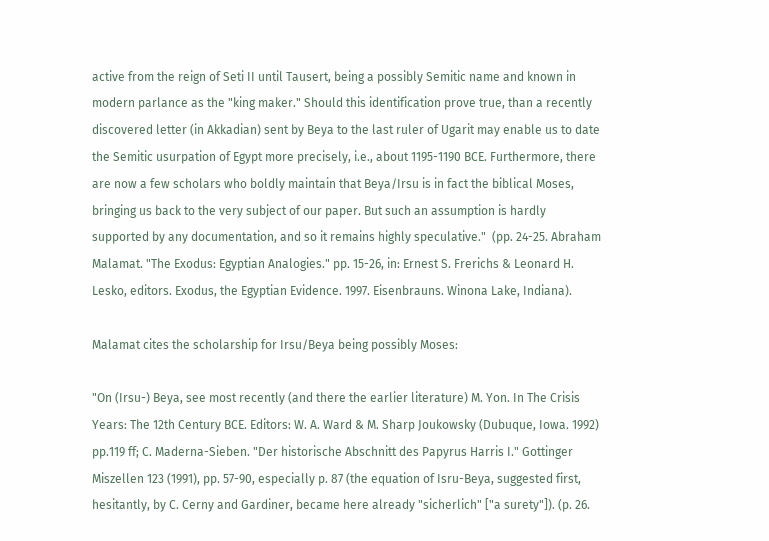active from the reign of Seti II until Tausert, being a possibly Semitic name and known in modern parlance as the "king maker." Should this identification prove true, than a recently discovered letter (in Akkadian) sent by Beya to the last ruler of Ugarit may enable us to date the Semitic usurpation of Egypt more precisely, i.e., about 1195-1190 BCE. Furthermore, there are now a few scholars who boldly maintain that Beya/Irsu is in fact the biblical Moses, bringing us back to the very subject of our paper. But such an assumption is hardly supported by any documentation, and so it remains highly speculative."  (pp. 24-25. Abraham Malamat. "The Exodus: Egyptian Analogies." pp. 15-26, in: Ernest S. Frerichs & Leonard H. Lesko, editors. Exodus, the Egyptian Evidence. 1997. Eisenbrauns. Winona Lake, Indiana).

Malamat cites the scholarship for Irsu/Beya being possibly Moses:

"On (Irsu-) Beya, see most recently (and there the earlier literature) M. Yon. In The Crisis Years: The 12th Century BCE. Editors: W. A. Ward & M. Sharp Joukowsky (Dubuque, Iowa. 1992) pp.119 ff; C. Maderna-Sieben. "Der historische Abschnitt des Papyrus Harris I." Gottinger Miszellen 123 (1991), pp. 57-90, especially p. 87 (the equation of Isru-Beya, suggested first, hesitantly, by C. Cerny and Gardiner, became here already "sicherlich" ["a surety"]). (p. 26.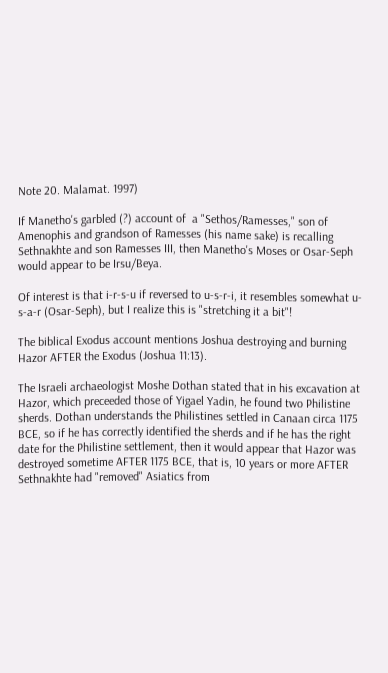Note 20. Malamat. 1997)

If Manetho's garbled (?) account of  a "Sethos/Ramesses," son of Amenophis and grandson of Ramesses (his name sake) is recalling Sethnakhte and son Ramesses III, then Manetho's Moses or Osar-Seph would appear to be Irsu/Beya.

Of interest is that i-r-s-u if reversed to u-s-r-i, it resembles somewhat u-s-a-r (Osar-Seph), but I realize this is "stretching it a bit"!

The biblical Exodus account mentions Joshua destroying and burning Hazor AFTER the Exodus (Joshua 11:13).

The Israeli archaeologist Moshe Dothan stated that in his excavation at Hazor, which preceeded those of Yigael Yadin, he found two Philistine sherds. Dothan understands the Philistines settled in Canaan circa 1175 BCE, so if he has correctly identified the sherds and if he has the right date for the Philistine settlement, then it would appear that Hazor was destroyed sometime AFTER 1175 BCE, that is, 10 years or more AFTER Sethnakhte had "removed" Asiatics from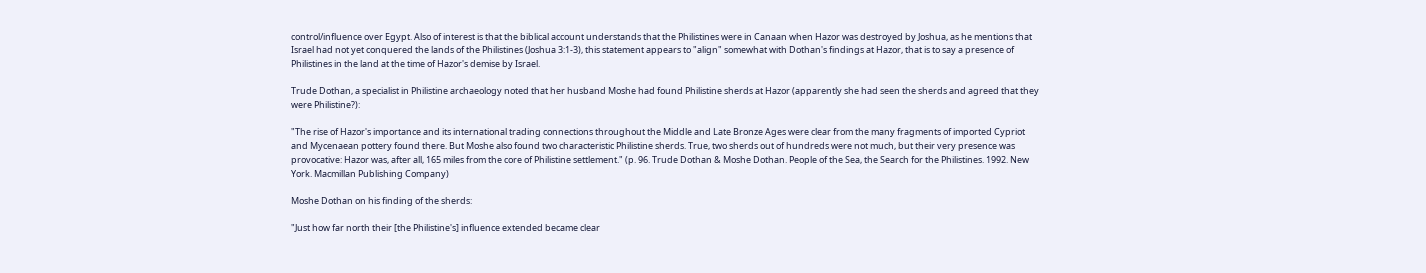control/influence over Egypt. Also of interest is that the biblical account understands that the Philistines were in Canaan when Hazor was destroyed by Joshua, as he mentions that Israel had not yet conquered the lands of the Philistines (Joshua 3:1-3), this statement appears to "align" somewhat with Dothan's findings at Hazor, that is to say a presence of Philistines in the land at the time of Hazor's demise by Israel.

Trude Dothan, a specialist in Philistine archaeology noted that her husband Moshe had found Philistine sherds at Hazor (apparently she had seen the sherds and agreed that they were Philistine?):

"The rise of Hazor's importance and its international trading connections throughout the Middle and Late Bronze Ages were clear from the many fragments of imported Cypriot and Mycenaean pottery found there. But Moshe also found two characteristic Philistine sherds. True, two sherds out of hundreds were not much, but their very presence was provocative: Hazor was, after all, 165 miles from the core of Philistine settlement." (p. 96. Trude Dothan & Moshe Dothan. People of the Sea, the Search for the Philistines. 1992. New York. Macmillan Publishing Company)

Moshe Dothan on his finding of the sherds:

"Just how far north their [the Philistine's] influence extended became clear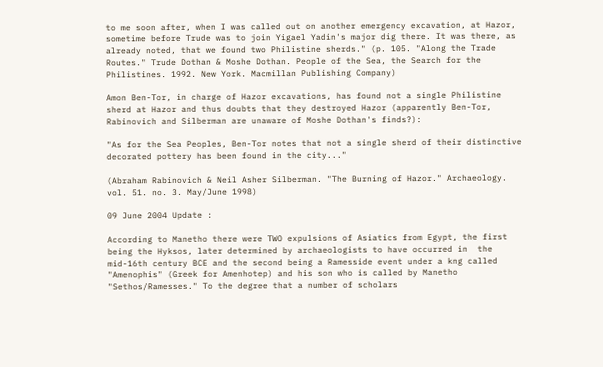to me soon after, when I was called out on another emergency excavation, at Hazor, sometime before Trude was to join Yigael Yadin's major dig there. It was there, as already noted, that we found two Philistine sherds." (p. 105. "Along the Trade Routes." Trude Dothan & Moshe Dothan. People of the Sea, the Search for the Philistines. 1992. New York. Macmillan Publishing Company)

Amon Ben-Tor, in charge of Hazor excavations, has found not a single Philistine sherd at Hazor and thus doubts that they destroyed Hazor (apparently Ben-Tor, Rabinovich and Silberman are unaware of Moshe Dothan's finds?):

"As for the Sea Peoples, Ben-Tor notes that not a single sherd of their distinctive decorated pottery has been found in the city..."

(Abraham Rabinovich & Neil Asher Silberman. "The Burning of Hazor." Archaeology. vol. 51. no. 3. May/June 1998)

09 June 2004 Update :

According to Manetho there were TWO expulsions of Asiatics from Egypt, the first being the Hyksos, later determined by archaeologists to have occurred in  the mid-16th century BCE and the second being a Ramesside event under a kng called "Amenophis" (Greek for Amenhotep) and his son who is called by Manetho "Sethos/Ramesses." To the degree that a number of scholars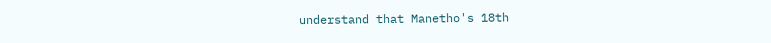understand that Manetho's 18th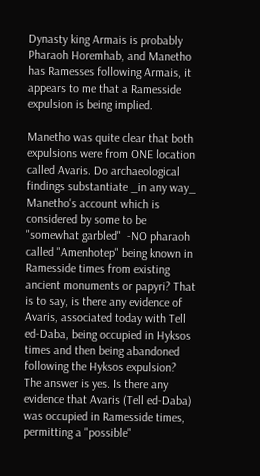Dynasty king Armais is probably Pharaoh Horemhab, and Manetho has Ramesses following Armais, it appears to me that a Ramesside expulsion is being implied.

Manetho was quite clear that both expulsions were from ONE location called Avaris. Do archaeological findings substantiate _in any way_ Manetho's account which is considered by some to be "somewhat garbled"  -NO pharaoh called "Amenhotep" being known in Ramesside times from existing ancient monuments or papyri? That is to say, is there any evidence of Avaris, associated today with Tell ed-Daba, being occupied in Hyksos times and then being abandoned following the Hyksos expulsion? The answer is yes. Is there any evidence that Avaris (Tell ed-Daba) was occupied in Ramesside times, permitting a "possible"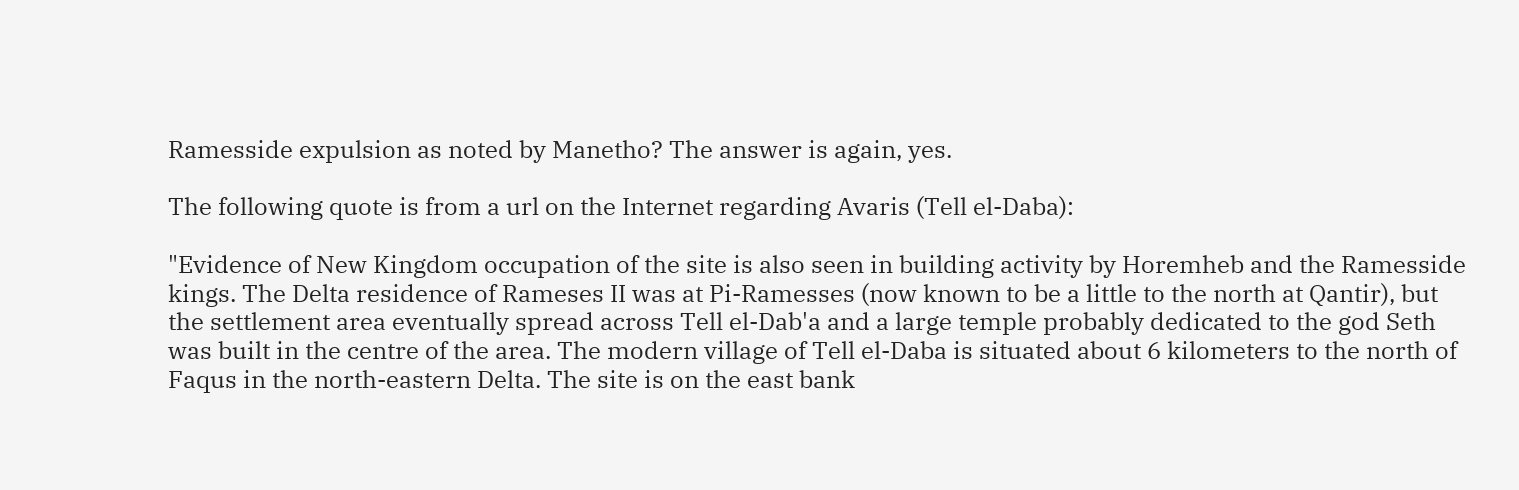Ramesside expulsion as noted by Manetho? The answer is again, yes.

The following quote is from a url on the Internet regarding Avaris (Tell el-Daba):

"Evidence of New Kingdom occupation of the site is also seen in building activity by Horemheb and the Ramesside kings. The Delta residence of Rameses II was at Pi-Ramesses (now known to be a little to the north at Qantir), but the settlement area eventually spread across Tell el-Dab'a and a large temple probably dedicated to the god Seth was built in the centre of the area. The modern village of Tell el-Daba is situated about 6 kilometers to the north of Faqus in the north-eastern Delta. The site is on the east bank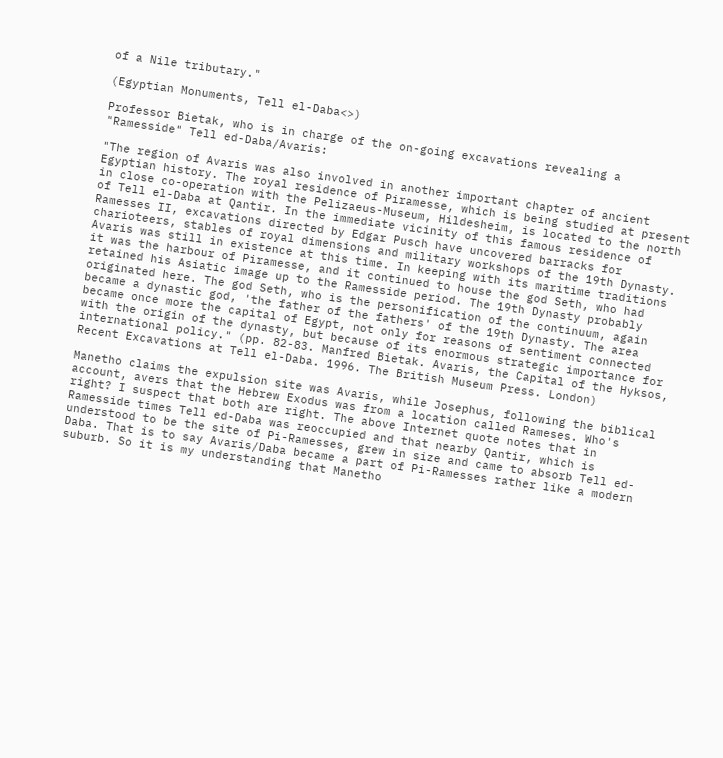of a Nile tributary."

(Egyptian Monuments, Tell el-Daba<>)

Professor Bietak, who is in charge of the on-going excavations revealing a "Ramesside" Tell ed-Daba/Avaris:

"The region of Avaris was also involved in another important chapter of ancient Egyptian history. The royal residence of Piramesse, which is being studied at present in close co-operation with the Pelizaeus-Museum, Hildesheim, is located to the north of Tell el-Daba at Qantir. In the immediate vicinity of this famous residence of Ramesses II, excavations directed by Edgar Pusch have uncovered barracks for charioteers, stables of royal dimensions and military workshops of the 19th Dynasty. Avaris was still in existence at this time. In keeping with its maritime traditions it was the harbour of Piramesse, and it continued to house the god Seth, who had retained his Asiatic image up to the Ramesside period. The 19th Dynasty probably originated here. The god Seth, who is the personification of the continuum, again became a dynastic god, 'the father of the fathers' of the 19th Dynasty. The area became once more the capital of Egypt, not only for reasons of sentiment connected with the origin of the dynasty, but because of its enormous strategic importance for international policy." (pp. 82-83. Manfred Bietak. Avaris, the Capital of the Hyksos, Recent Excavations at Tell el-Daba. 1996. The British Museum Press. London)

Manetho claims the expulsion site was Avaris, while Josephus, following the biblical account, avers that the Hebrew Exodus was from a location called Rameses. Who's right? I suspect that both are right. The above Internet quote notes that in Ramesside times Tell ed-Daba was reoccupied and that nearby Qantir, which is understood to be the site of Pi-Ramesses, grew in size and came to absorb Tell ed-Daba. That is to say Avaris/Daba became a part of Pi-Ramesses rather like a modern suburb. So it is my understanding that Manetho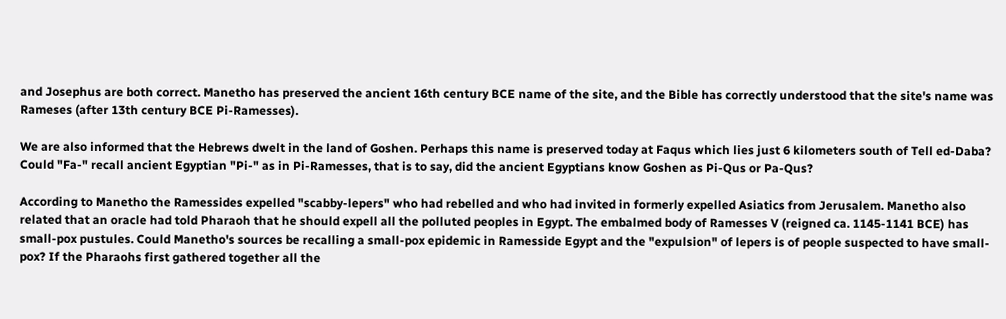and Josephus are both correct. Manetho has preserved the ancient 16th century BCE name of the site, and the Bible has correctly understood that the site's name was Rameses (after 13th century BCE Pi-Ramesses).

We are also informed that the Hebrews dwelt in the land of Goshen. Perhaps this name is preserved today at Faqus which lies just 6 kilometers south of Tell ed-Daba? Could "Fa-" recall ancient Egyptian "Pi-" as in Pi-Ramesses, that is to say, did the ancient Egyptians know Goshen as Pi-Qus or Pa-Qus?

According to Manetho the Ramessides expelled "scabby-lepers" who had rebelled and who had invited in formerly expelled Asiatics from Jerusalem. Manetho also related that an oracle had told Pharaoh that he should expell all the polluted peoples in Egypt. The embalmed body of Ramesses V (reigned ca. 1145-1141 BCE) has small-pox pustules. Could Manetho's sources be recalling a small-pox epidemic in Ramesside Egypt and the "expulsion" of lepers is of people suspected to have small-pox? If the Pharaohs first gathered together all the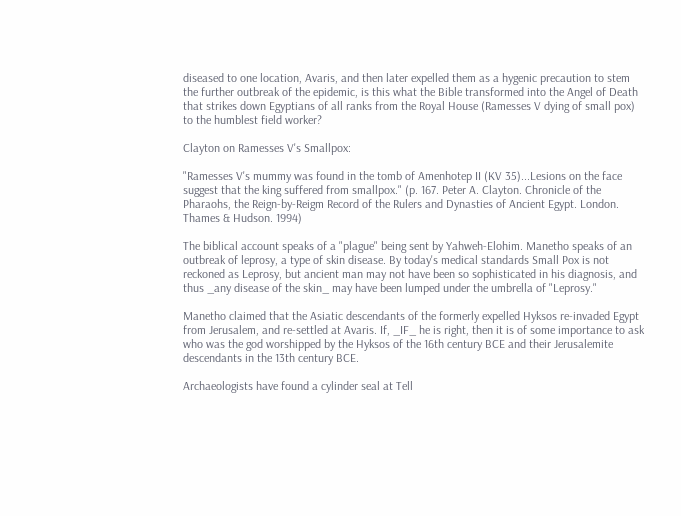diseased to one location, Avaris, and then later expelled them as a hygenic precaution to stem the further outbreak of the epidemic, is this what the Bible transformed into the Angel of Death that strikes down Egyptians of all ranks from the Royal House (Ramesses V dying of small pox) to the humblest field worker?

Clayton on Ramesses V's Smallpox:

"Ramesses V's mummy was found in the tomb of Amenhotep II (KV 35)...Lesions on the face suggest that the king suffered from smallpox." (p. 167. Peter A. Clayton. Chronicle of the Pharaohs, the Reign-by-Reigm Record of the Rulers and Dynasties of Ancient Egypt. London. Thames & Hudson. 1994)

The biblical account speaks of a "plague" being sent by Yahweh-Elohim. Manetho speaks of an outbreak of leprosy, a type of skin disease. By today's medical standards Small Pox is not reckoned as Leprosy, but ancient man may not have been so sophisticated in his diagnosis, and thus _any disease of the skin_ may have been lumped under the umbrella of "Leprosy."

Manetho claimed that the Asiatic descendants of the formerly expelled Hyksos re-invaded Egypt from Jerusalem, and re-settled at Avaris. If, _IF_ he is right, then it is of some importance to ask who was the god worshipped by the Hyksos of the 16th century BCE and their Jerusalemite descendants in the 13th century BCE.

Archaeologists have found a cylinder seal at Tell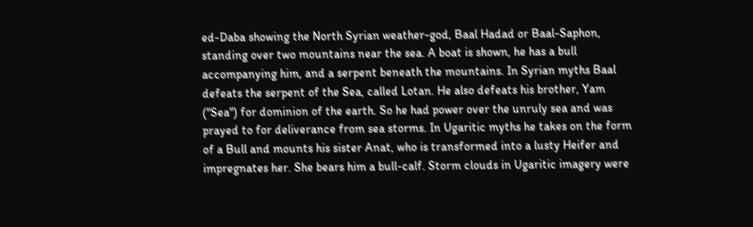ed-Daba showing the North Syrian weather-god, Baal Hadad or Baal-Saphon, standing over two mountains near the sea. A boat is shown, he has a bull accompanying him, and a serpent beneath the mountains. In Syrian myths Baal defeats the serpent of the Sea, called Lotan. He also defeats his brother, Yam ("Sea") for dominion of the earth. So he had power over the unruly sea and was prayed to for deliverance from sea storms. In Ugaritic myths he takes on the form of a Bull and mounts his sister Anat, who is transformed into a lusty Heifer and impregnates her. She bears him a bull-calf. Storm clouds in Ugaritic imagery were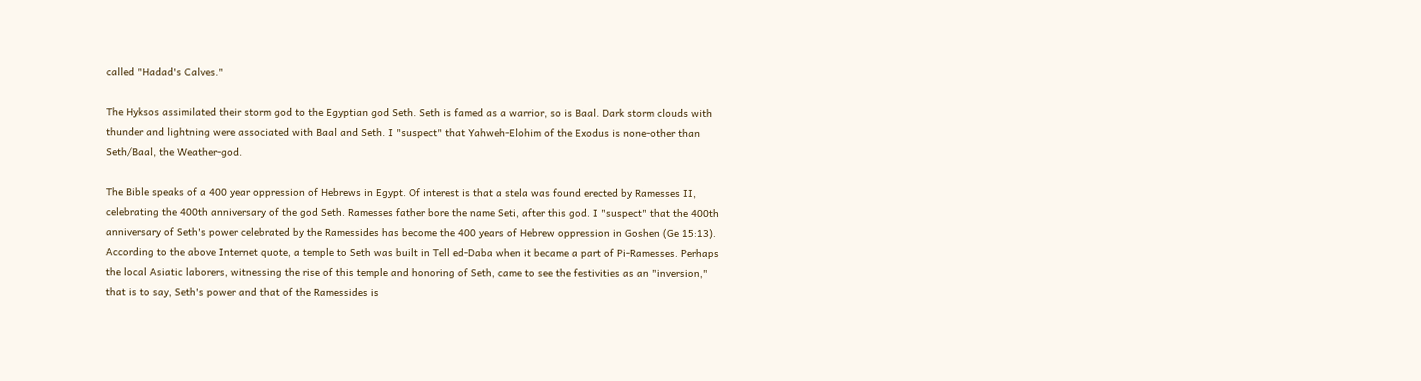called "Hadad's Calves."

The Hyksos assimilated their storm god to the Egyptian god Seth. Seth is famed as a warrior, so is Baal. Dark storm clouds with thunder and lightning were associated with Baal and Seth. I "suspect" that Yahweh-Elohim of the Exodus is none-other than Seth/Baal, the Weather-god.

The Bible speaks of a 400 year oppression of Hebrews in Egypt. Of interest is that a stela was found erected by Ramesses II, celebrating the 400th anniversary of the god Seth. Ramesses father bore the name Seti, after this god. I "suspect" that the 400th anniversary of Seth's power celebrated by the Ramessides has become the 400 years of Hebrew oppression in Goshen (Ge 15:13). According to the above Internet quote, a temple to Seth was built in Tell ed-Daba when it became a part of Pi-Ramesses. Perhaps the local Asiatic laborers, witnessing the rise of this temple and honoring of Seth, came to see the festivities as an "inversion," that is to say, Seth's power and that of the Ramessides is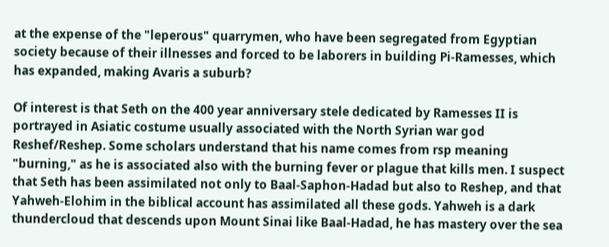at the expense of the "leperous" quarrymen, who have been segregated from Egyptian society because of their illnesses and forced to be laborers in building Pi-Ramesses, which has expanded, making Avaris a suburb?

Of interest is that Seth on the 400 year anniversary stele dedicated by Ramesses II is portrayed in Asiatic costume usually associated with the North Syrian war god Reshef/Reshep. Some scholars understand that his name comes from rsp meaning "burning," as he is associated also with the burning fever or plague that kills men. I suspect that Seth has been assimilated not only to Baal-Saphon-Hadad but also to Reshep, and that Yahweh-Elohim in the biblical account has assimilated all these gods. Yahweh is a dark thundercloud that descends upon Mount Sinai like Baal-Hadad, he has mastery over the sea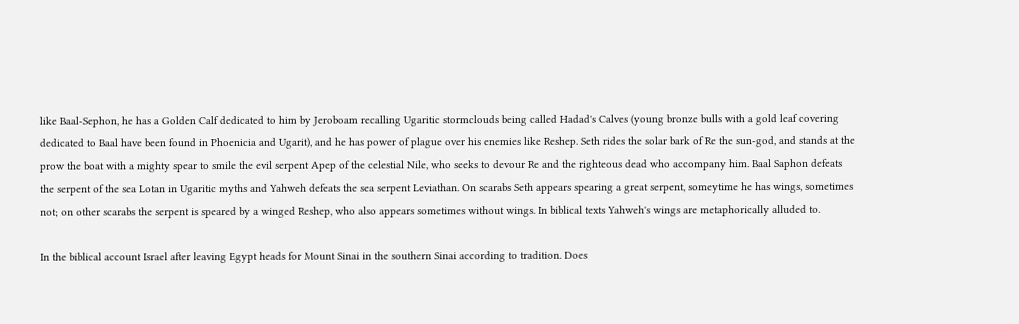like Baal-Sephon, he has a Golden Calf dedicated to him by Jeroboam recalling Ugaritic stormclouds being called Hadad's Calves (young bronze bulls with a gold leaf covering dedicated to Baal have been found in Phoenicia and Ugarit), and he has power of plague over his enemies like Reshep. Seth rides the solar bark of Re the sun-god, and stands at the prow the boat with a mighty spear to smile the evil serpent Apep of the celestial Nile, who seeks to devour Re and the righteous dead who accompany him. Baal Saphon defeats the serpent of the sea Lotan in Ugaritic myths and Yahweh defeats the sea serpent Leviathan. On scarabs Seth appears spearing a great serpent, someytime he has wings, sometimes not; on other scarabs the serpent is speared by a winged Reshep, who also appears sometimes without wings. In biblical texts Yahweh's wings are metaphorically alluded to.

In the biblical account Israel after leaving Egypt heads for Mount Sinai in the southern Sinai according to tradition. Does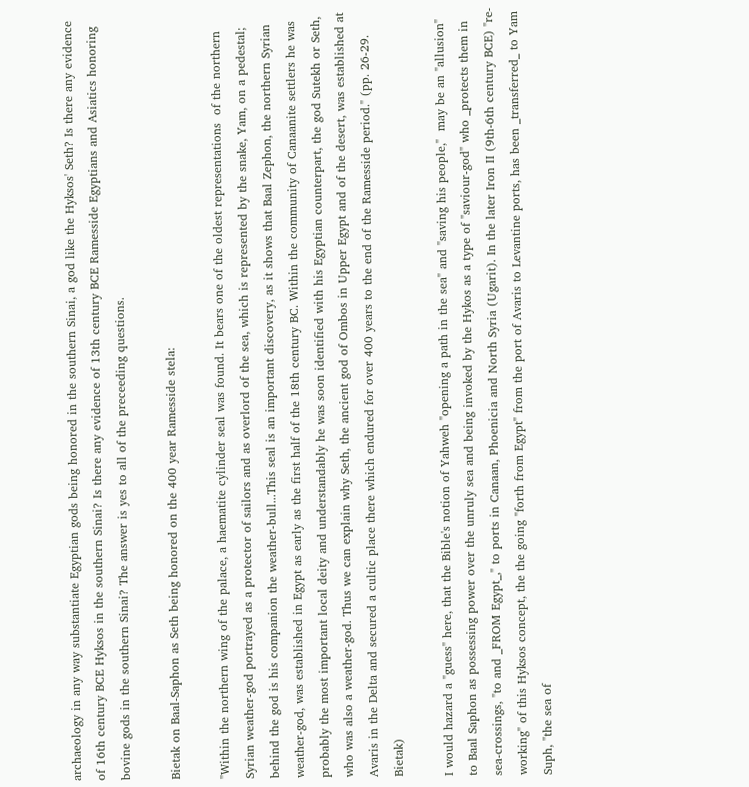archaeology in any way substantiate Egyptian gods being honored in the southern Sinai, a god like the Hyksos' Seth? Is there any evidence of 16th century BCE Hyksos in the southern Sinai? Is there any evidence of 13th century BCE Ramesside Egyptians and Asiatics honoring bovine gods in the southern Sinai? The answer is yes to all of the preceeding questions.

Bietak on Baal-Saphon as Seth being honored on the 400 year Ramesside stela:

"Within the northern wing of the palace, a haematite cylinder seal was found. It bears one of the oldest representations  of the northern Syrian weather-god portrayed as a protector of sailors and as overlord of the sea, which is represented by the snake, Yam, on a pedestal; behind the god is his companion the weather-bull...This seal is an important discovery, as it shows that Baal Zephon, the northern Syrian weather-god, was established in Egypt as early as the first half of the 18th century BC. Within the community of Canaanite settlers he was probably the most important local deity and understandably he was soon identified with his Egyptian counterpart, the god Sutekh or Seth, who was also a weather-god. Thus we can explain why Seth, the ancient god of Ombos in Upper Egypt and of the desert, was established at Avaris in the Delta and secured a cultic place there which endured for over 400 years to the end of the Ramesside period." (pp. 26-29. Bietak)

I would hazard a "guess" here, that the Bible's notion of Yahweh "opening a path in the sea" and "saving his people,"  may be an "allusion" to Baal Saphon as possessing power over the unruly sea and being invoked by the Hykos as a type of "saviour-god" who _protects them in sea-crossings, "to and _FROM Egypt_," to ports in Canaan, Phoenicia and North Syria (Ugarit). In the later Iron II (9th-6th century BCE) "re-working" of this Hyksos concept, the the going "forth from Egypt" from the port of Avaris to Levantine ports, has been _transferred_ to Yam Suph, "the sea of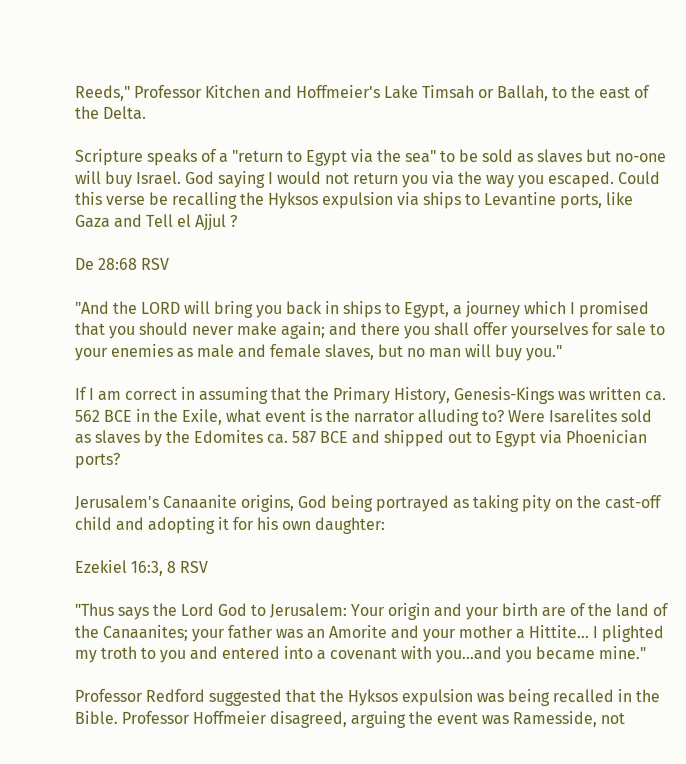Reeds," Professor Kitchen and Hoffmeier's Lake Timsah or Ballah, to the east of the Delta.

Scripture speaks of a "return to Egypt via the sea" to be sold as slaves but no-one will buy Israel. God saying I would not return you via the way you escaped. Could this verse be recalling the Hyksos expulsion via ships to Levantine ports, like Gaza and Tell el Ajjul ?

De 28:68 RSV

"And the LORD will bring you back in ships to Egypt, a journey which I promised that you should never make again; and there you shall offer yourselves for sale to your enemies as male and female slaves, but no man will buy you."

If I am correct in assuming that the Primary History, Genesis-Kings was written ca. 562 BCE in the Exile, what event is the narrator alluding to? Were Isarelites sold as slaves by the Edomites ca. 587 BCE and shipped out to Egypt via Phoenician ports?

Jerusalem's Canaanite origins, God being portrayed as taking pity on the cast-off child and adopting it for his own daughter:

Ezekiel 16:3, 8 RSV

"Thus says the Lord God to Jerusalem: Your origin and your birth are of the land of the Canaanites; your father was an Amorite and your mother a Hittite... I plighted my troth to you and entered into a covenant with you...and you became mine."

Professor Redford suggested that the Hyksos expulsion was being recalled in the Bible. Professor Hoffmeier disagreed, arguing the event was Ramesside, not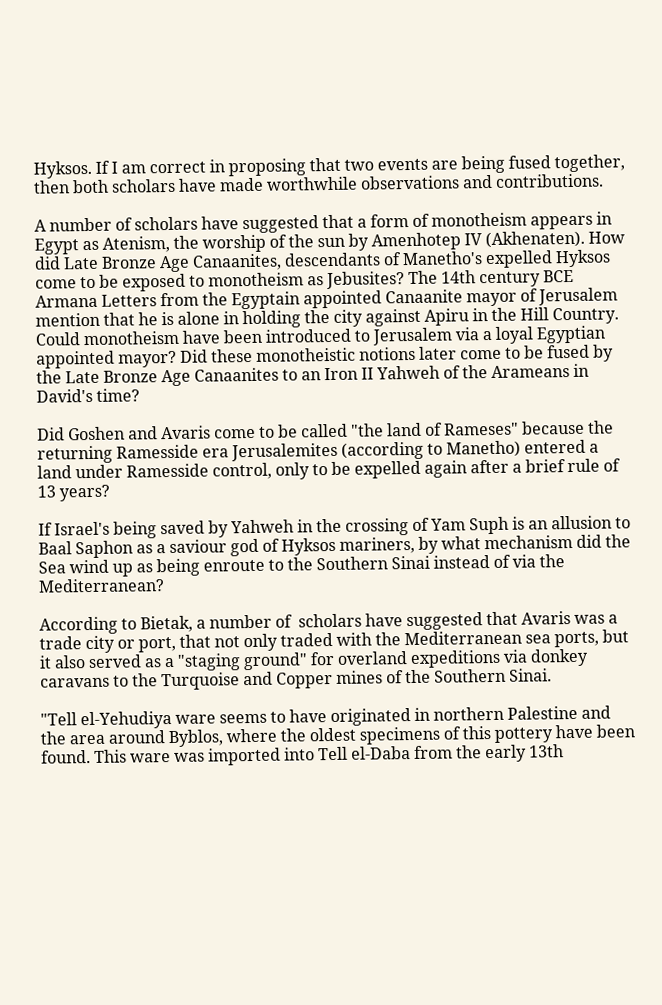Hyksos. If I am correct in proposing that two events are being fused together, then both scholars have made worthwhile observations and contributions.

A number of scholars have suggested that a form of monotheism appears in Egypt as Atenism, the worship of the sun by Amenhotep IV (Akhenaten). How did Late Bronze Age Canaanites, descendants of Manetho's expelled Hyksos come to be exposed to monotheism as Jebusites? The 14th century BCE Armana Letters from the Egyptain appointed Canaanite mayor of Jerusalem mention that he is alone in holding the city against Apiru in the Hill Country. Could monotheism have been introduced to Jerusalem via a loyal Egyptian appointed mayor? Did these monotheistic notions later come to be fused by the Late Bronze Age Canaanites to an Iron II Yahweh of the Arameans in David's time?

Did Goshen and Avaris come to be called "the land of Rameses" because the returning Ramesside era Jerusalemites (according to Manetho) entered a land under Ramesside control, only to be expelled again after a brief rule of 13 years?

If Israel's being saved by Yahweh in the crossing of Yam Suph is an allusion to Baal Saphon as a saviour god of Hyksos mariners, by what mechanism did the Sea wind up as being enroute to the Southern Sinai instead of via the Mediterranean?

According to Bietak, a number of  scholars have suggested that Avaris was a trade city or port, that not only traded with the Mediterranean sea ports, but it also served as a "staging ground" for overland expeditions via donkey caravans to the Turquoise and Copper mines of the Southern Sinai.

"Tell el-Yehudiya ware seems to have originated in northern Palestine and the area around Byblos, where the oldest specimens of this pottery have been found. This ware was imported into Tell el-Daba from the early 13th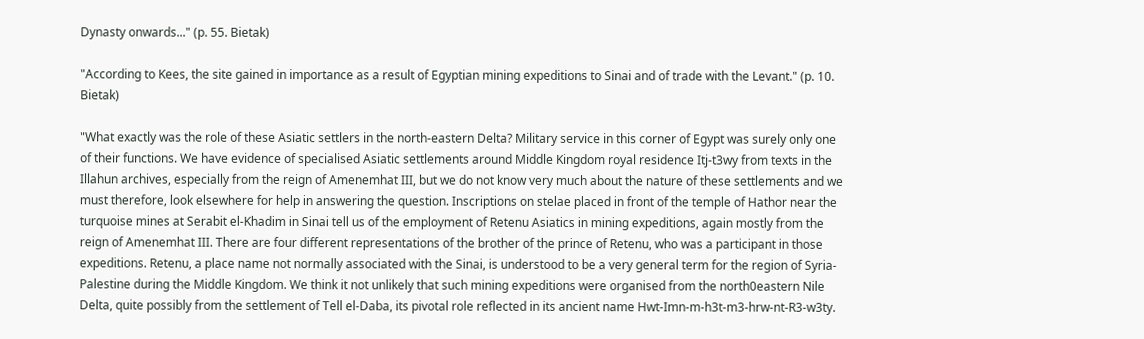Dynasty onwards..." (p. 55. Bietak)

"According to Kees, the site gained in importance as a result of Egyptian mining expeditions to Sinai and of trade with the Levant." (p. 10. Bietak)

"What exactly was the role of these Asiatic settlers in the north-eastern Delta? Military service in this corner of Egypt was surely only one of their functions. We have evidence of specialised Asiatic settlements around Middle Kingdom royal residence Itj-t3wy from texts in the Illahun archives, especially from the reign of Amenemhat III, but we do not know very much about the nature of these settlements and we must therefore, look elsewhere for help in answering the question. Inscriptions on stelae placed in front of the temple of Hathor near the turquoise mines at Serabit el-Khadim in Sinai tell us of the employment of Retenu Asiatics in mining expeditions, again mostly from the reign of Amenemhat III. There are four different representations of the brother of the prince of Retenu, who was a participant in those expeditions. Retenu, a place name not normally associated with the Sinai, is understood to be a very general term for the region of Syria-Palestine during the Middle Kingdom. We think it not unlikely that such mining expeditions were organised from the north0eastern Nile Delta, quite possibly from the settlement of Tell el-Daba, its pivotal role reflected in its ancient name Hwt-Imn-m-h3t-m3-hrw-nt-R3-w3ty.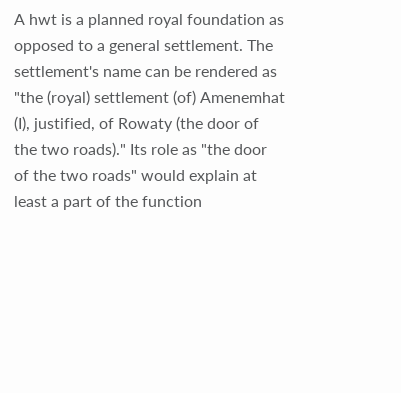A hwt is a planned royal foundation as opposed to a general settlement. The settlement's name can be rendered as "the (royal) settlement (of) Amenemhat (I), justified, of Rowaty (the door of the two roads)." Its role as "the door of the two roads" would explain at least a part of the function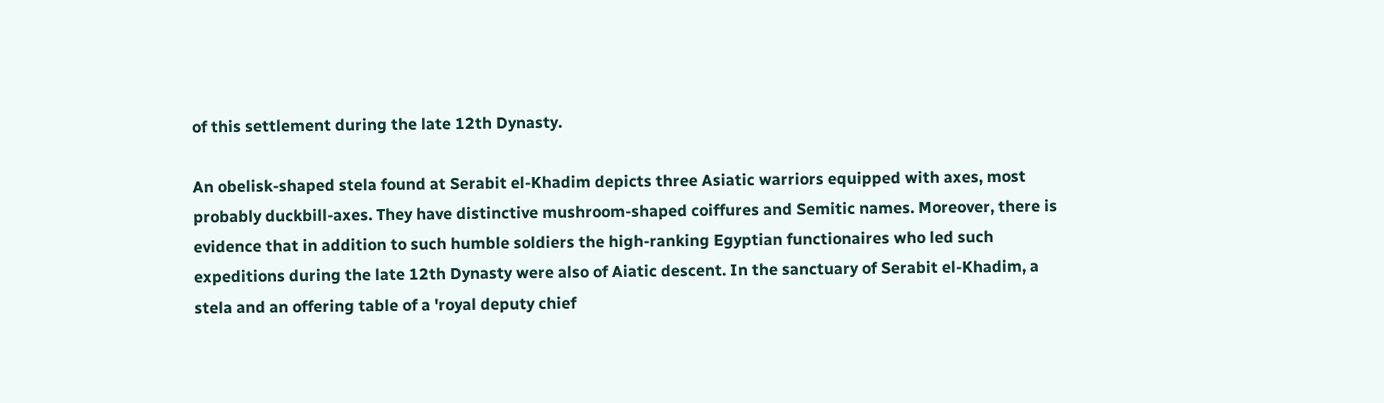of this settlement during the late 12th Dynasty.

An obelisk-shaped stela found at Serabit el-Khadim depicts three Asiatic warriors equipped with axes, most probably duckbill-axes. They have distinctive mushroom-shaped coiffures and Semitic names. Moreover, there is evidence that in addition to such humble soldiers the high-ranking Egyptian functionaires who led such expeditions during the late 12th Dynasty were also of Aiatic descent. In the sanctuary of Serabit el-Khadim, a stela and an offering table of a 'royal deputy chief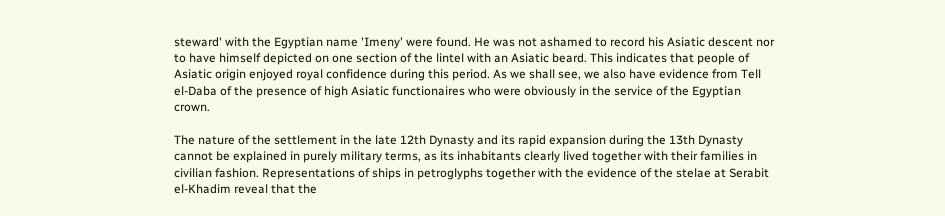steward' with the Egyptian name 'Imeny' were found. He was not ashamed to record his Asiatic descent nor to have himself depicted on one section of the lintel with an Asiatic beard. This indicates that people of Asiatic origin enjoyed royal confidence during this period. As we shall see, we also have evidence from Tell el-Daba of the presence of high Asiatic functionaires who were obviously in the service of the Egyptian crown.

The nature of the settlement in the late 12th Dynasty and its rapid expansion during the 13th Dynasty cannot be explained in purely military terms, as its inhabitants clearly lived together with their families in civilian fashion. Representations of ships in petroglyphs together with the evidence of the stelae at Serabit el-Khadim reveal that the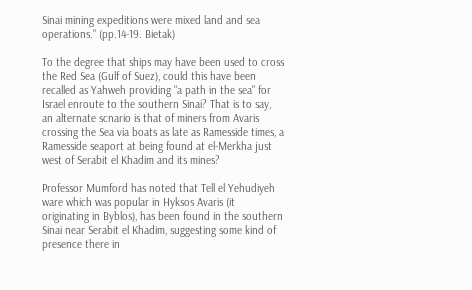Sinai mining expeditions were mixed land and sea operations." (pp.14-19. Bietak)

To the degree that ships may have been used to cross the Red Sea (Gulf of Suez), could this have been recalled as Yahweh providing "a path in the sea" for Israel enroute to the southern Sinai? That is to say, an alternate scnario is that of miners from Avaris crossing the Sea via boats as late as Ramesside times, a Ramesside seaport at being found at el-Merkha just west of Serabit el Khadim and its mines?

Professor Mumford has noted that Tell el Yehudiyeh ware which was popular in Hyksos Avaris (it originating in Byblos), has been found in the southern Sinai near Serabit el Khadim, suggesting some kind of presence there in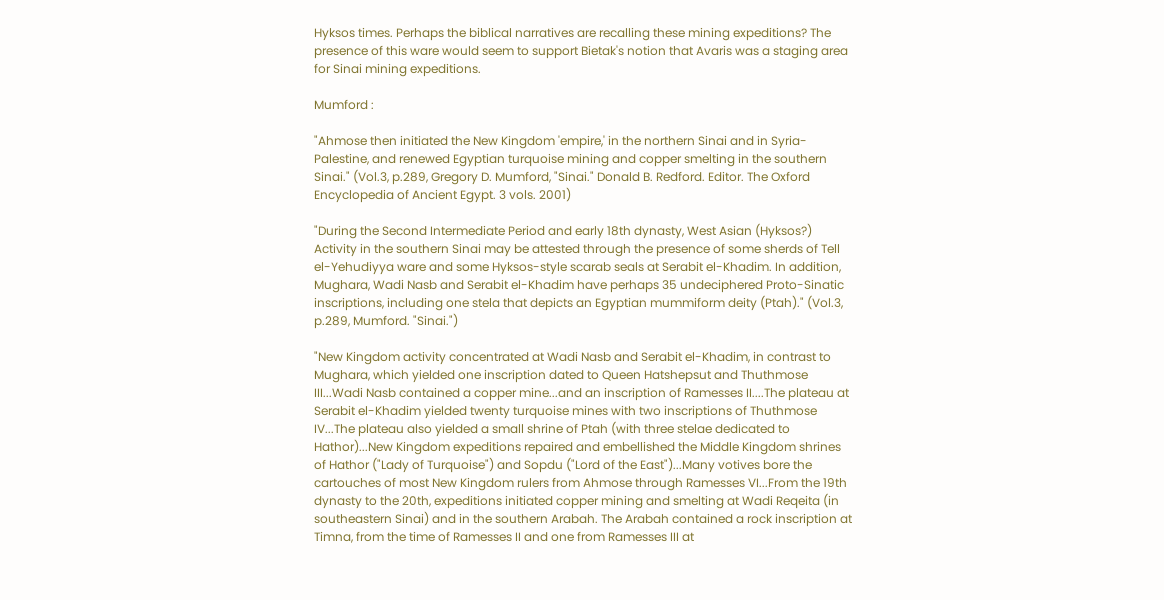Hyksos times. Perhaps the biblical narratives are recalling these mining expeditions? The presence of this ware would seem to support Bietak's notion that Avaris was a staging area for Sinai mining expeditions.

Mumford :

"Ahmose then initiated the New Kingdom 'empire,' in the northern Sinai and in Syria-Palestine, and renewed Egyptian turquoise mining and copper smelting in the southern Sinai." (Vol.3, p.289, Gregory D. Mumford, "Sinai." Donald B. Redford. Editor. The Oxford Encyclopedia of Ancient Egypt. 3 vols. 2001)

"During the Second Intermediate Period and early 18th dynasty, West Asian (Hyksos?) Activity in the southern Sinai may be attested through the presence of some sherds of Tell el-Yehudiyya ware and some Hyksos-style scarab seals at Serabit el-Khadim. In addition, Mughara, Wadi Nasb and Serabit el-Khadim have perhaps 35 undeciphered Proto-Sinatic inscriptions, including one stela that depicts an Egyptian mummiform deity (Ptah)." (Vol.3, p.289, Mumford. "Sinai.")

"New Kingdom activity concentrated at Wadi Nasb and Serabit el-Khadim, in contrast to Mughara, which yielded one inscription dated to Queen Hatshepsut and Thuthmose III...Wadi Nasb contained a copper mine...and an inscription of Ramesses II....The plateau at Serabit el-Khadim yielded twenty turquoise mines with two inscriptions of Thuthmose IV...The plateau also yielded a small shrine of Ptah (with three stelae dedicated to Hathor)...New Kingdom expeditions repaired and embellished the Middle Kingdom shrines of Hathor ("Lady of Turquoise") and Sopdu ("Lord of the East")...Many votives bore the cartouches of most New Kingdom rulers from Ahmose through Ramesses VI...From the 19th dynasty to the 20th, expeditions initiated copper mining and smelting at Wadi Reqeita (in southeastern Sinai) and in the southern Arabah. The Arabah contained a rock inscription at Timna, from the time of Ramesses II and one from Ramesses III at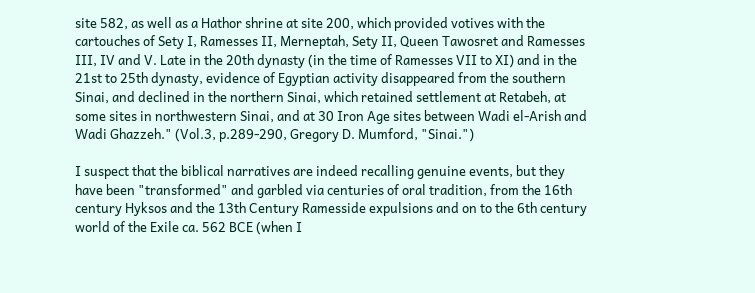site 582, as well as a Hathor shrine at site 200, which provided votives with the cartouches of Sety I, Ramesses II, Merneptah, Sety II, Queen Tawosret and Ramesses III, IV and V. Late in the 20th dynasty (in the time of Ramesses VII to XI) and in the 21st to 25th dynasty, evidence of Egyptian activity disappeared from the southern Sinai, and declined in the northern Sinai, which retained settlement at Retabeh, at some sites in northwestern Sinai, and at 30 Iron Age sites between Wadi el-Arish and Wadi Ghazzeh." (Vol.3, p.289-290, Gregory D. Mumford, "Sinai.")

I suspect that the biblical narratives are indeed recalling genuine events, but they have been "transformed" and garbled via centuries of oral tradition, from the 16th century Hyksos and the 13th Century Ramesside expulsions and on to the 6th century world of the Exile ca. 562 BCE (when I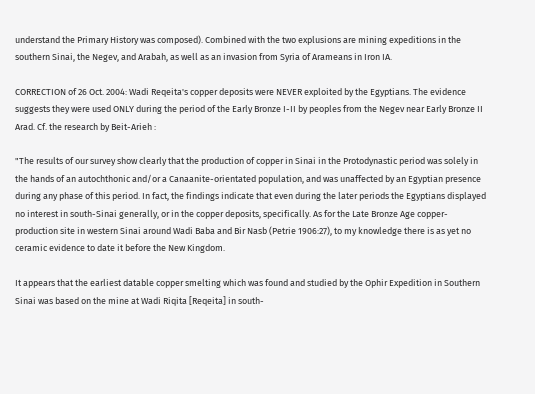understand the Primary History was composed). Combined with the two explusions are mining expeditions in the southern Sinai, the Negev, and Arabah, as well as an invasion from Syria of Arameans in Iron IA.

CORRECTION of 26 Oct. 2004: Wadi Reqeita's copper deposits were NEVER exploited by the Egyptians. The evidence suggests they were used ONLY during the period of the Early Bronze I-II by peoples from the Negev near Early Bronze II Arad. Cf. the research by Beit-Arieh :

"The results of our survey show clearly that the production of copper in Sinai in the Protodynastic period was solely in the hands of an autochthonic and/or a Canaanite-orientated population, and was unaffected by an Egyptian presence during any phase of this period. In fact, the findings indicate that even during the later periods the Egyptians displayed no interest in south-Sinai generally, or in the copper deposits, specifically. As for the Late Bronze Age copper-production site in western Sinai around Wadi Baba and Bir Nasb (Petrie 1906:27), to my knowledge there is as yet no ceramic evidence to date it before the New Kingdom.

It appears that the earliest datable copper smelting which was found and studied by the Ophir Expedition in Southern Sinai was based on the mine at Wadi Riqita [Reqeita] in south-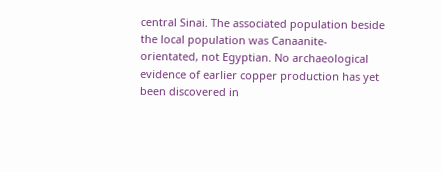central Sinai. The associated population beside the local population was Canaanite-orientated, not Egyptian. No archaeological evidence of earlier copper production has yet been discovered in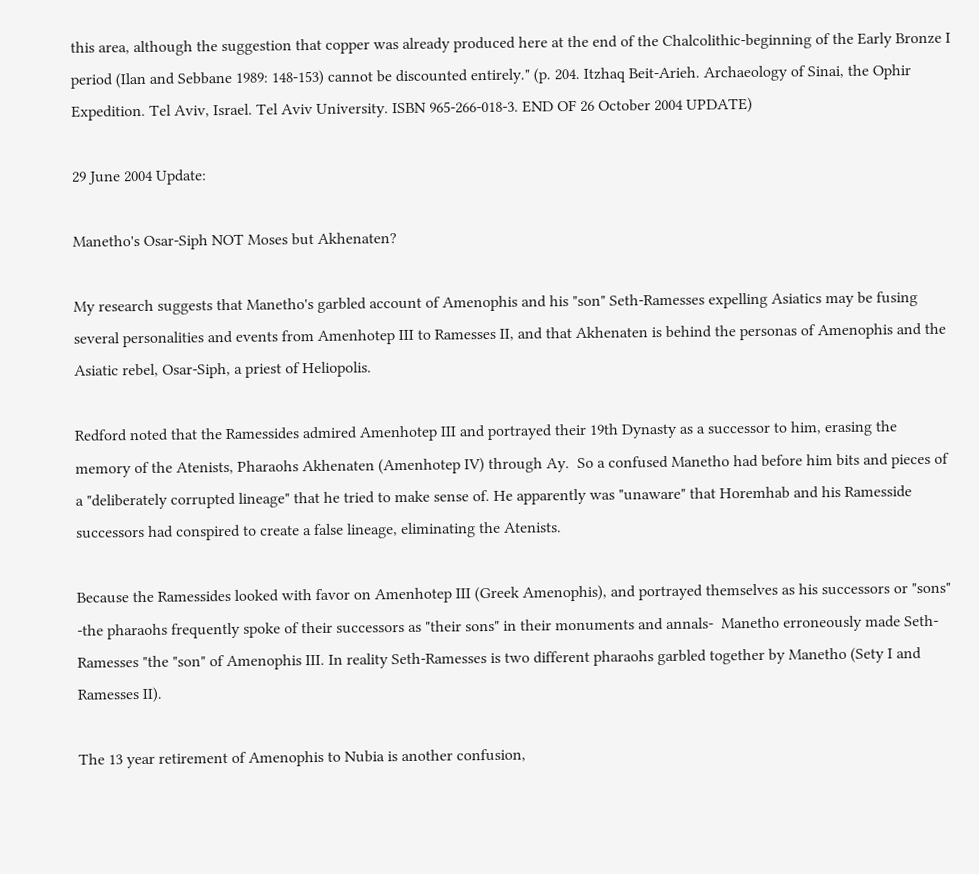this area, although the suggestion that copper was already produced here at the end of the Chalcolithic-beginning of the Early Bronze I period (Ilan and Sebbane 1989: 148-153) cannot be discounted entirely." (p. 204. Itzhaq Beit-Arieh. Archaeology of Sinai, the Ophir Expedition. Tel Aviv, Israel. Tel Aviv University. ISBN 965-266-018-3. END OF 26 October 2004 UPDATE)

29 June 2004 Update:

Manetho's Osar-Siph NOT Moses but Akhenaten?

My research suggests that Manetho's garbled account of Amenophis and his "son" Seth-Ramesses expelling Asiatics may be fusing several personalities and events from Amenhotep III to Ramesses II, and that Akhenaten is behind the personas of Amenophis and the Asiatic rebel, Osar-Siph, a priest of Heliopolis.

Redford noted that the Ramessides admired Amenhotep III and portrayed their 19th Dynasty as a successor to him, erasing the memory of the Atenists, Pharaohs Akhenaten (Amenhotep IV) through Ay.  So a confused Manetho had before him bits and pieces of a "deliberately corrupted lineage" that he tried to make sense of. He apparently was "unaware" that Horemhab and his Ramesside successors had conspired to create a false lineage, eliminating the Atenists.

Because the Ramessides looked with favor on Amenhotep III (Greek Amenophis), and portrayed themselves as his successors or "sons" -the pharaohs frequently spoke of their successors as "their sons" in their monuments and annals-  Manetho erroneously made Seth-Ramesses "the "son" of Amenophis III. In reality Seth-Ramesses is two different pharaohs garbled together by Manetho (Sety I and Ramesses II).

The 13 year retirement of Amenophis to Nubia is another confusion,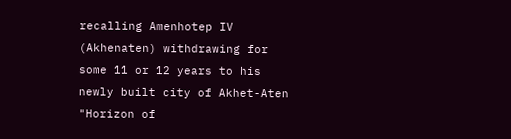recalling Amenhotep IV (Akhenaten) withdrawing for some 11 or 12 years to his newly built city of Akhet-Aten "Horizon of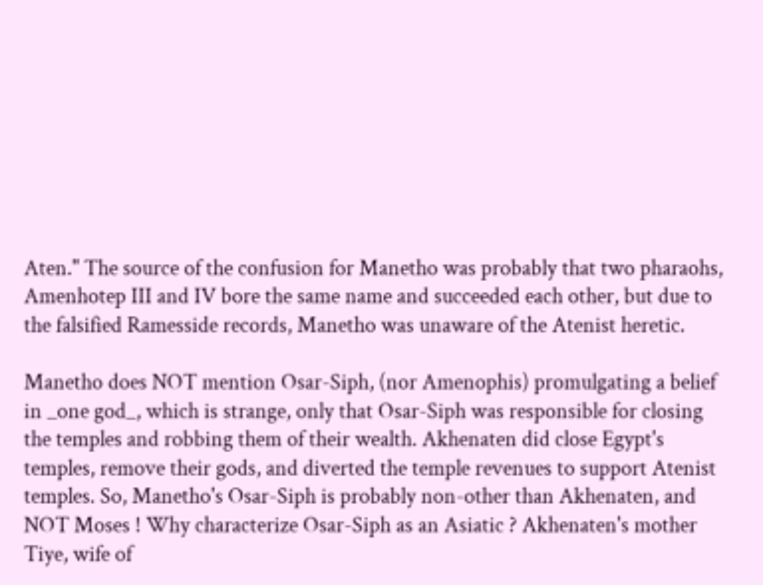Aten." The source of the confusion for Manetho was probably that two pharaohs, Amenhotep III and IV bore the same name and succeeded each other, but due to the falsified Ramesside records, Manetho was unaware of the Atenist heretic.

Manetho does NOT mention Osar-Siph, (nor Amenophis) promulgating a belief in _one god_, which is strange, only that Osar-Siph was responsible for closing the temples and robbing them of their wealth. Akhenaten did close Egypt's temples, remove their gods, and diverted the temple revenues to support Atenist temples. So, Manetho's Osar-Siph is probably non-other than Akhenaten, and NOT Moses ! Why characterize Osar-Siph as an Asiatic ? Akhenaten's mother Tiye, wife of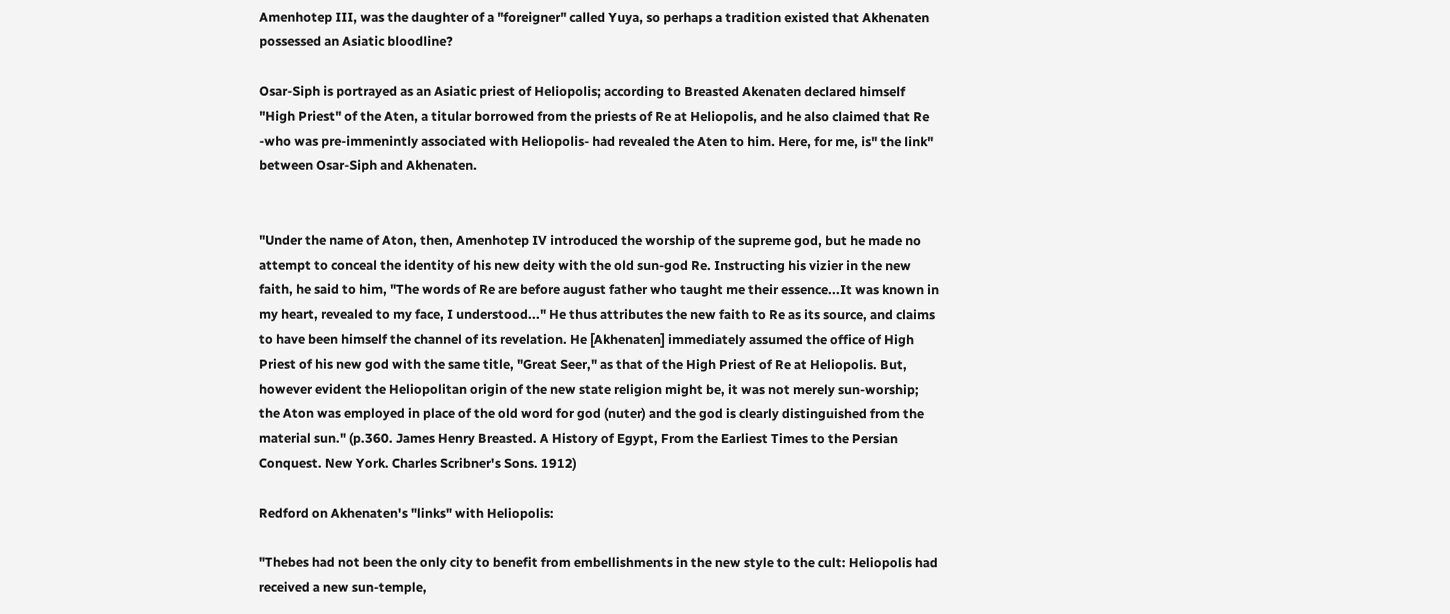Amenhotep III, was the daughter of a "foreigner" called Yuya, so perhaps a tradition existed that Akhenaten possessed an Asiatic bloodline?

Osar-Siph is portrayed as an Asiatic priest of Heliopolis; according to Breasted Akenaten declared himself "High Priest" of the Aten, a titular borrowed from the priests of Re at Heliopolis, and he also claimed that Re  -who was pre-immenintly associated with Heliopolis- had revealed the Aten to him. Here, for me, is" the link" between Osar-Siph and Akhenaten.


"Under the name of Aton, then, Amenhotep IV introduced the worship of the supreme god, but he made no attempt to conceal the identity of his new deity with the old sun-god Re. Instructing his vizier in the new faith, he said to him, "The words of Re are before august father who taught me their essence...It was known in my heart, revealed to my face, I understood..." He thus attributes the new faith to Re as its source, and claims to have been himself the channel of its revelation. He [Akhenaten] immediately assumed the office of High Priest of his new god with the same title, "Great Seer," as that of the High Priest of Re at Heliopolis. But, however evident the Heliopolitan origin of the new state religion might be, it was not merely sun-worship; the Aton was employed in place of the old word for god (nuter) and the god is clearly distinguished from the material sun." (p.360. James Henry Breasted. A History of Egypt, From the Earliest Times to the Persian Conquest. New York. Charles Scribner's Sons. 1912)

Redford on Akhenaten's "links" with Heliopolis:

"Thebes had not been the only city to benefit from embellishments in the new style to the cult: Heliopolis had received a new sun-temple,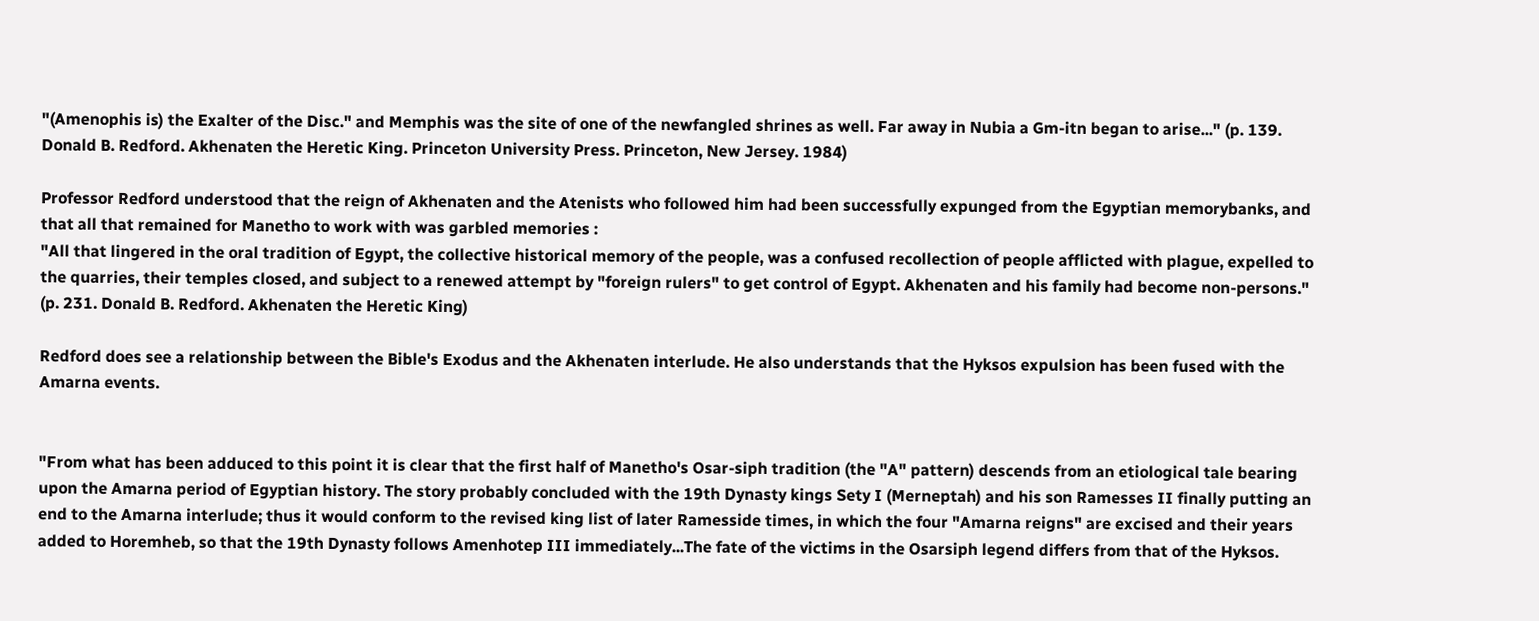"(Amenophis is) the Exalter of the Disc." and Memphis was the site of one of the newfangled shrines as well. Far away in Nubia a Gm-itn began to arise..." (p. 139. Donald B. Redford. Akhenaten the Heretic King. Princeton University Press. Princeton, New Jersey. 1984)

Professor Redford understood that the reign of Akhenaten and the Atenists who followed him had been successfully expunged from the Egyptian memorybanks, and that all that remained for Manetho to work with was garbled memories :
"All that lingered in the oral tradition of Egypt, the collective historical memory of the people, was a confused recollection of people afflicted with plague, expelled to the quarries, their temples closed, and subject to a renewed attempt by "foreign rulers" to get control of Egypt. Akhenaten and his family had become non-persons." (p. 231. Donald B. Redford. Akhenaten the Heretic King)

Redford does see a relationship between the Bible's Exodus and the Akhenaten interlude. He also understands that the Hyksos expulsion has been fused with the Amarna events.


"From what has been adduced to this point it is clear that the first half of Manetho's Osar-siph tradition (the "A" pattern) descends from an etiological tale bearing upon the Amarna period of Egyptian history. The story probably concluded with the 19th Dynasty kings Sety I (Merneptah) and his son Ramesses II finally putting an end to the Amarna interlude; thus it would conform to the revised king list of later Ramesside times, in which the four "Amarna reigns" are excised and their years added to Horemheb, so that the 19th Dynasty follows Amenhotep III immediately...The fate of the victims in the Osarsiph legend differs from that of the Hyksos.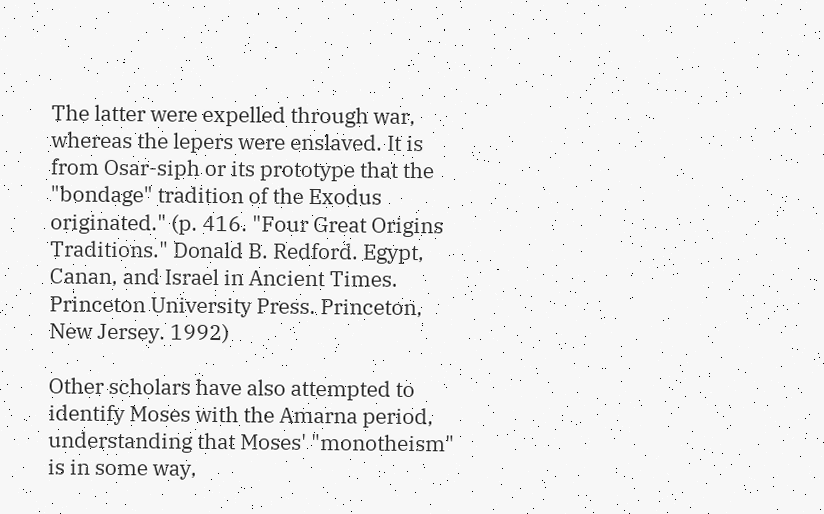The latter were expelled through war, whereas the lepers were enslaved. It is from Osar-siph or its prototype that the "bondage" tradition of the Exodus originated." (p. 416. "Four Great Origins Traditions." Donald B. Redford. Egypt, Canan, and Israel in Ancient Times. Princeton University Press. Princeton, New Jersey. 1992)

Other scholars have also attempted to identify Moses with the Amarna period, understanding that Moses' "monotheism" is in some way,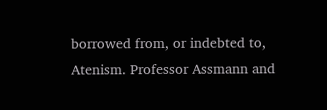borrowed from, or indebted to, Atenism. Professor Assmann and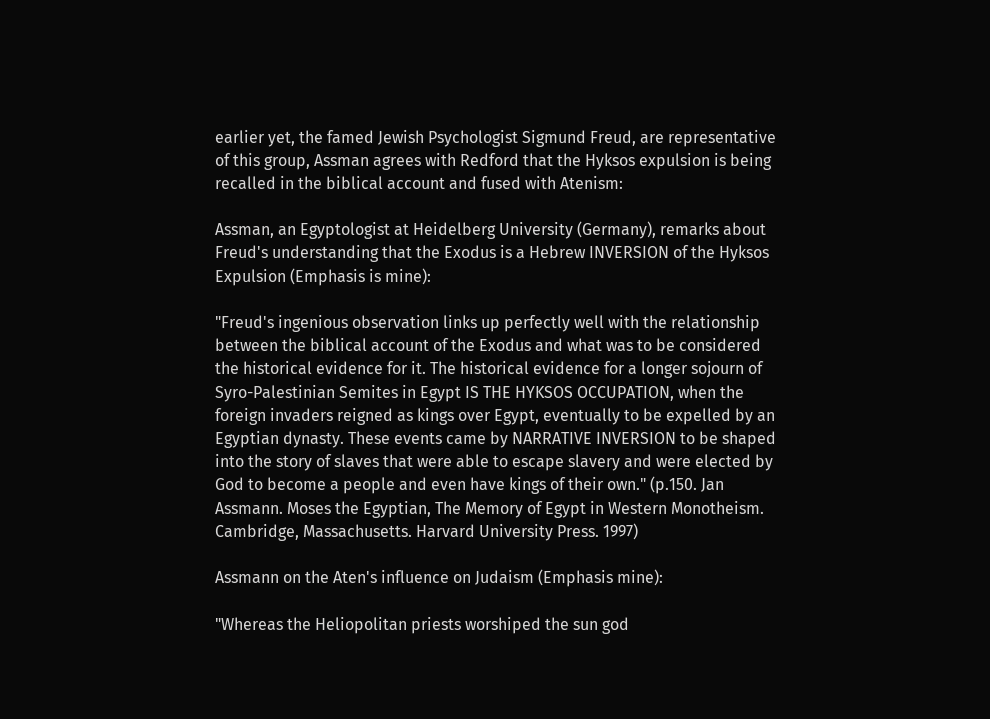earlier yet, the famed Jewish Psychologist Sigmund Freud, are representative of this group, Assman agrees with Redford that the Hyksos expulsion is being recalled in the biblical account and fused with Atenism:

Assman, an Egyptologist at Heidelberg University (Germany), remarks about Freud's understanding that the Exodus is a Hebrew INVERSION of the Hyksos Expulsion (Emphasis is mine):

"Freud's ingenious observation links up perfectly well with the relationship between the biblical account of the Exodus and what was to be considered the historical evidence for it. The historical evidence for a longer sojourn of Syro-Palestinian Semites in Egypt IS THE HYKSOS OCCUPATION, when the foreign invaders reigned as kings over Egypt, eventually to be expelled by an Egyptian dynasty. These events came by NARRATIVE INVERSION to be shaped into the story of slaves that were able to escape slavery and were elected by God to become a people and even have kings of their own." (p.150. Jan Assmann. Moses the Egyptian, The Memory of Egypt in Western Monotheism. Cambridge, Massachusetts. Harvard University Press. 1997)

Assmann on the Aten's influence on Judaism (Emphasis mine):

"Whereas the Heliopolitan priests worshiped the sun god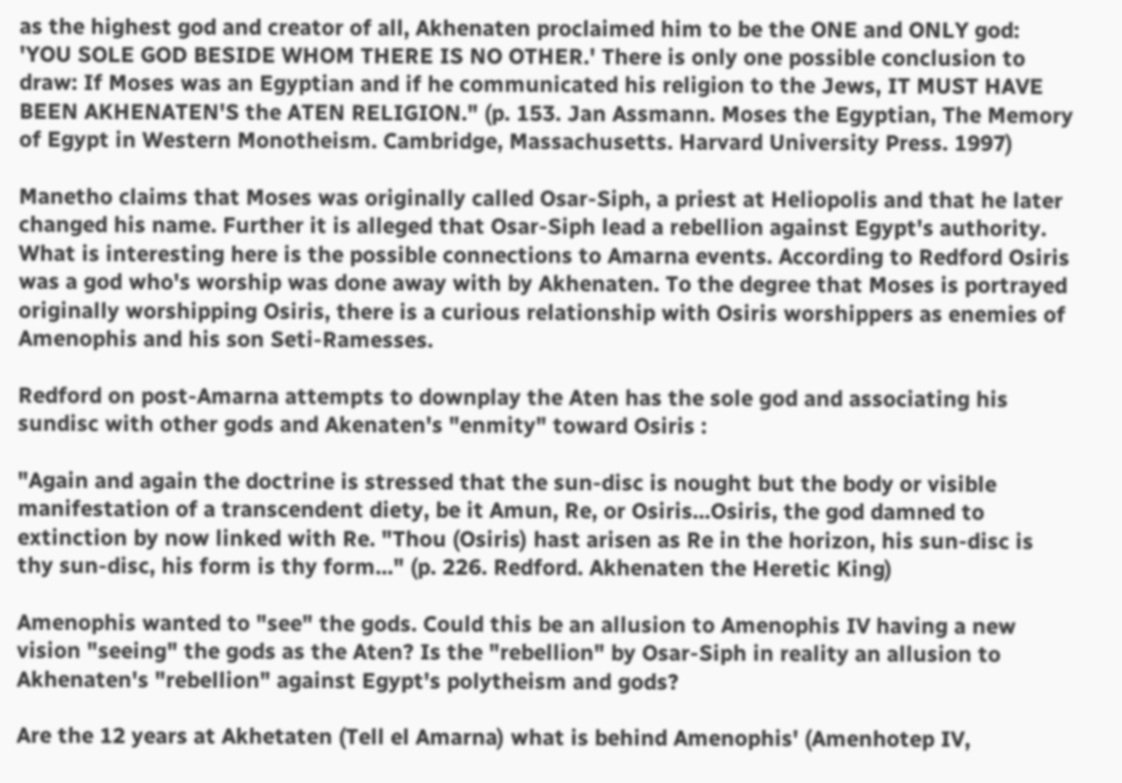as the highest god and creator of all, Akhenaten proclaimed him to be the ONE and ONLY god: 'YOU SOLE GOD BESIDE WHOM THERE IS NO OTHER.' There is only one possible conclusion to draw: If Moses was an Egyptian and if he communicated his religion to the Jews, IT MUST HAVE BEEN AKHENATEN'S the ATEN RELIGION." (p. 153. Jan Assmann. Moses the Egyptian, The Memory of Egypt in Western Monotheism. Cambridge, Massachusetts. Harvard University Press. 1997)

Manetho claims that Moses was originally called Osar-Siph, a priest at Heliopolis and that he later changed his name. Further it is alleged that Osar-Siph lead a rebellion against Egypt's authority. What is interesting here is the possible connections to Amarna events. According to Redford Osiris was a god who's worship was done away with by Akhenaten. To the degree that Moses is portrayed originally worshipping Osiris, there is a curious relationship with Osiris worshippers as enemies of Amenophis and his son Seti-Ramesses.

Redford on post-Amarna attempts to downplay the Aten has the sole god and associating his sundisc with other gods and Akenaten's "enmity" toward Osiris :

"Again and again the doctrine is stressed that the sun-disc is nought but the body or visible manifestation of a transcendent diety, be it Amun, Re, or Osiris...Osiris, the god damned to extinction by now linked with Re. "Thou (Osiris) hast arisen as Re in the horizon, his sun-disc is thy sun-disc, his form is thy form..." (p. 226. Redford. Akhenaten the Heretic King)

Amenophis wanted to "see" the gods. Could this be an allusion to Amenophis IV having a new vision "seeing" the gods as the Aten? Is the "rebellion" by Osar-Siph in reality an allusion to Akhenaten's "rebellion" against Egypt's polytheism and gods?

Are the 12 years at Akhetaten (Tell el Amarna) what is behind Amenophis' (Amenhotep IV,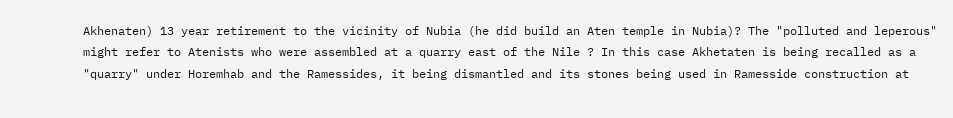Akhenaten) 13 year retirement to the vicinity of Nubia (he did build an Aten temple in Nubia)? The "polluted and leperous" might refer to Atenists who were assembled at a quarry east of the Nile ? In this case Akhetaten is being recalled as a "quarry" under Horemhab and the Ramessides, it being dismantled and its stones being used in Ramesside construction at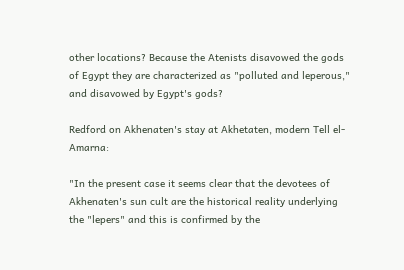other locations? Because the Atenists disavowed the gods of Egypt they are characterized as "polluted and leperous," and disavowed by Egypt's gods?

Redford on Akhenaten's stay at Akhetaten, modern Tell el-Amarna:

"In the present case it seems clear that the devotees of Akhenaten's sun cult are the historical reality underlying the "lepers" and this is confirmed by the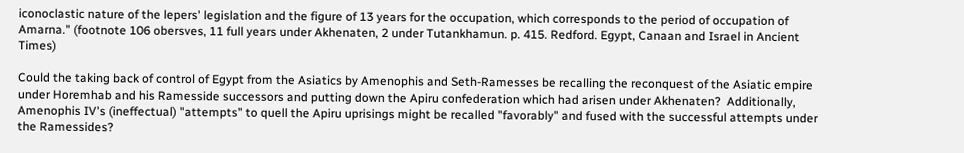iconoclastic nature of the lepers' legislation and the figure of 13 years for the occupation, which corresponds to the period of occupation of Amarna." (footnote 106 obersves, 11 full years under Akhenaten, 2 under Tutankhamun. p. 415. Redford. Egypt, Canaan and Israel in Ancient Times)

Could the taking back of control of Egypt from the Asiatics by Amenophis and Seth-Ramesses be recalling the reconquest of the Asiatic empire under Horemhab and his Ramesside successors and putting down the Apiru confederation which had arisen under Akhenaten?  Additionally, Amenophis IV's (ineffectual) "attempts" to quell the Apiru uprisings might be recalled "favorably" and fused with the successful attempts under the Ramessides?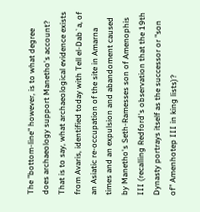The "bottom-line" however, is to what degree does archaeology support Manetho's account? That is to say, what archaeological evidence exists from Avaris, identified today with Tell el-Dab`a, of an Asiatic re-occupation of the site in Amarna times and an expulsion and abandoment caused by Manetho's Seth-Ramesses son of Amenophis III (recalling Redford's observation that the 19th Dynasty portrays itself as the successor or "son of" Amenhotep III in king lists)?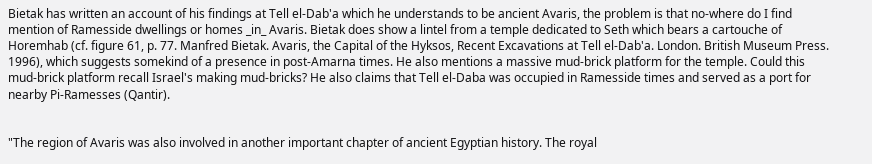Bietak has written an account of his findings at Tell el-Dab'a which he understands to be ancient Avaris, the problem is that no-where do I find mention of Ramesside dwellings or homes _in_ Avaris. Bietak does show a lintel from a temple dedicated to Seth which bears a cartouche of Horemhab (cf. figure 61, p. 77. Manfred Bietak. Avaris, the Capital of the Hyksos, Recent Excavations at Tell el-Dab'a. London. British Museum Press. 1996), which suggests somekind of a presence in post-Amarna times. He also mentions a massive mud-brick platform for the temple. Could this mud-brick platform recall Israel's making mud-bricks? He also claims that Tell el-Daba was occupied in Ramesside times and served as a port for nearby Pi-Ramesses (Qantir).


"The region of Avaris was also involved in another important chapter of ancient Egyptian history. The royal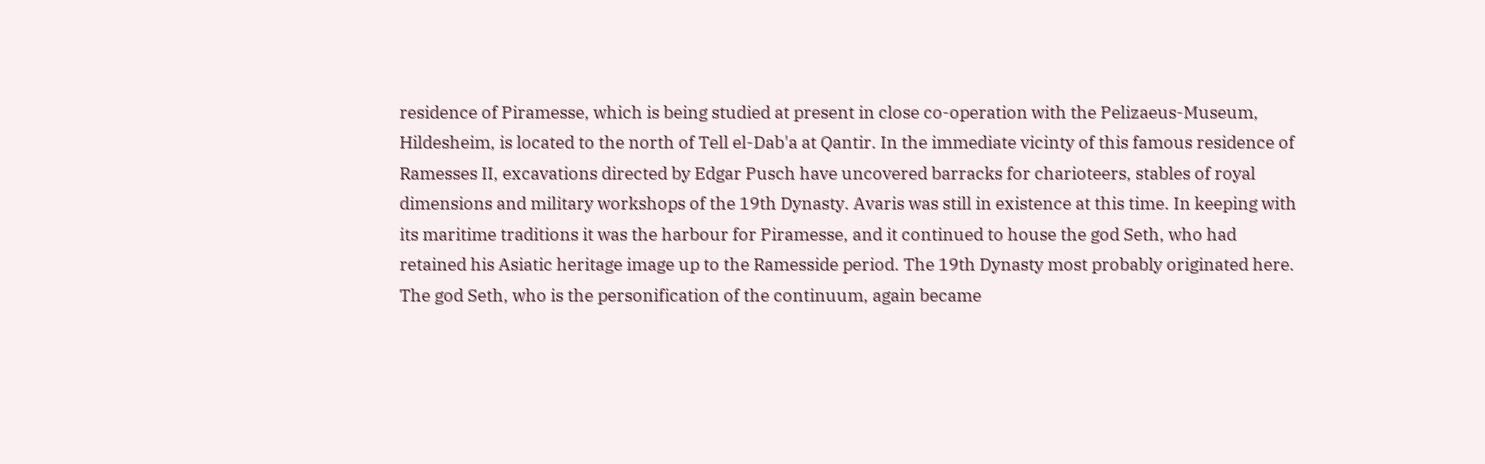residence of Piramesse, which is being studied at present in close co-operation with the Pelizaeus-Museum, Hildesheim, is located to the north of Tell el-Dab'a at Qantir. In the immediate vicinty of this famous residence of Ramesses II, excavations directed by Edgar Pusch have uncovered barracks for charioteers, stables of royal dimensions and military workshops of the 19th Dynasty. Avaris was still in existence at this time. In keeping with its maritime traditions it was the harbour for Piramesse, and it continued to house the god Seth, who had retained his Asiatic heritage image up to the Ramesside period. The 19th Dynasty most probably originated here. The god Seth, who is the personification of the continuum, again became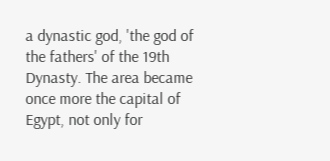a dynastic god, 'the god of the fathers' of the 19th Dynasty. The area became once more the capital of Egypt, not only for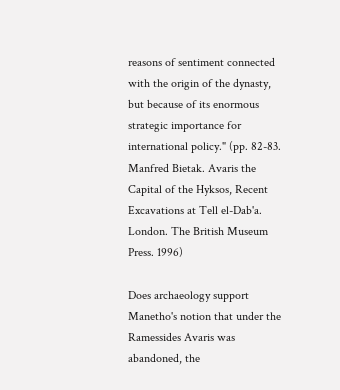reasons of sentiment connected with the origin of the dynasty, but because of its enormous strategic importance for international policy." (pp. 82-83. Manfred Bietak. Avaris the Capital of the Hyksos, Recent Excavations at Tell el-Dab'a. London. The British Museum Press. 1996)

Does archaeology support Manetho's notion that under the Ramessides Avaris was abandoned, the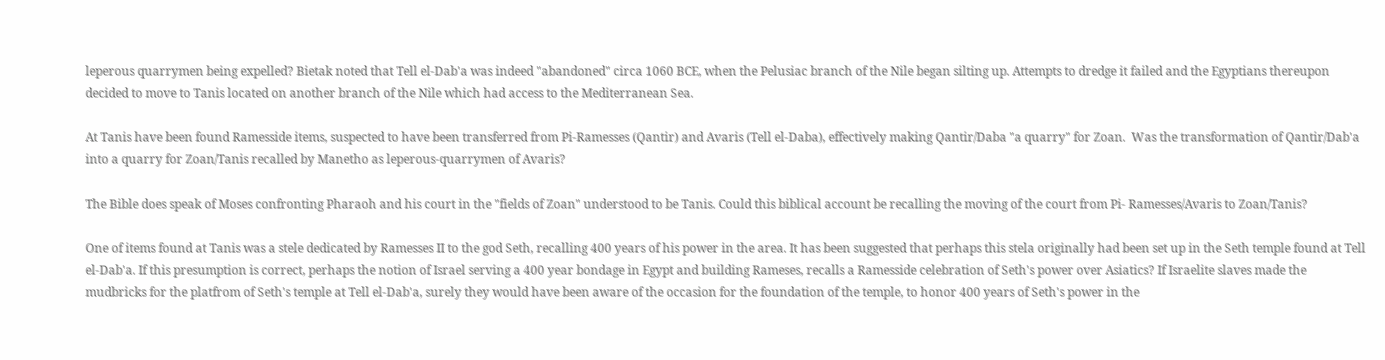leperous quarrymen being expelled? Bietak noted that Tell el-Dab'a was indeed "abandoned" circa 1060 BCE, when the Pelusiac branch of the Nile began silting up. Attempts to dredge it failed and the Egyptians thereupon decided to move to Tanis located on another branch of the Nile which had access to the Mediterranean Sea.

At Tanis have been found Ramesside items, suspected to have been transferred from Pi-Ramesses (Qantir) and Avaris (Tell el-Daba), effectively making Qantir/Daba "a quarry" for Zoan.  Was the transformation of Qantir/Dab'a into a quarry for Zoan/Tanis recalled by Manetho as leperous-quarrymen of Avaris?

The Bible does speak of Moses confronting Pharaoh and his court in the "fields of Zoan" understood to be Tanis. Could this biblical account be recalling the moving of the court from Pi- Ramesses/Avaris to Zoan/Tanis?

One of items found at Tanis was a stele dedicated by Ramesses II to the god Seth, recalling 400 years of his power in the area. It has been suggested that perhaps this stela originally had been set up in the Seth temple found at Tell el-Dab'a. If this presumption is correct, perhaps the notion of Israel serving a 400 year bondage in Egypt and building Rameses, recalls a Ramesside celebration of Seth's power over Asiatics? If Israelite slaves made the mudbricks for the platfrom of Seth's temple at Tell el-Dab'a, surely they would have been aware of the occasion for the foundation of the temple, to honor 400 years of Seth's power in the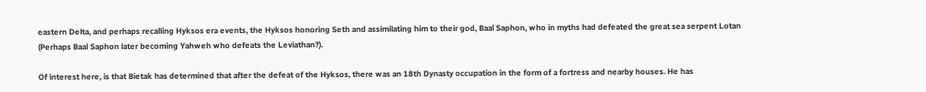eastern Delta, and perhaps recalling Hyksos era events, the Hyksos honoring Seth and assimilating him to their god, Baal Saphon, who in myths had defeated the great sea serpent Lotan (Perhaps Baal Saphon later becoming Yahweh who defeats the Leviathan?).

Of interest here, is that Bietak has determined that after the defeat of the Hyksos, there was an 18th Dynasty occupation in the form of a fortress and nearby houses. He has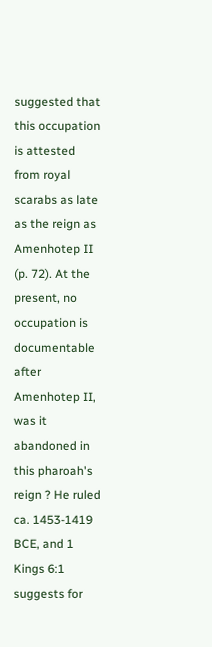suggested that this occupation is attested from royal scarabs as late as the reign as Amenhotep II (p. 72). At the present, no occupation is documentable after Amenhotep II, was it abandoned in this pharoah's reign ? He ruled ca. 1453-1419 BCE, and 1 Kings 6:1 suggests for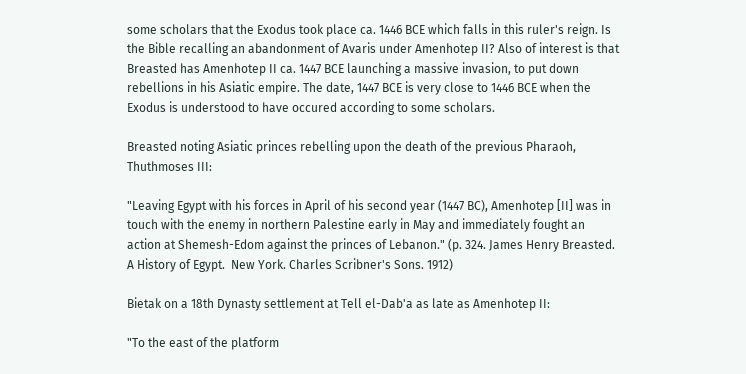some scholars that the Exodus took place ca. 1446 BCE which falls in this ruler's reign. Is the Bible recalling an abandonment of Avaris under Amenhotep II? Also of interest is that Breasted has Amenhotep II ca. 1447 BCE launching a massive invasion, to put down rebellions in his Asiatic empire. The date, 1447 BCE is very close to 1446 BCE when the Exodus is understood to have occured according to some scholars.

Breasted noting Asiatic princes rebelling upon the death of the previous Pharaoh, Thuthmoses III:

"Leaving Egypt with his forces in April of his second year (1447 BC), Amenhotep [II] was in touch with the enemy in northern Palestine early in May and immediately fought an action at Shemesh-Edom against the princes of Lebanon." (p. 324. James Henry Breasted. A History of Egypt.  New York. Charles Scribner's Sons. 1912)

Bietak on a 18th Dynasty settlement at Tell el-Dab'a as late as Amenhotep II:

"To the east of the platform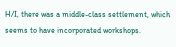H/I, there was a middle-class settlement, which seems to have incorporated workshops.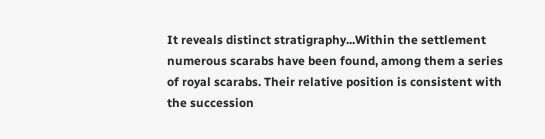It reveals distinct stratigraphy...Within the settlement numerous scarabs have been found, among them a series of royal scarabs. Their relative position is consistent with the succession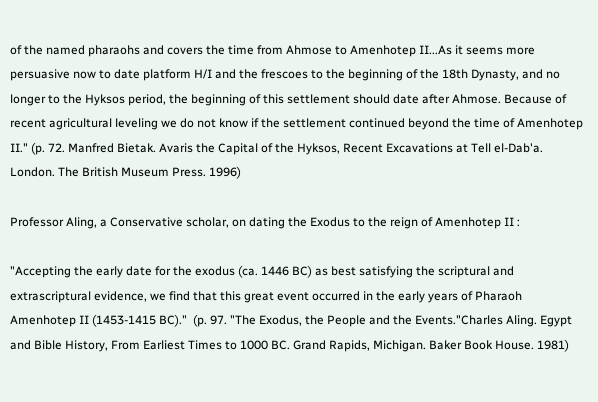of the named pharaohs and covers the time from Ahmose to Amenhotep II...As it seems more persuasive now to date platform H/I and the frescoes to the beginning of the 18th Dynasty, and no longer to the Hyksos period, the beginning of this settlement should date after Ahmose. Because of recent agricultural leveling we do not know if the settlement continued beyond the time of Amenhotep II." (p. 72. Manfred Bietak. Avaris the Capital of the Hyksos, Recent Excavations at Tell el-Dab'a. London. The British Museum Press. 1996)

Professor Aling, a Conservative scholar, on dating the Exodus to the reign of Amenhotep II :

"Accepting the early date for the exodus (ca. 1446 BC) as best satisfying the scriptural and extrascriptural evidence, we find that this great event occurred in the early years of Pharaoh Amenhotep II (1453-1415 BC)."  (p. 97. "The Exodus, the People and the Events."Charles Aling. Egypt and Bible History, From Earliest Times to 1000 BC. Grand Rapids, Michigan. Baker Book House. 1981)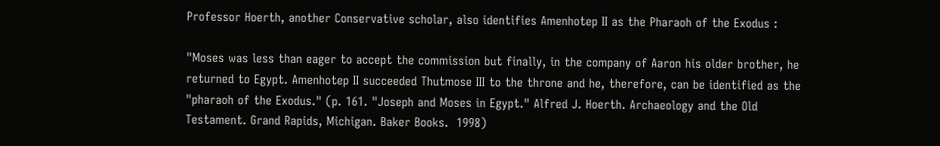Professor Hoerth, another Conservative scholar, also identifies Amenhotep II as the Pharaoh of the Exodus :

"Moses was less than eager to accept the commission but finally, in the company of Aaron his older brother, he returned to Egypt. Amenhotep II succeeded Thutmose III to the throne and he, therefore, can be identified as the "pharaoh of the Exodus." (p. 161. "Joseph and Moses in Egypt." Alfred J. Hoerth. Archaeology and the Old Testament. Grand Rapids, Michigan. Baker Books.  1998)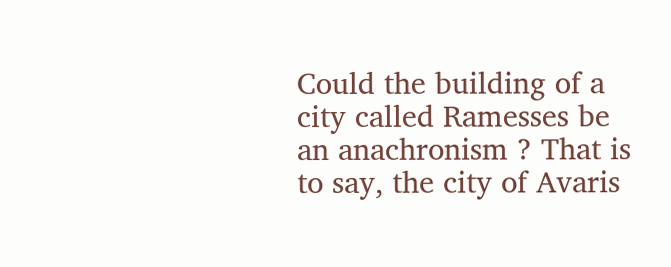Could the building of a city called Ramesses be an anachronism ? That is to say, the city of Avaris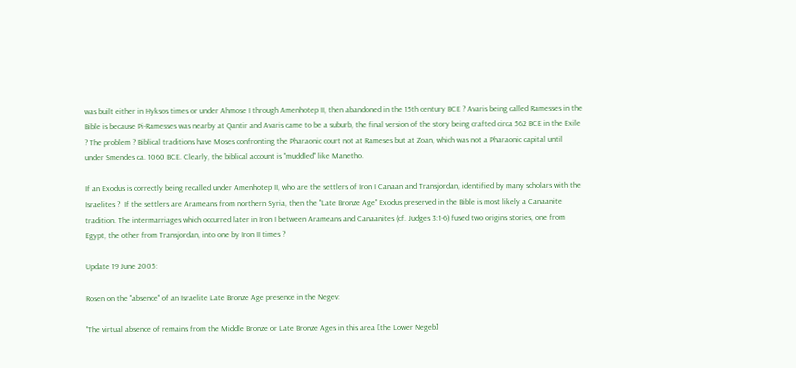was built either in Hyksos times or under Ahmose I through Amenhotep II, then abandoned in the 15th century BCE ? Avaris being called Ramesses in the Bible is because Pi-Ramesses was nearby at Qantir and Avaris came to be a suburb, the final version of the story being crafted circa 562 BCE in the Exile ? The problem ? Biblical traditions have Moses confronting the Pharaonic court not at Rameses but at Zoan, which was not a Pharaonic capital until under Smendes ca. 1060 BCE. Clearly, the biblical account is "muddled" like Manetho.

If an Exodus is correctly being recalled under Amenhotep II, who are the settlers of Iron I Canaan and Transjordan, identified by many scholars with the Israelites ?  If the settlers are Arameans from northern Syria, then the "Late Bronze Age" Exodus preserved in the Bible is most likely a Canaanite tradition. The intermarriages which occurred later in Iron I between Arameans and Canaanites (cf. Judges 3:1-6) fused two origins stories, one from Egypt, the other from Transjordan, into one by Iron II times ?

Update 19 June 2005:

Rosen on the "absence" of an Israelite Late Bronze Age presence in the Negev:

"The virtual absence of remains from the Middle Bronze or Late Bronze Ages in this area [the Lower Negeb]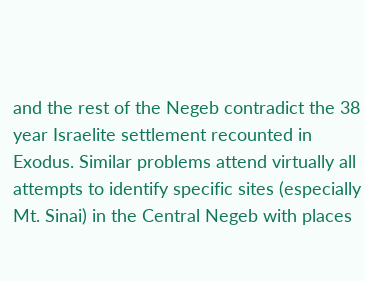and the rest of the Negeb contradict the 38 year Israelite settlement recounted in Exodus. Similar problems attend virtually all attempts to identify specific sites (especially Mt. Sinai) in the Central Negeb with places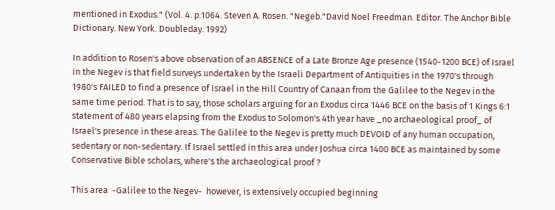mentioned in Exodus." (Vol. 4. p.1064. Steven A. Rosen. "Negeb."David Noel Freedman. Editor. The Anchor Bible Dictionary. New York. Doubleday. 1992)

In addition to Rosen's above observation of an ABSENCE of a Late Bronze Age presence (1540-1200 BCE) of Israel in the Negev is that field surveys undertaken by the Israeli Department of Antiquities in the 1970's through 1980's FAILED to find a presence of Israel in the Hill Country of Canaan from the Galilee to the Negev in the same time period. That is to say, those scholars arguing for an Exodus circa 1446 BCE on the basis of 1 Kings 6:1 statement of 480 years elapsing from the Exodus to Solomon's 4th year have _no archaeological proof_ of Israel's presence in these areas. The Galilee to the Negev is pretty much DEVOID of any human occupation, sedentary or non-sedentary. If Israel settled in this area under Joshua circa 1400 BCE as maintained by some Conservative Bible scholars, where's the archaeological proof ?

This area  -Galilee to the Negev-  however, is extensively occupied beginning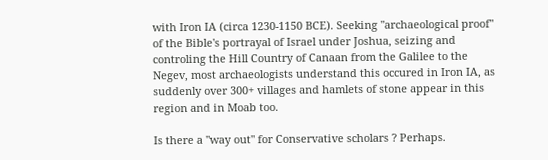with Iron IA (circa 1230-1150 BCE). Seeking "archaeological proof" of the Bible's portrayal of Israel under Joshua, seizing and controling the Hill Country of Canaan from the Galilee to the Negev, most archaeologists understand this occured in Iron IA, as suddenly over 300+ villages and hamlets of stone appear in this region and in Moab too.

Is there a "way out" for Conservative scholars ? Perhaps.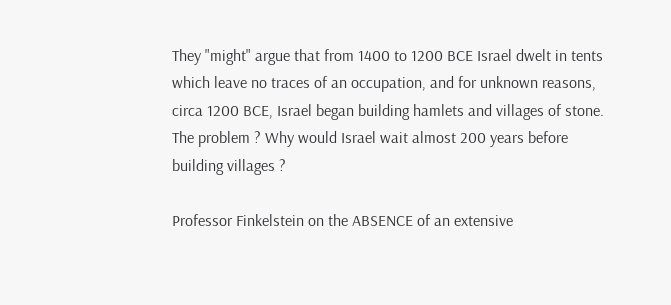They "might" argue that from 1400 to 1200 BCE Israel dwelt in tents which leave no traces of an occupation, and for unknown reasons, circa 1200 BCE, Israel began building hamlets and villages of stone. The problem ? Why would Israel wait almost 200 years before building villages ?

Professor Finkelstein on the ABSENCE of an extensive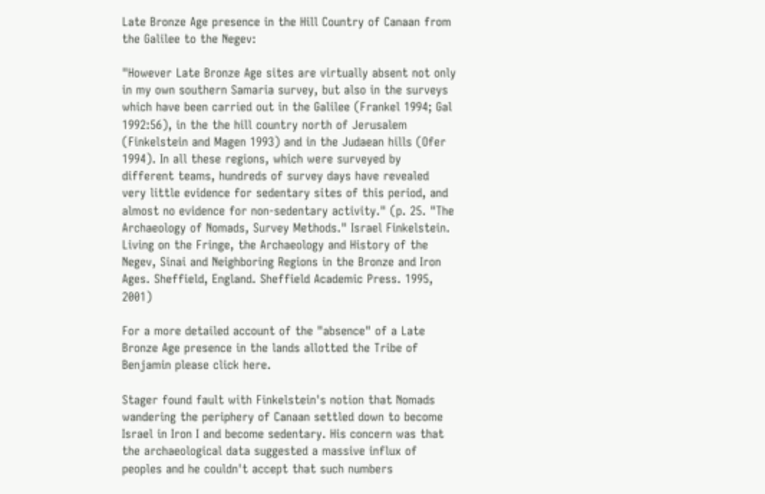Late Bronze Age presence in the Hill Country of Canaan from the Galilee to the Negev:

"However Late Bronze Age sites are virtually absent not only in my own southern Samaria survey, but also in the surveys which have been carried out in the Galilee (Frankel 1994; Gal 1992:56), in the the hill country north of Jerusalem (Finkelstein and Magen 1993) and in the Judaean hills (Ofer 1994). In all these regions, which were surveyed by different teams, hundreds of survey days have revealed very little evidence for sedentary sites of this period, and almost no evidence for non-sedentary activity." (p. 25. "The Archaeology of Nomads, Survey Methods." Israel Finkelstein. Living on the Fringe, the Archaeology and History of the Negev, Sinai and Neighboring Regions in the Bronze and Iron Ages. Sheffield, England. Sheffield Academic Press. 1995, 2001)

For a more detailed account of the "absence" of a Late Bronze Age presence in the lands allotted the Tribe of Benjamin please click here.

Stager found fault with Finkelstein's notion that Nomads wandering the periphery of Canaan settled down to become Israel in Iron I and become sedentary. His concern was that the archaeological data suggested a massive influx of peoples and he couldn't accept that such numbers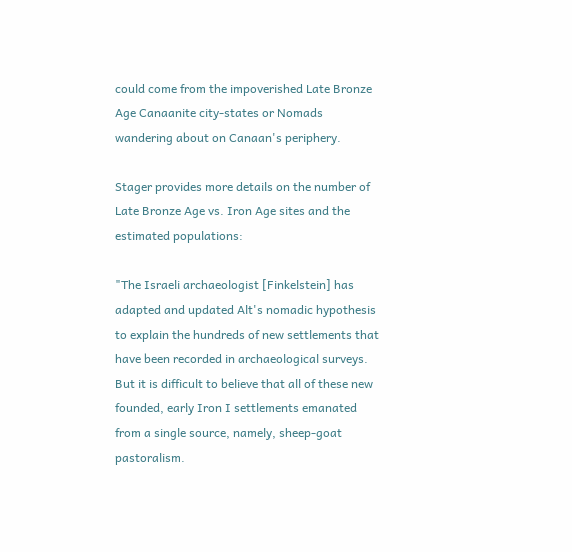could come from the impoverished Late Bronze Age Canaanite city-states or Nomads wandering about on Canaan's periphery.

Stager provides more details on the number of Late Bronze Age vs. Iron Age sites and the estimated populations:

"The Israeli archaeologist [Finkelstein] has adapted and updated Alt's nomadic hypothesis to explain the hundreds of new settlements that have been recorded in archaeological surveys. But it is difficult to believe that all of these new founded, early Iron I settlements emanated from a single source, namely, sheep-goat pastoralism.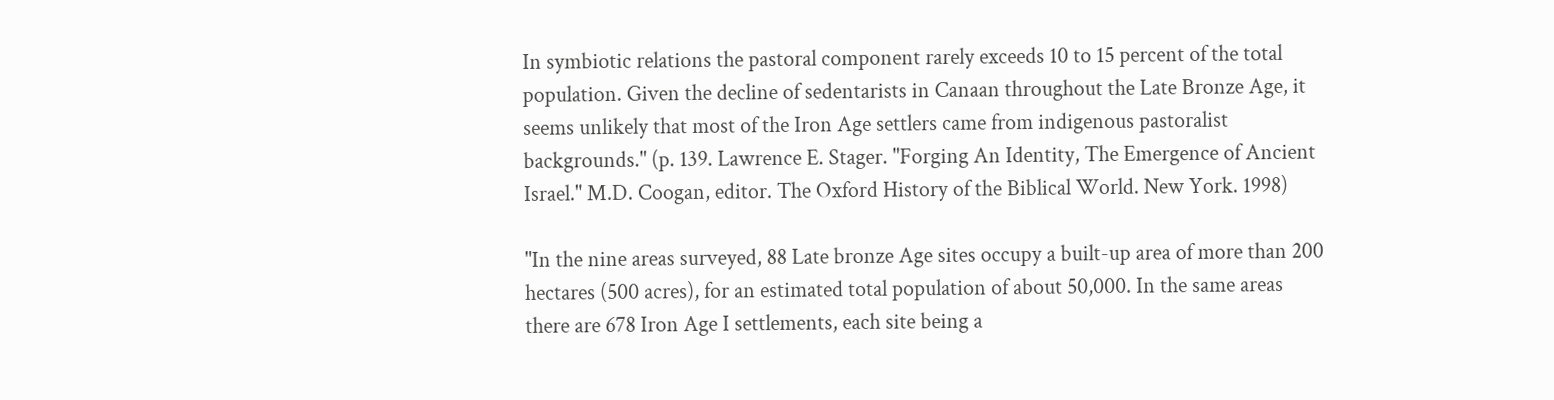In symbiotic relations the pastoral component rarely exceeds 10 to 15 percent of the total population. Given the decline of sedentarists in Canaan throughout the Late Bronze Age, it seems unlikely that most of the Iron Age settlers came from indigenous pastoralist backgrounds." (p. 139. Lawrence E. Stager. "Forging An Identity, The Emergence of Ancient Israel." M.D. Coogan, editor. The Oxford History of the Biblical World. New York. 1998)

"In the nine areas surveyed, 88 Late bronze Age sites occupy a built-up area of more than 200 hectares (500 acres), for an estimated total population of about 50,000. In the same areas there are 678 Iron Age I settlements, each site being a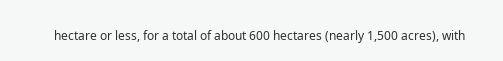hectare or less, for a total of about 600 hectares (nearly 1,500 acres), with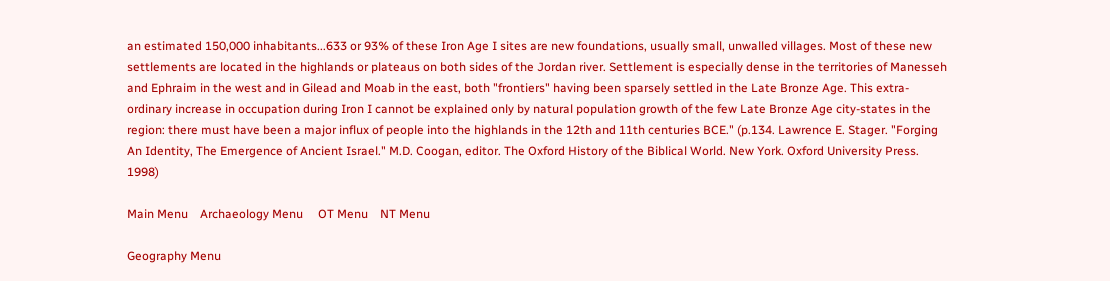an estimated 150,000 inhabitants...633 or 93% of these Iron Age I sites are new foundations, usually small, unwalled villages. Most of these new settlements are located in the highlands or plateaus on both sides of the Jordan river. Settlement is especially dense in the territories of Manesseh and Ephraim in the west and in Gilead and Moab in the east, both "frontiers" having been sparsely settled in the Late Bronze Age. This extra-ordinary increase in occupation during Iron I cannot be explained only by natural population growth of the few Late Bronze Age city-states in the region: there must have been a major influx of people into the highlands in the 12th and 11th centuries BCE." (p.134. Lawrence E. Stager. "Forging An Identity, The Emergence of Ancient Israel." M.D. Coogan, editor. The Oxford History of the Biblical World. New York. Oxford University Press. 1998)

Main Menu    Archaeology Menu     OT Menu    NT Menu

Geography Menu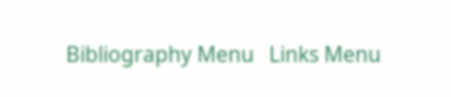Bibliography Menu   Links Menu